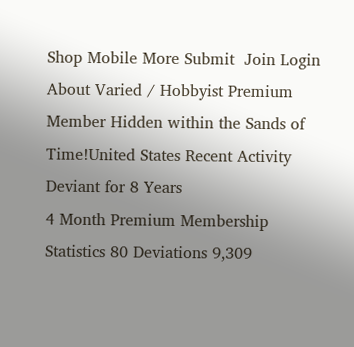Shop Mobile More Submit  Join Login
About Varied / Hobbyist Premium Member Hidden within the Sands of Time!United States Recent Activity
Deviant for 8 Years
4 Month Premium Membership
Statistics 80 Deviations 9,309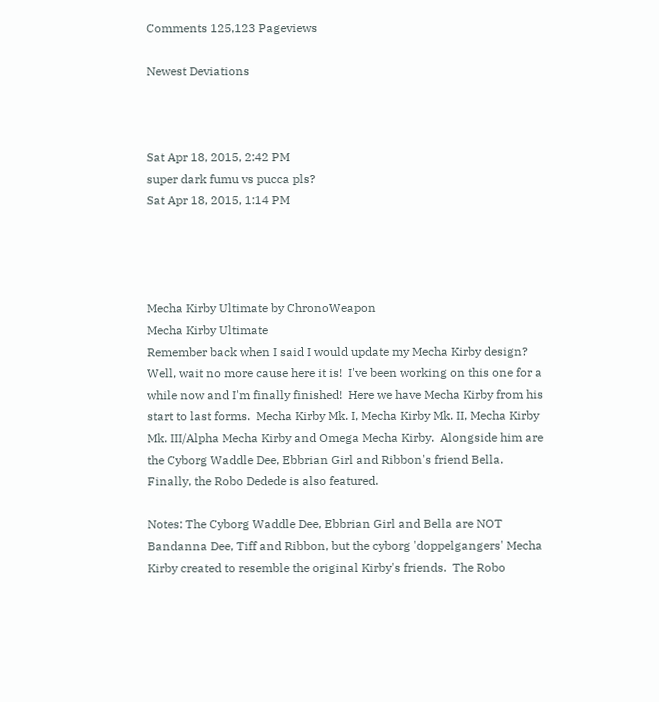Comments 125,123 Pageviews

Newest Deviations



Sat Apr 18, 2015, 2:42 PM
super dark fumu vs pucca pls?
Sat Apr 18, 2015, 1:14 PM




Mecha Kirby Ultimate by ChronoWeapon
Mecha Kirby Ultimate
Remember back when I said I would update my Mecha Kirby design?  Well, wait no more cause here it is!  I've been working on this one for a while now and I'm finally finished!  Here we have Mecha Kirby from his start to last forms.  Mecha Kirby Mk. I, Mecha Kirby Mk. II, Mecha Kirby Mk. III/Alpha Mecha Kirby and Omega Mecha Kirby.  Alongside him are the Cyborg Waddle Dee, Ebbrian Girl and Ribbon's friend Bella.  Finally, the Robo Dedede is also featured.

Notes: The Cyborg Waddle Dee, Ebbrian Girl and Bella are NOT Bandanna Dee, Tiff and Ribbon, but the cyborg 'doppelgangers' Mecha Kirby created to resemble the original Kirby's friends.  The Robo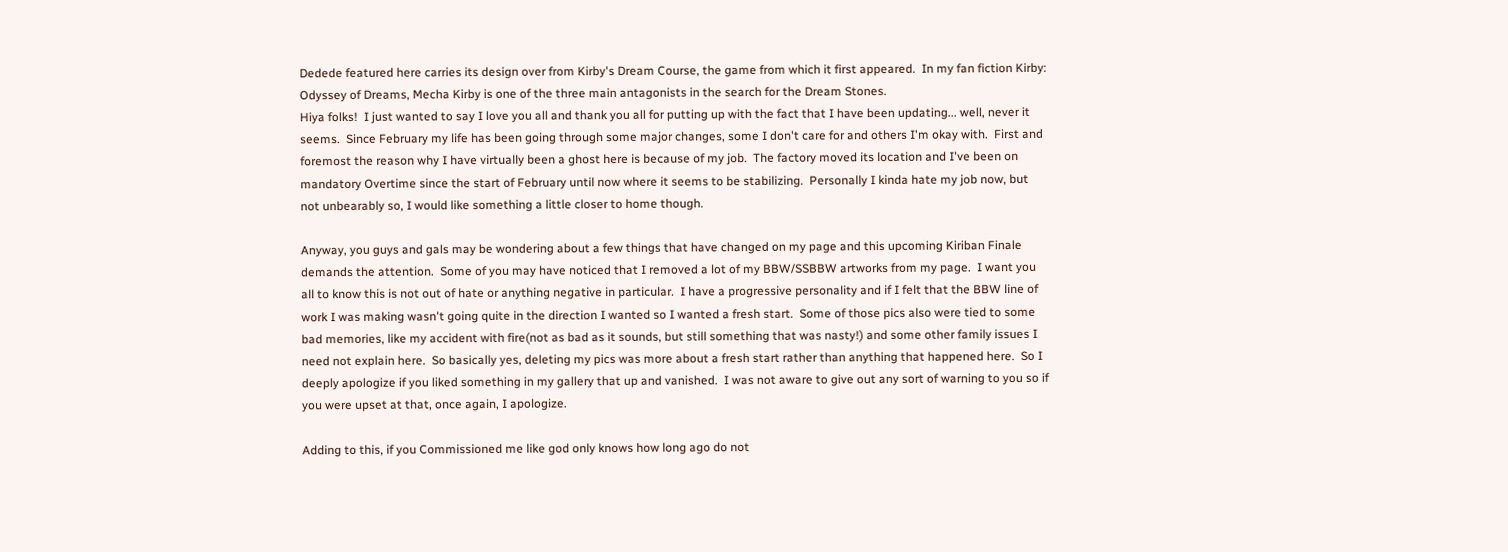Dedede featured here carries its design over from Kirby's Dream Course, the game from which it first appeared.  In my fan fiction Kirby: Odyssey of Dreams, Mecha Kirby is one of the three main antagonists in the search for the Dream Stones.
Hiya folks!  I just wanted to say I love you all and thank you all for putting up with the fact that I have been updating... well, never it seems.  Since February my life has been going through some major changes, some I don't care for and others I'm okay with.  First and foremost the reason why I have virtually been a ghost here is because of my job.  The factory moved its location and I've been on mandatory Overtime since the start of February until now where it seems to be stabilizing.  Personally I kinda hate my job now, but not unbearably so, I would like something a little closer to home though.

Anyway, you guys and gals may be wondering about a few things that have changed on my page and this upcoming Kiriban Finale demands the attention.  Some of you may have noticed that I removed a lot of my BBW/SSBBW artworks from my page.  I want you all to know this is not out of hate or anything negative in particular.  I have a progressive personality and if I felt that the BBW line of work I was making wasn't going quite in the direction I wanted so I wanted a fresh start.  Some of those pics also were tied to some bad memories, like my accident with fire(not as bad as it sounds, but still something that was nasty!) and some other family issues I need not explain here.  So basically yes, deleting my pics was more about a fresh start rather than anything that happened here.  So I deeply apologize if you liked something in my gallery that up and vanished.  I was not aware to give out any sort of warning to you so if you were upset at that, once again, I apologize.

Adding to this, if you Commissioned me like god only knows how long ago do not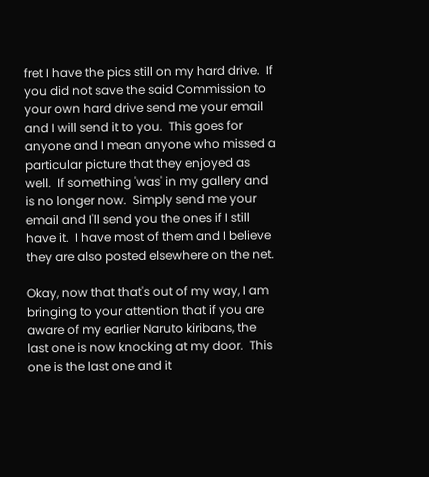fret I have the pics still on my hard drive.  If you did not save the said Commission to your own hard drive send me your email and I will send it to you.  This goes for anyone and I mean anyone who missed a particular picture that they enjoyed as well.  If something 'was' in my gallery and is no longer now.  Simply send me your email and I'll send you the ones if I still have it.  I have most of them and I believe they are also posted elsewhere on the net.

Okay, now that that's out of my way, I am bringing to your attention that if you are aware of my earlier Naruto kiribans, the last one is now knocking at my door.  This one is the last one and it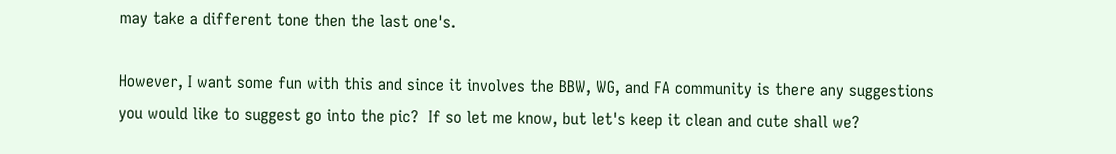may take a different tone then the last one's.

However, I want some fun with this and since it involves the BBW, WG, and FA community is there any suggestions you would like to suggest go into the pic?  If so let me know, but let's keep it clean and cute shall we?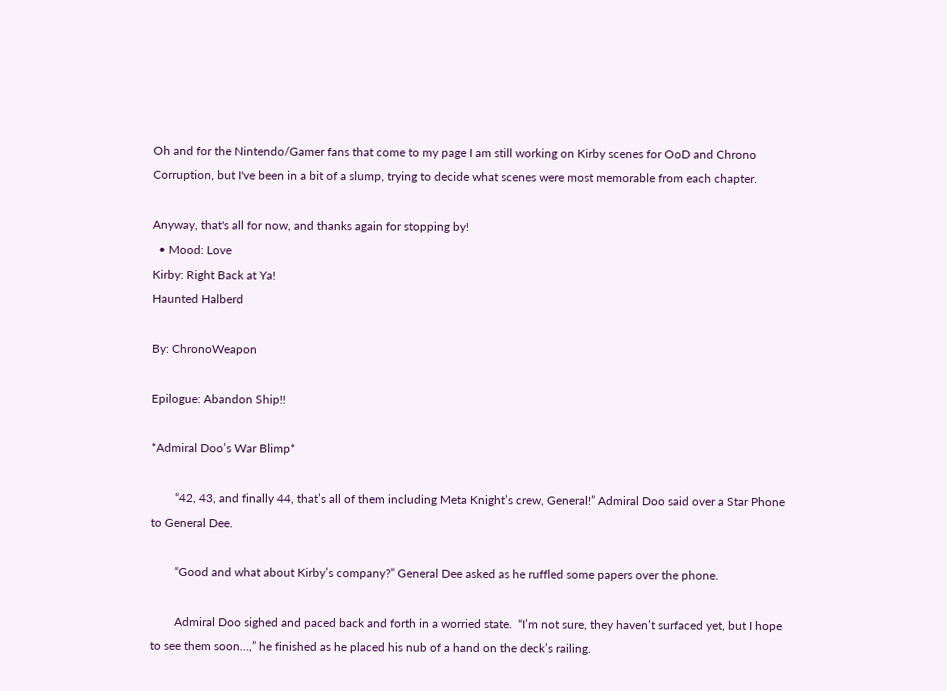Oh and for the Nintendo/Gamer fans that come to my page I am still working on Kirby scenes for OoD and Chrono Corruption, but I've been in a bit of a slump, trying to decide what scenes were most memorable from each chapter.

Anyway, that's all for now, and thanks again for stopping by!
  • Mood: Love
Kirby: Right Back at Ya!
Haunted Halberd

By: ChronoWeapon

Epilogue: Abandon Ship!!

*Admiral Doo’s War Blimp*

        “42, 43, and finally 44, that’s all of them including Meta Knight’s crew, General!” Admiral Doo said over a Star Phone to General Dee.

        “Good and what about Kirby’s company?” General Dee asked as he ruffled some papers over the phone.

        Admiral Doo sighed and paced back and forth in a worried state.  “I’m not sure, they haven’t surfaced yet, but I hope to see them soon…,” he finished as he placed his nub of a hand on the deck’s railing.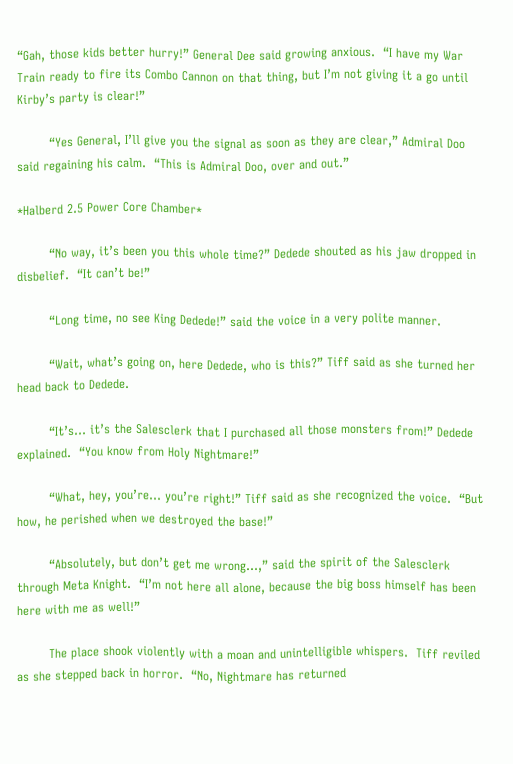“Gah, those kids better hurry!” General Dee said growing anxious.  “I have my War Train ready to fire its Combo Cannon on that thing, but I’m not giving it a go until Kirby’s party is clear!”

        “Yes General, I’ll give you the signal as soon as they are clear,” Admiral Doo said regaining his calm.  “This is Admiral Doo, over and out.”

*Halberd 2.5 Power Core Chamber*

        “No way, it’s been you this whole time?” Dedede shouted as his jaw dropped in disbelief.  “It can’t be!”

        “Long time, no see King Dedede!” said the voice in a very polite manner.

        “Wait, what’s going on, here Dedede, who is this?” Tiff said as she turned her head back to Dedede.

        “It’s… it’s the Salesclerk that I purchased all those monsters from!” Dedede explained.  “You know from Holy Nightmare!”

        “What, hey, you’re… you’re right!” Tiff said as she recognized the voice.  “But how, he perished when we destroyed the base!”

        “Absolutely, but don’t get me wrong…,” said the spirit of the Salesclerk through Meta Knight.  “I’m not here all alone, because the big boss himself has been here with me as well!”

        The place shook violently with a moan and unintelligible whispers.  Tiff reviled as she stepped back in horror.  “No, Nightmare has returned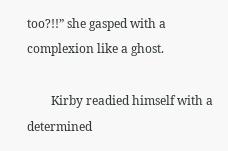too?!!” she gasped with a complexion like a ghost.

        Kirby readied himself with a determined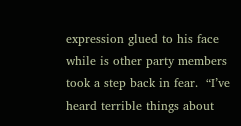expression glued to his face while is other party members took a step back in fear.  “I’ve heard terrible things about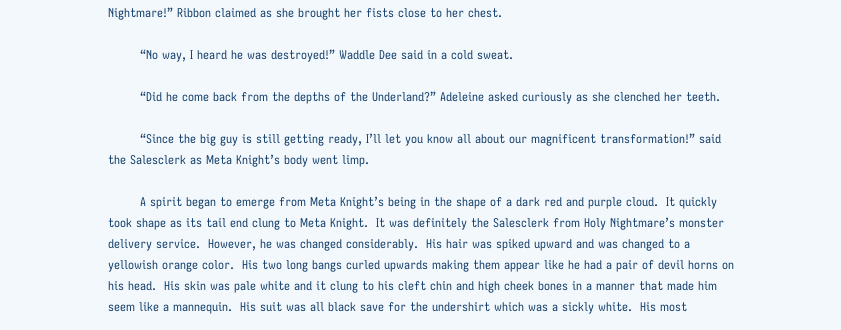Nightmare!” Ribbon claimed as she brought her fists close to her chest.

        “No way, I heard he was destroyed!” Waddle Dee said in a cold sweat.

        “Did he come back from the depths of the Underland?” Adeleine asked curiously as she clenched her teeth.

        “Since the big guy is still getting ready, I’ll let you know all about our magnificent transformation!” said the Salesclerk as Meta Knight’s body went limp.

        A spirit began to emerge from Meta Knight’s being in the shape of a dark red and purple cloud.  It quickly took shape as its tail end clung to Meta Knight.  It was definitely the Salesclerk from Holy Nightmare’s monster delivery service.  However, he was changed considerably.  His hair was spiked upward and was changed to a yellowish orange color.  His two long bangs curled upwards making them appear like he had a pair of devil horns on his head.  His skin was pale white and it clung to his cleft chin and high cheek bones in a manner that made him seem like a mannequin.  His suit was all black save for the undershirt which was a sickly white.  His most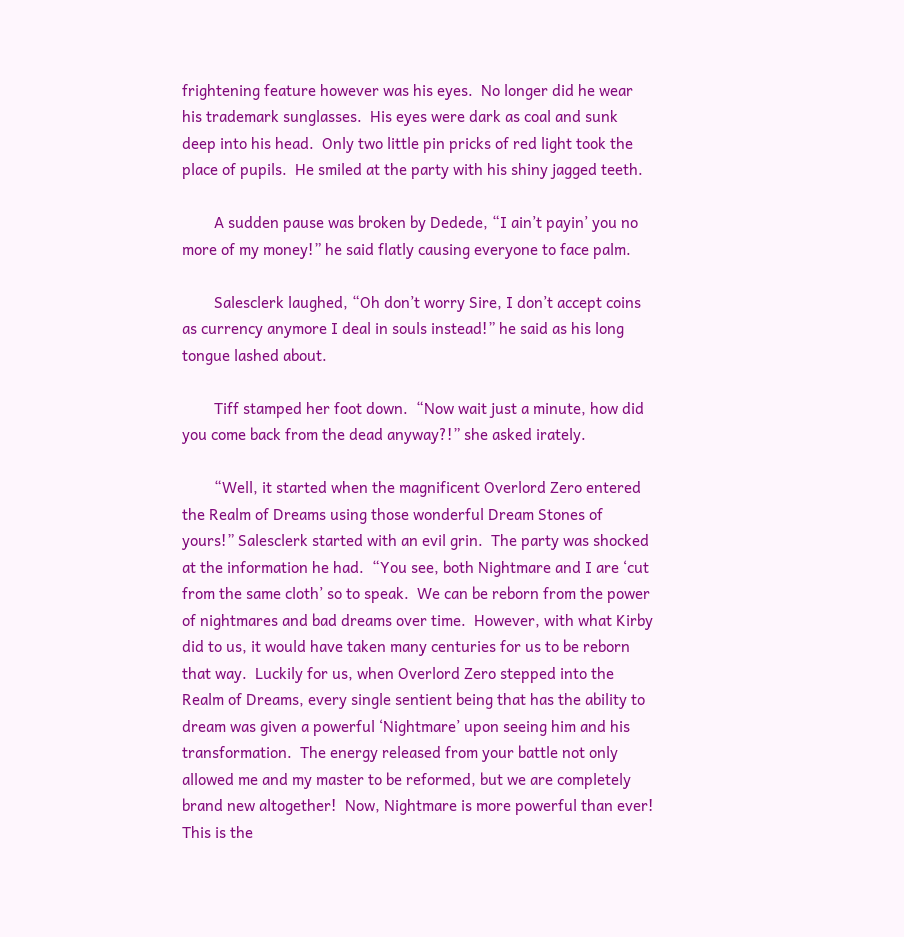frightening feature however was his eyes.  No longer did he wear his trademark sunglasses.  His eyes were dark as coal and sunk deep into his head.  Only two little pin pricks of red light took the place of pupils.  He smiled at the party with his shiny jagged teeth.

        A sudden pause was broken by Dedede, “I ain’t payin’ you no more of my money!” he said flatly causing everyone to face palm.

        Salesclerk laughed, “Oh don’t worry Sire, I don’t accept coins as currency anymore I deal in souls instead!” he said as his long tongue lashed about.

        Tiff stamped her foot down.  “Now wait just a minute, how did you come back from the dead anyway?!” she asked irately.

        “Well, it started when the magnificent Overlord Zero entered the Realm of Dreams using those wonderful Dream Stones of yours!” Salesclerk started with an evil grin.  The party was shocked at the information he had.  “You see, both Nightmare and I are ‘cut from the same cloth’ so to speak.  We can be reborn from the power of nightmares and bad dreams over time.  However, with what Kirby did to us, it would have taken many centuries for us to be reborn that way.  Luckily for us, when Overlord Zero stepped into the Realm of Dreams, every single sentient being that has the ability to dream was given a powerful ‘Nightmare’ upon seeing him and his transformation.  The energy released from your battle not only allowed me and my master to be reformed, but we are completely brand new altogether!  Now, Nightmare is more powerful than ever!  This is the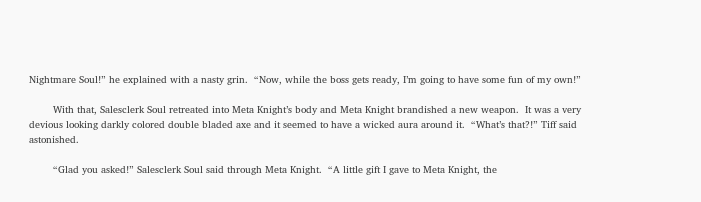Nightmare Soul!” he explained with a nasty grin.  “Now, while the boss gets ready, I’m going to have some fun of my own!”

        With that, Salesclerk Soul retreated into Meta Knight’s body and Meta Knight brandished a new weapon.  It was a very devious looking darkly colored double bladed axe and it seemed to have a wicked aura around it.  “What’s that?!” Tiff said astonished.

        “Glad you asked!” Salesclerk Soul said through Meta Knight.  “A little gift I gave to Meta Knight, the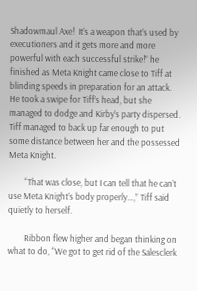Shadowmaul Axe!  It’s a weapon that’s used by executioners and it gets more and more powerful with each successful strike!” he finished as Meta Knight came close to Tiff at blinding speeds in preparation for an attack.  He took a swipe for Tiff’s head, but she managed to dodge and Kirby’s party dispersed.  Tiff managed to back up far enough to put some distance between her and the possessed Meta Knight.

        “That was close, but I can tell that he can’t use Meta Knight’s body properly…,” Tiff said quietly to herself.

        Ribbon flew higher and began thinking on what to do, “We got to get rid of the Salesclerk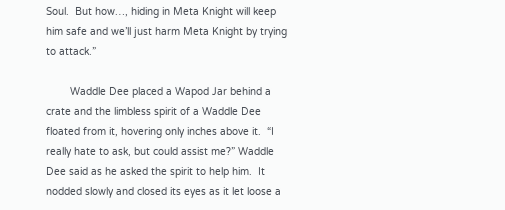Soul.  But how…, hiding in Meta Knight will keep him safe and we’ll just harm Meta Knight by trying to attack.”

        Waddle Dee placed a Wapod Jar behind a crate and the limbless spirit of a Waddle Dee floated from it, hovering only inches above it.  “I really hate to ask, but could assist me?” Waddle Dee said as he asked the spirit to help him.  It nodded slowly and closed its eyes as it let loose a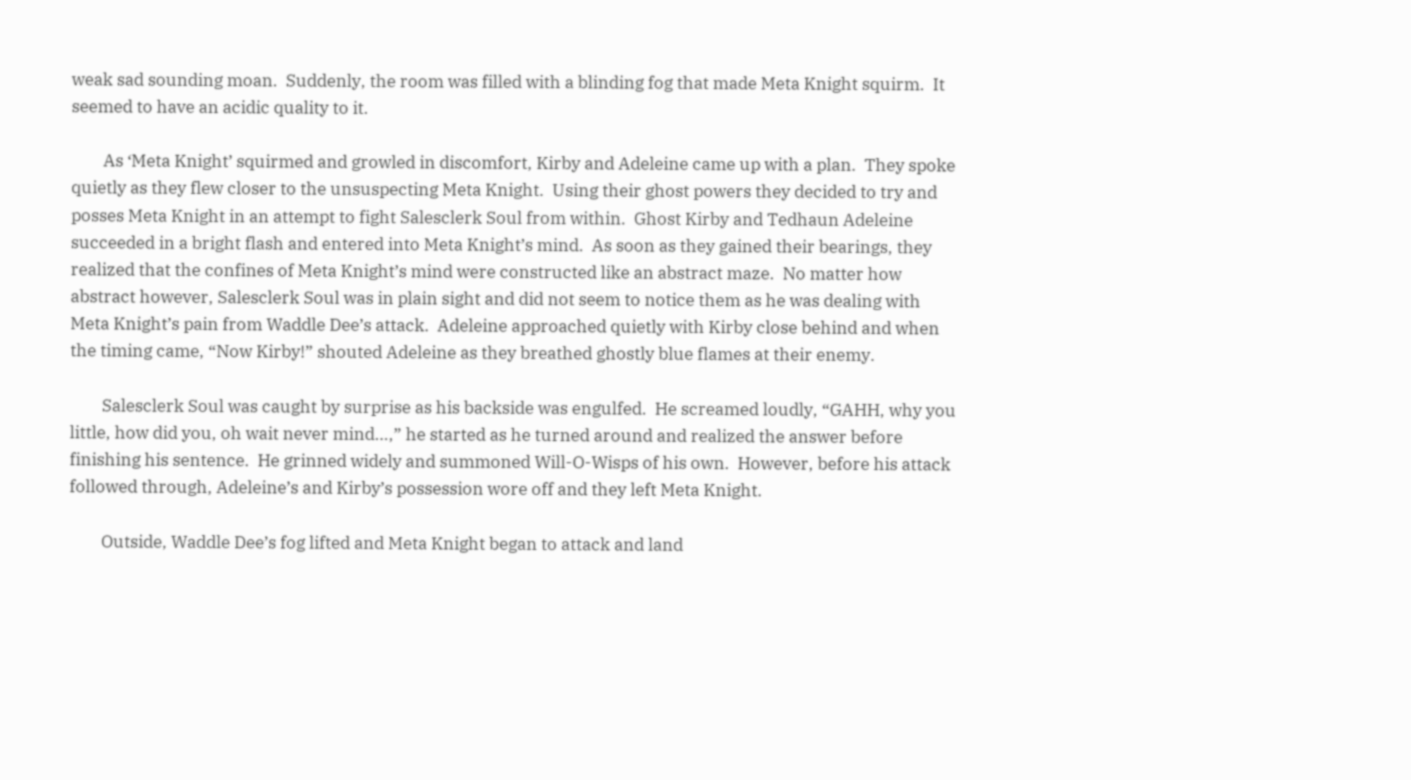weak sad sounding moan.  Suddenly, the room was filled with a blinding fog that made Meta Knight squirm.  It seemed to have an acidic quality to it.

        As ‘Meta Knight’ squirmed and growled in discomfort, Kirby and Adeleine came up with a plan.  They spoke quietly as they flew closer to the unsuspecting Meta Knight.  Using their ghost powers they decided to try and posses Meta Knight in an attempt to fight Salesclerk Soul from within.  Ghost Kirby and Tedhaun Adeleine succeeded in a bright flash and entered into Meta Knight’s mind.  As soon as they gained their bearings, they realized that the confines of Meta Knight’s mind were constructed like an abstract maze.  No matter how abstract however, Salesclerk Soul was in plain sight and did not seem to notice them as he was dealing with Meta Knight’s pain from Waddle Dee’s attack.  Adeleine approached quietly with Kirby close behind and when the timing came, “Now Kirby!” shouted Adeleine as they breathed ghostly blue flames at their enemy.

        Salesclerk Soul was caught by surprise as his backside was engulfed.  He screamed loudly, “GAHH, why you little, how did you, oh wait never mind…,” he started as he turned around and realized the answer before finishing his sentence.  He grinned widely and summoned Will-O-Wisps of his own.  However, before his attack followed through, Adeleine’s and Kirby’s possession wore off and they left Meta Knight.

        Outside, Waddle Dee’s fog lifted and Meta Knight began to attack and land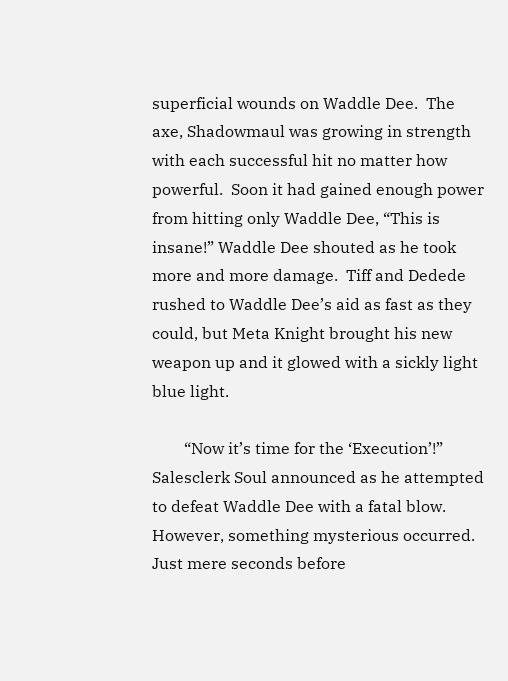superficial wounds on Waddle Dee.  The axe, Shadowmaul was growing in strength with each successful hit no matter how powerful.  Soon it had gained enough power from hitting only Waddle Dee, “This is insane!” Waddle Dee shouted as he took more and more damage.  Tiff and Dedede rushed to Waddle Dee’s aid as fast as they could, but Meta Knight brought his new weapon up and it glowed with a sickly light blue light.

        “Now it’s time for the ‘Execution’!” Salesclerk Soul announced as he attempted to defeat Waddle Dee with a fatal blow.  However, something mysterious occurred.  Just mere seconds before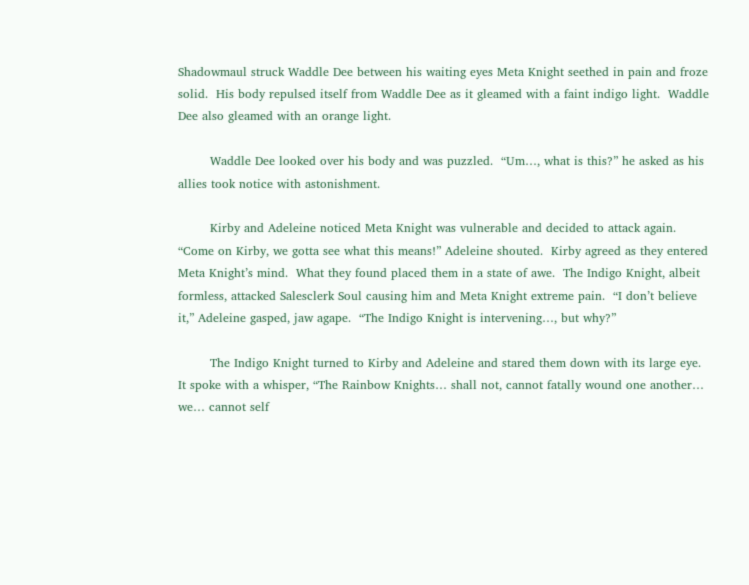Shadowmaul struck Waddle Dee between his waiting eyes Meta Knight seethed in pain and froze solid.  His body repulsed itself from Waddle Dee as it gleamed with a faint indigo light.  Waddle Dee also gleamed with an orange light.

        Waddle Dee looked over his body and was puzzled.  “Um…, what is this?” he asked as his allies took notice with astonishment.

        Kirby and Adeleine noticed Meta Knight was vulnerable and decided to attack again.  “Come on Kirby, we gotta see what this means!” Adeleine shouted.  Kirby agreed as they entered Meta Knight’s mind.  What they found placed them in a state of awe.  The Indigo Knight, albeit formless, attacked Salesclerk Soul causing him and Meta Knight extreme pain.  “I don’t believe it,” Adeleine gasped, jaw agape.  “The Indigo Knight is intervening…, but why?”

        The Indigo Knight turned to Kirby and Adeleine and stared them down with its large eye.  It spoke with a whisper, “The Rainbow Knights… shall not, cannot fatally wound one another… we… cannot self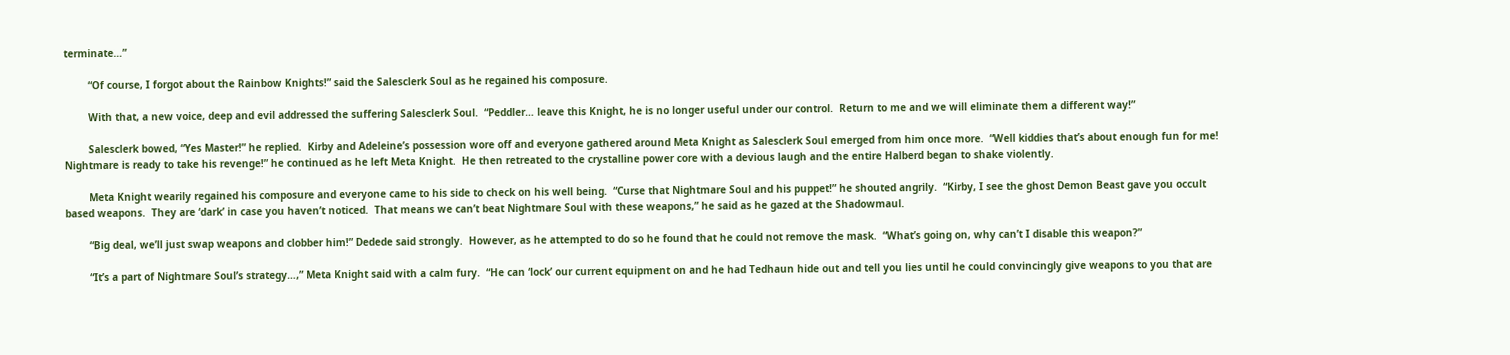terminate…”

        “Of course, I forgot about the Rainbow Knights!” said the Salesclerk Soul as he regained his composure.

        With that, a new voice, deep and evil addressed the suffering Salesclerk Soul.  “Peddler… leave this Knight, he is no longer useful under our control.  Return to me and we will eliminate them a different way!”

        Salesclerk bowed, “Yes Master!” he replied.  Kirby and Adeleine’s possession wore off and everyone gathered around Meta Knight as Salesclerk Soul emerged from him once more.  “Well kiddies that’s about enough fun for me!  Nightmare is ready to take his revenge!” he continued as he left Meta Knight.  He then retreated to the crystalline power core with a devious laugh and the entire Halberd began to shake violently.

        Meta Knight wearily regained his composure and everyone came to his side to check on his well being.  “Curse that Nightmare Soul and his puppet!” he shouted angrily.  “Kirby, I see the ghost Demon Beast gave you occult based weapons.  They are ‘dark’ in case you haven’t noticed.  That means we can’t beat Nightmare Soul with these weapons,” he said as he gazed at the Shadowmaul.

        “Big deal, we’ll just swap weapons and clobber him!” Dedede said strongly.  However, as he attempted to do so he found that he could not remove the mask.  “What’s going on, why can’t I disable this weapon?”

        “It’s a part of Nightmare Soul’s strategy…,” Meta Knight said with a calm fury.  “He can ‘lock’ our current equipment on and he had Tedhaun hide out and tell you lies until he could convincingly give weapons to you that are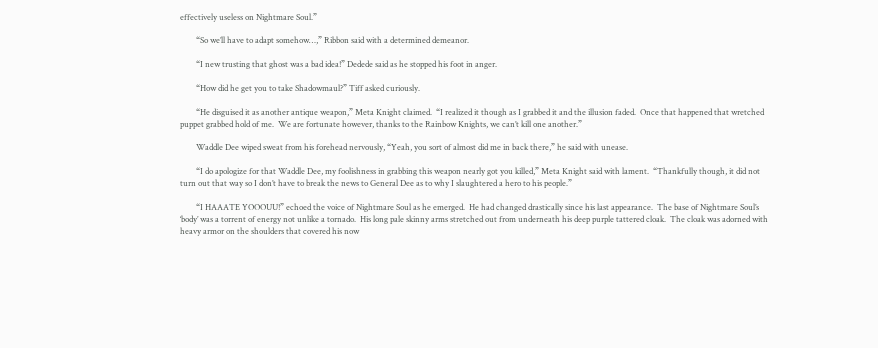effectively useless on Nightmare Soul.”

        “So we’ll have to adapt somehow…,” Ribbon said with a determined demeanor.

        “I new trusting that ghost was a bad idea!” Dedede said as he stopped his foot in anger.

        “How did he get you to take Shadowmaul?” Tiff asked curiously.

        “He disguised it as another antique weapon,” Meta Knight claimed.  “I realized it though as I grabbed it and the illusion faded.  Once that happened that wretched puppet grabbed hold of me.  We are fortunate however, thanks to the Rainbow Knights, we can’t kill one another.”

        Waddle Dee wiped sweat from his forehead nervously, “Yeah, you sort of almost did me in back there,” he said with unease.

        “I do apologize for that Waddle Dee, my foolishness in grabbing this weapon nearly got you killed,” Meta Knight said with lament.  “Thankfully though, it did not turn out that way so I don’t have to break the news to General Dee as to why I slaughtered a hero to his people.”

        “I HAAATE YOOOUU!” echoed the voice of Nightmare Soul as he emerged.  He had changed drastically since his last appearance.  The base of Nightmare Soul’s ‘body’ was a torrent of energy not unlike a tornado.  His long pale skinny arms stretched out from underneath his deep purple tattered cloak.  The cloak was adorned with heavy armor on the shoulders that covered his now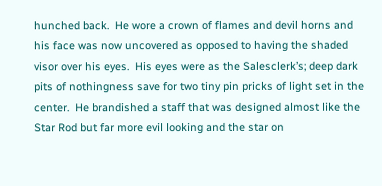hunched back.  He wore a crown of flames and devil horns and his face was now uncovered as opposed to having the shaded visor over his eyes.  His eyes were as the Salesclerk’s; deep dark pits of nothingness save for two tiny pin pricks of light set in the center.  He brandished a staff that was designed almost like the Star Rod but far more evil looking and the star on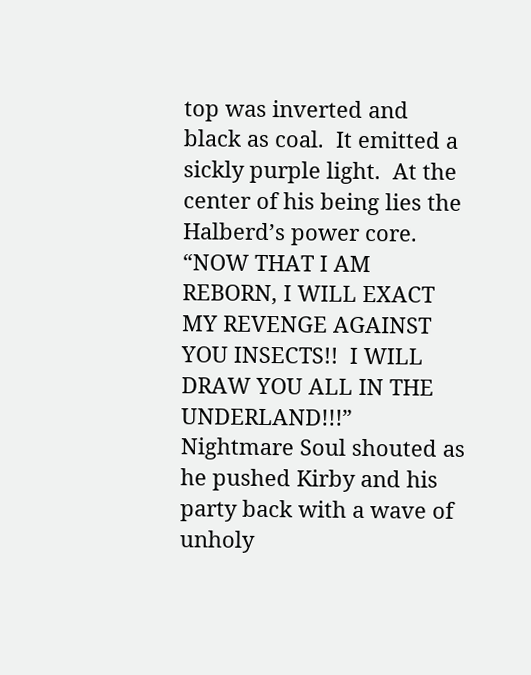top was inverted and black as coal.  It emitted a sickly purple light.  At the center of his being lies the Halberd’s power core.  “NOW THAT I AM REBORN, I WILL EXACT MY REVENGE AGAINST YOU INSECTS!!  I WILL DRAW YOU ALL IN THE UNDERLAND!!!” Nightmare Soul shouted as he pushed Kirby and his party back with a wave of unholy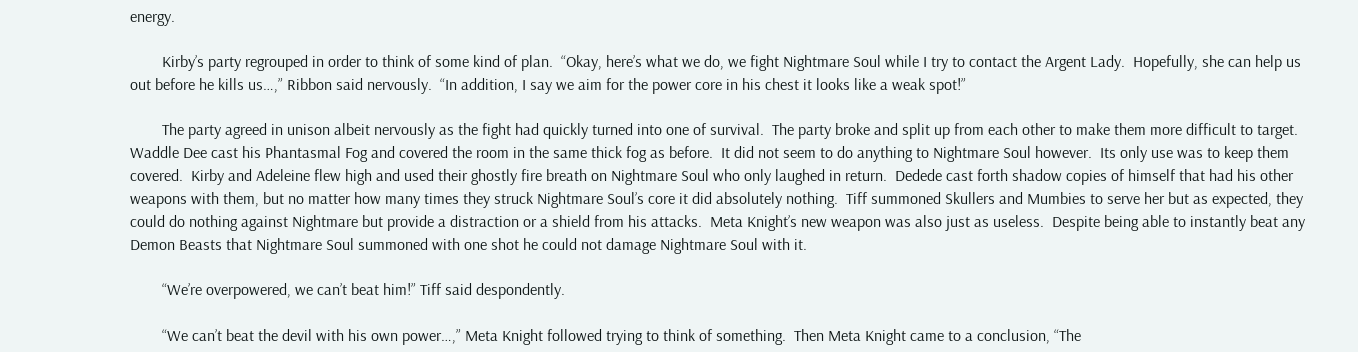energy.

        Kirby’s party regrouped in order to think of some kind of plan.  “Okay, here’s what we do, we fight Nightmare Soul while I try to contact the Argent Lady.  Hopefully, she can help us out before he kills us…,” Ribbon said nervously.  “In addition, I say we aim for the power core in his chest it looks like a weak spot!”

        The party agreed in unison albeit nervously as the fight had quickly turned into one of survival.  The party broke and split up from each other to make them more difficult to target.  Waddle Dee cast his Phantasmal Fog and covered the room in the same thick fog as before.  It did not seem to do anything to Nightmare Soul however.  Its only use was to keep them covered.  Kirby and Adeleine flew high and used their ghostly fire breath on Nightmare Soul who only laughed in return.  Dedede cast forth shadow copies of himself that had his other weapons with them, but no matter how many times they struck Nightmare Soul’s core it did absolutely nothing.  Tiff summoned Skullers and Mumbies to serve her but as expected, they could do nothing against Nightmare but provide a distraction or a shield from his attacks.  Meta Knight’s new weapon was also just as useless.  Despite being able to instantly beat any Demon Beasts that Nightmare Soul summoned with one shot he could not damage Nightmare Soul with it.

        “We’re overpowered, we can’t beat him!” Tiff said despondently.

        “We can’t beat the devil with his own power…,” Meta Knight followed trying to think of something.  Then Meta Knight came to a conclusion, “The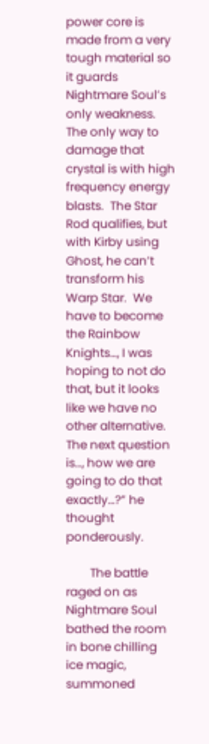power core is made from a very tough material so it guards Nightmare Soul’s only weakness.  The only way to damage that crystal is with high frequency energy blasts.  The Star Rod qualifies, but with Kirby using Ghost, he can’t transform his Warp Star.  We have to become the Rainbow Knights…, I was hoping to not do that, but it looks like we have no other alternative.  The next question is…, how we are going to do that exactly…?” he thought ponderously.

        The battle raged on as Nightmare Soul bathed the room in bone chilling ice magic, summoned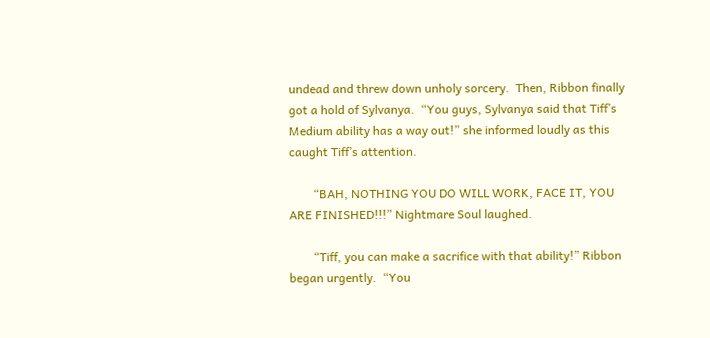undead and threw down unholy sorcery.  Then, Ribbon finally got a hold of Sylvanya.  “You guys, Sylvanya said that Tiff’s Medium ability has a way out!” she informed loudly as this caught Tiff’s attention.

        “BAH, NOTHING YOU DO WILL WORK, FACE IT, YOU ARE FINISHED!!!” Nightmare Soul laughed.

        “Tiff, you can make a sacrifice with that ability!” Ribbon began urgently.  “You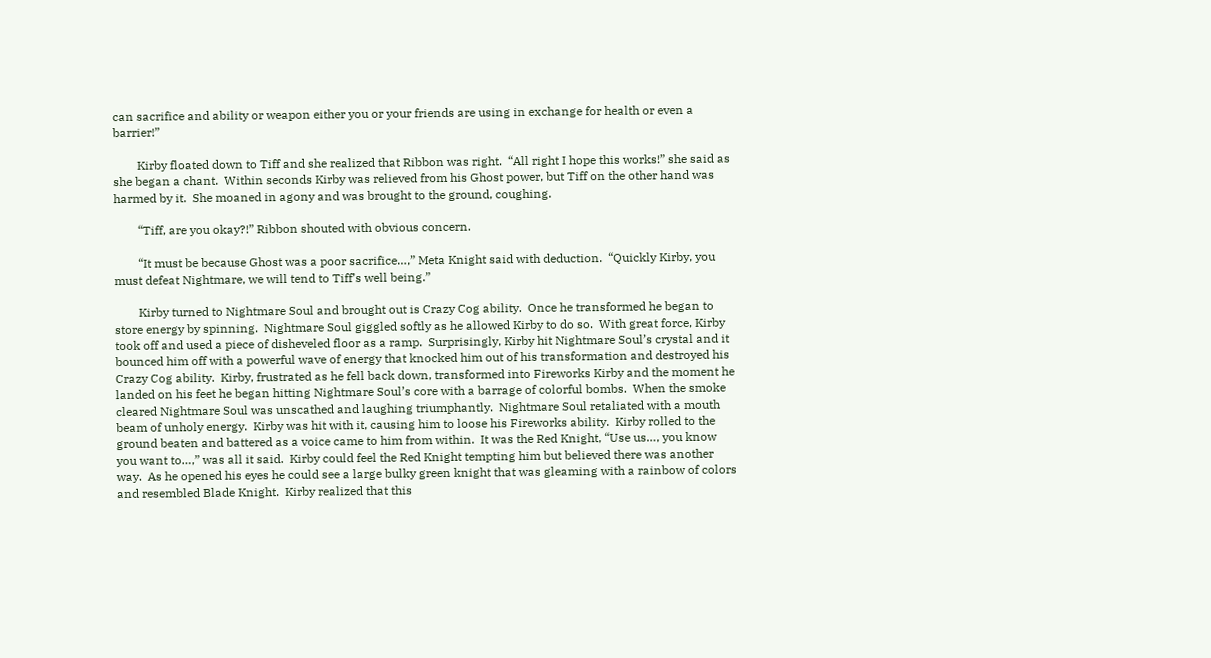can sacrifice and ability or weapon either you or your friends are using in exchange for health or even a barrier!”

        Kirby floated down to Tiff and she realized that Ribbon was right.  “All right I hope this works!” she said as she began a chant.  Within seconds Kirby was relieved from his Ghost power, but Tiff on the other hand was harmed by it.  She moaned in agony and was brought to the ground, coughing.

        “Tiff, are you okay?!” Ribbon shouted with obvious concern.

        “It must be because Ghost was a poor sacrifice…,” Meta Knight said with deduction.  “Quickly Kirby, you must defeat Nightmare, we will tend to Tiff’s well being.”

        Kirby turned to Nightmare Soul and brought out is Crazy Cog ability.  Once he transformed he began to store energy by spinning.  Nightmare Soul giggled softly as he allowed Kirby to do so.  With great force, Kirby took off and used a piece of disheveled floor as a ramp.  Surprisingly, Kirby hit Nightmare Soul’s crystal and it bounced him off with a powerful wave of energy that knocked him out of his transformation and destroyed his Crazy Cog ability.  Kirby, frustrated as he fell back down, transformed into Fireworks Kirby and the moment he landed on his feet he began hitting Nightmare Soul’s core with a barrage of colorful bombs.  When the smoke cleared Nightmare Soul was unscathed and laughing triumphantly.  Nightmare Soul retaliated with a mouth beam of unholy energy.  Kirby was hit with it, causing him to loose his Fireworks ability.  Kirby rolled to the ground beaten and battered as a voice came to him from within.  It was the Red Knight, “Use us…, you know you want to…,” was all it said.  Kirby could feel the Red Knight tempting him but believed there was another way.  As he opened his eyes he could see a large bulky green knight that was gleaming with a rainbow of colors and resembled Blade Knight.  Kirby realized that this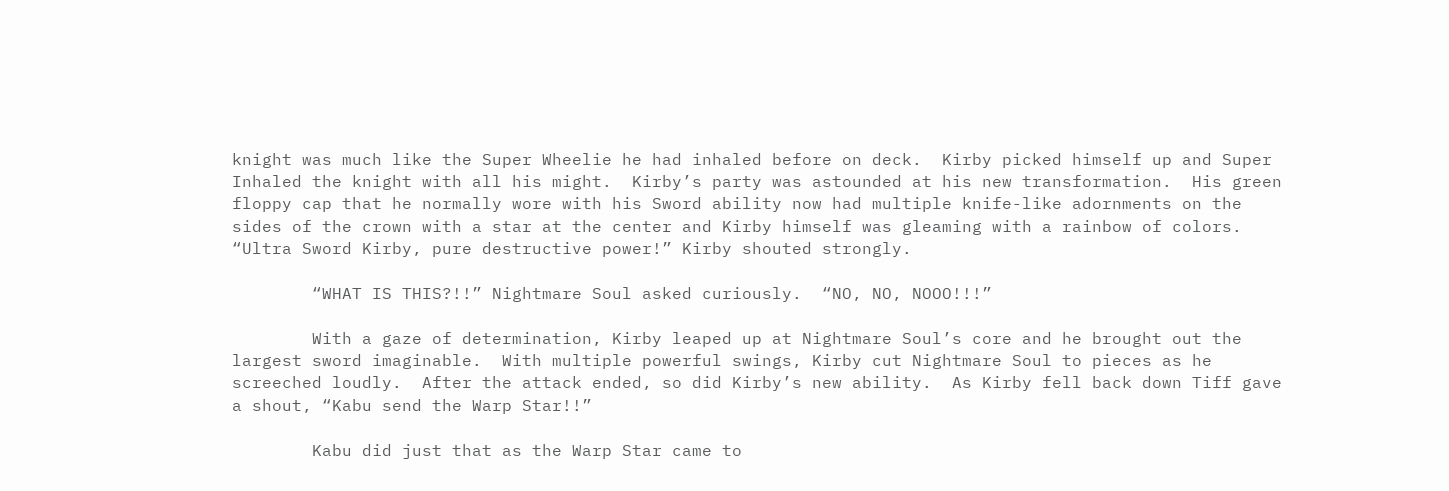knight was much like the Super Wheelie he had inhaled before on deck.  Kirby picked himself up and Super Inhaled the knight with all his might.  Kirby’s party was astounded at his new transformation.  His green floppy cap that he normally wore with his Sword ability now had multiple knife-like adornments on the sides of the crown with a star at the center and Kirby himself was gleaming with a rainbow of colors.  “Ultra Sword Kirby, pure destructive power!” Kirby shouted strongly.

        “WHAT IS THIS?!!” Nightmare Soul asked curiously.  “NO, NO, NOOO!!!”

        With a gaze of determination, Kirby leaped up at Nightmare Soul’s core and he brought out the largest sword imaginable.  With multiple powerful swings, Kirby cut Nightmare Soul to pieces as he screeched loudly.  After the attack ended, so did Kirby’s new ability.  As Kirby fell back down Tiff gave a shout, “Kabu send the Warp Star!!”

        Kabu did just that as the Warp Star came to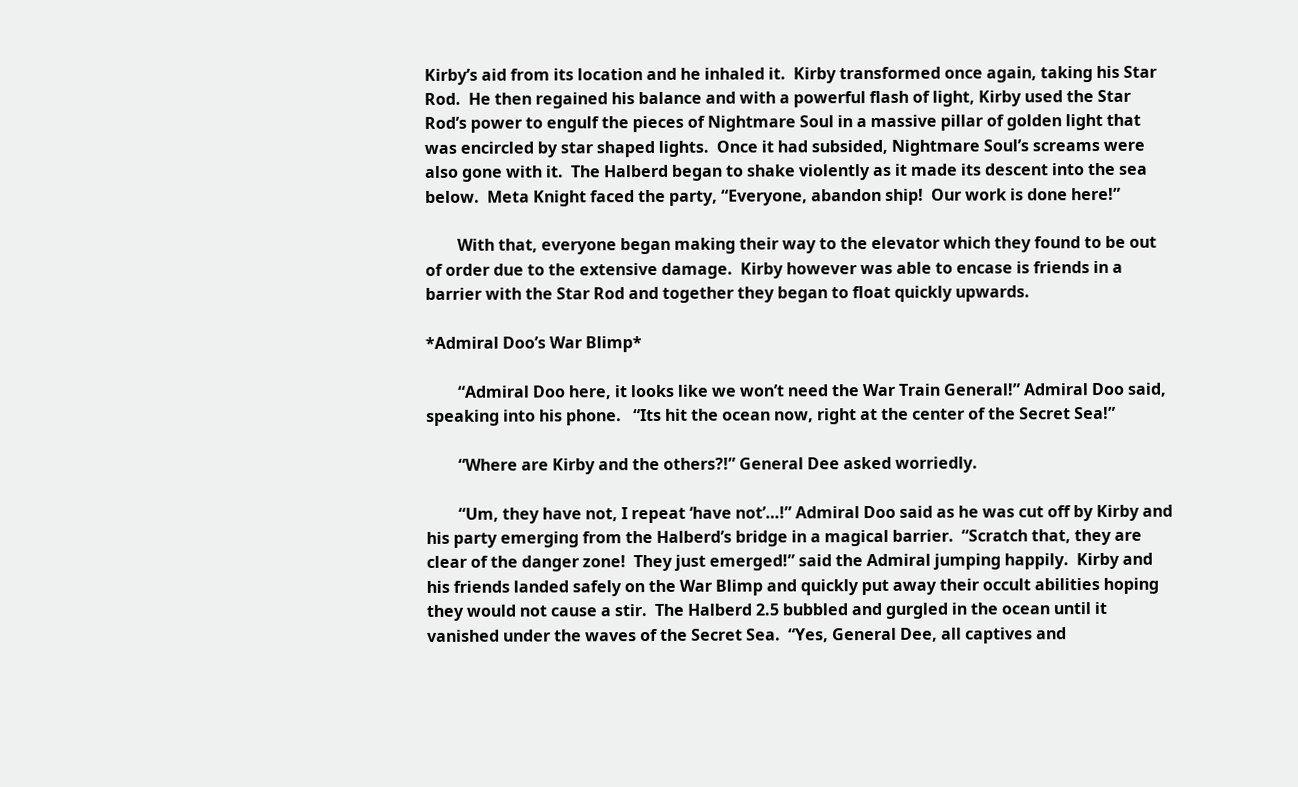Kirby’s aid from its location and he inhaled it.  Kirby transformed once again, taking his Star Rod.  He then regained his balance and with a powerful flash of light, Kirby used the Star Rod’s power to engulf the pieces of Nightmare Soul in a massive pillar of golden light that was encircled by star shaped lights.  Once it had subsided, Nightmare Soul’s screams were also gone with it.  The Halberd began to shake violently as it made its descent into the sea below.  Meta Knight faced the party, “Everyone, abandon ship!  Our work is done here!”

        With that, everyone began making their way to the elevator which they found to be out of order due to the extensive damage.  Kirby however was able to encase is friends in a barrier with the Star Rod and together they began to float quickly upwards.

*Admiral Doo’s War Blimp*

        “Admiral Doo here, it looks like we won’t need the War Train General!” Admiral Doo said, speaking into his phone.   “Its hit the ocean now, right at the center of the Secret Sea!”

        “Where are Kirby and the others?!” General Dee asked worriedly.

        “Um, they have not, I repeat ‘have not’…!” Admiral Doo said as he was cut off by Kirby and his party emerging from the Halberd’s bridge in a magical barrier.  “Scratch that, they are clear of the danger zone!  They just emerged!” said the Admiral jumping happily.  Kirby and his friends landed safely on the War Blimp and quickly put away their occult abilities hoping they would not cause a stir.  The Halberd 2.5 bubbled and gurgled in the ocean until it vanished under the waves of the Secret Sea.  “Yes, General Dee, all captives and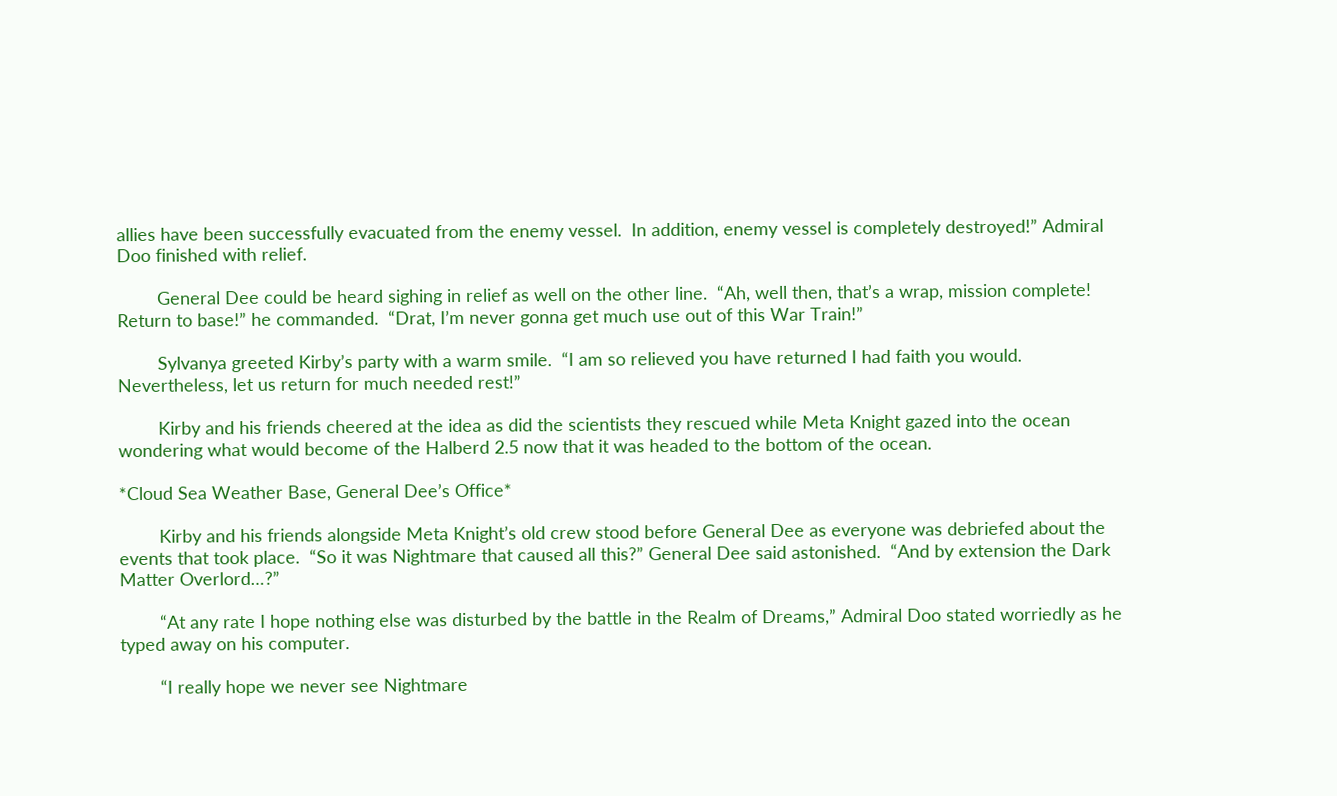allies have been successfully evacuated from the enemy vessel.  In addition, enemy vessel is completely destroyed!” Admiral Doo finished with relief.

        General Dee could be heard sighing in relief as well on the other line.  “Ah, well then, that’s a wrap, mission complete!  Return to base!” he commanded.  “Drat, I’m never gonna get much use out of this War Train!”

        Sylvanya greeted Kirby’s party with a warm smile.  “I am so relieved you have returned I had faith you would.  Nevertheless, let us return for much needed rest!”

        Kirby and his friends cheered at the idea as did the scientists they rescued while Meta Knight gazed into the ocean wondering what would become of the Halberd 2.5 now that it was headed to the bottom of the ocean.

*Cloud Sea Weather Base, General Dee’s Office*

        Kirby and his friends alongside Meta Knight’s old crew stood before General Dee as everyone was debriefed about the events that took place.  “So it was Nightmare that caused all this?” General Dee said astonished.  “And by extension the Dark Matter Overlord…?”

        “At any rate I hope nothing else was disturbed by the battle in the Realm of Dreams,” Admiral Doo stated worriedly as he typed away on his computer.

        “I really hope we never see Nightmare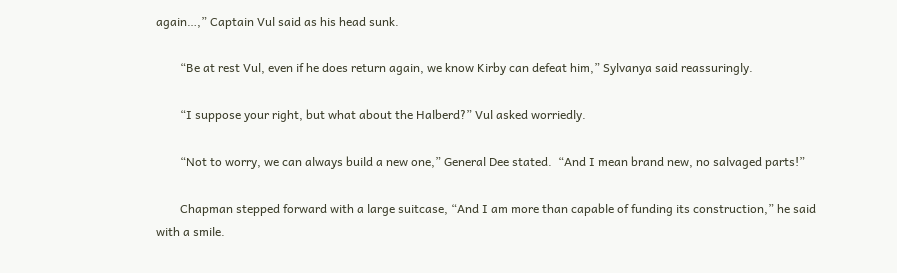again…,” Captain Vul said as his head sunk.

        “Be at rest Vul, even if he does return again, we know Kirby can defeat him,” Sylvanya said reassuringly.

        “I suppose your right, but what about the Halberd?” Vul asked worriedly.

        “Not to worry, we can always build a new one,” General Dee stated.  “And I mean brand new, no salvaged parts!”

        Chapman stepped forward with a large suitcase, “And I am more than capable of funding its construction,” he said with a smile.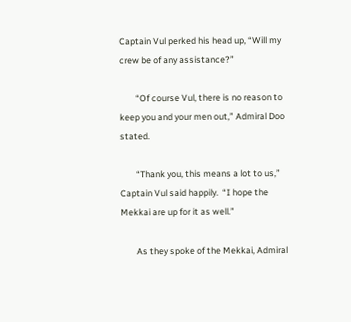Captain Vul perked his head up, “Will my crew be of any assistance?”

        “Of course Vul, there is no reason to keep you and your men out,” Admiral Doo stated.

        “Thank you, this means a lot to us,” Captain Vul said happily.  “I hope the Mekkai are up for it as well.”

        As they spoke of the Mekkai, Admiral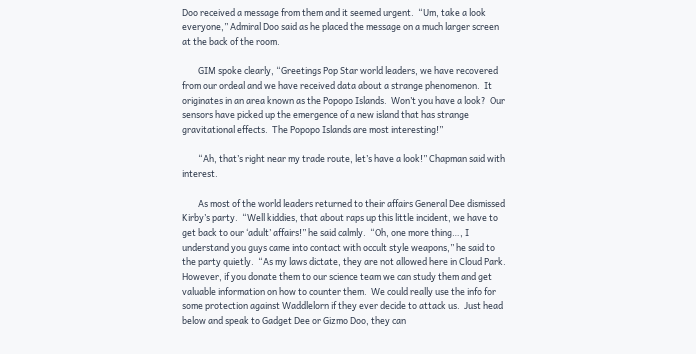Doo received a message from them and it seemed urgent.  “Um, take a look everyone,” Admiral Doo said as he placed the message on a much larger screen at the back of the room.

        GIM spoke clearly, “Greetings Pop Star world leaders, we have recovered from our ordeal and we have received data about a strange phenomenon.  It originates in an area known as the Popopo Islands.  Won’t you have a look?  Our sensors have picked up the emergence of a new island that has strange gravitational effects.  The Popopo Islands are most interesting!”

        “Ah, that’s right near my trade route, let’s have a look!” Chapman said with interest.

        As most of the world leaders returned to their affairs General Dee dismissed Kirby’s party.  “Well kiddies, that about raps up this little incident, we have to get back to our ‘adult’ affairs!” he said calmly.  “Oh, one more thing…, I understand you guys came into contact with occult style weapons,” he said to the party quietly.  “As my laws dictate, they are not allowed here in Cloud Park.  However, if you donate them to our science team we can study them and get valuable information on how to counter them.  We could really use the info for some protection against Waddlelorn if they ever decide to attack us.  Just head below and speak to Gadget Dee or Gizmo Doo, they can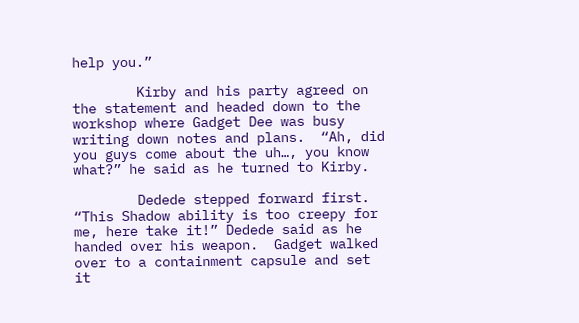help you.”

        Kirby and his party agreed on the statement and headed down to the workshop where Gadget Dee was busy writing down notes and plans.  “Ah, did you guys come about the uh…, you know what?” he said as he turned to Kirby.

        Dedede stepped forward first.  “This Shadow ability is too creepy for me, here take it!” Dedede said as he handed over his weapon.  Gadget walked over to a containment capsule and set it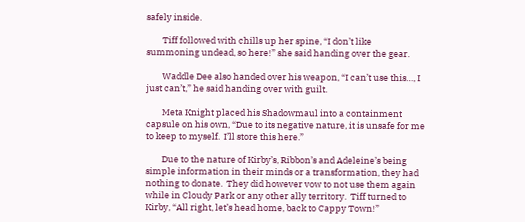safely inside.

        Tiff followed with chills up her spine, “I don’t like summoning undead, so here!” she said handing over the gear.

        Waddle Dee also handed over his weapon, “I can’t use this…, I just can’t,” he said handing over with guilt.

        Meta Knight placed his Shadowmaul into a containment capsule on his own, “Due to its negative nature, it is unsafe for me to keep to myself.  I’ll store this here.”

        Due to the nature of Kirby’s, Ribbon’s and Adeleine’s being simple information in their minds or a transformation, they had nothing to donate.  They did however vow to not use them again while in Cloudy Park or any other ally territory.  Tiff turned to Kirby, “All right, let’s head home, back to Cappy Town!”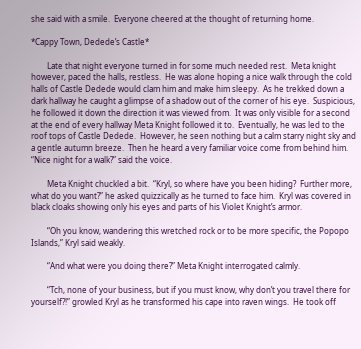she said with a smile.  Everyone cheered at the thought of returning home.

*Cappy Town, Dedede’s Castle*

        Late that night everyone turned in for some much needed rest.  Meta knight however, paced the halls, restless.  He was alone hoping a nice walk through the cold halls of Castle Dedede would clam him and make him sleepy.  As he trekked down a dark hallway he caught a glimpse of a shadow out of the corner of his eye.  Suspicious, he followed it down the direction it was viewed from.  It was only visible for a second at the end of every hallway Meta Knight followed it to.  Eventually, he was led to the roof tops of Castle Dedede.  However, he seen nothing but a calm starry night sky and a gentle autumn breeze.  Then he heard a very familiar voice come from behind him.  “Nice night for a walk?” said the voice.

        Meta Knight chuckled a bit.  “Kryl, so where have you been hiding?  Further more, what do you want?” he asked quizzically as he turned to face him.  Kryl was covered in black cloaks showing only his eyes and parts of his Violet Knight’s armor.

        “Oh you know, wandering this wretched rock or to be more specific, the Popopo Islands,” Kryl said weakly.

        “And what were you doing there?” Meta Knight interrogated calmly.

        “Tch, none of your business, but if you must know, why don’t you travel there for yourself?!” growled Kryl as he transformed his cape into raven wings.  He took off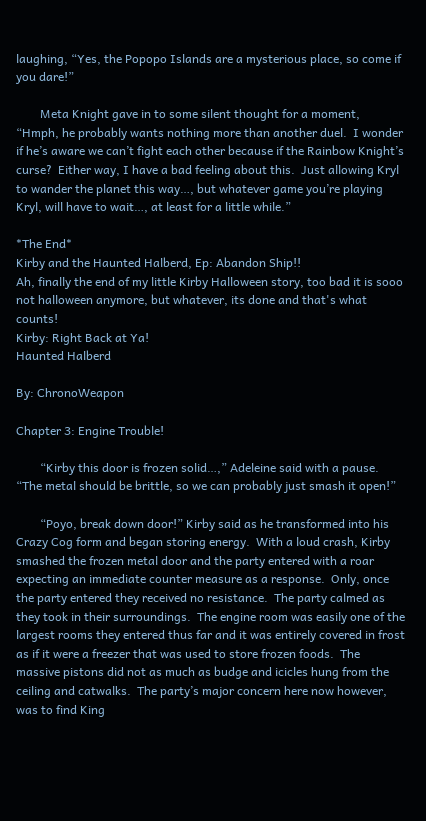laughing, “Yes, the Popopo Islands are a mysterious place, so come if you dare!”

        Meta Knight gave in to some silent thought for a moment, “Hmph, he probably wants nothing more than another duel.  I wonder if he’s aware we can’t fight each other because if the Rainbow Knight’s curse?  Either way, I have a bad feeling about this.  Just allowing Kryl to wander the planet this way…, but whatever game you’re playing Kryl, will have to wait…, at least for a little while.”

*The End*
Kirby and the Haunted Halberd, Ep: Abandon Ship!!
Ah, finally the end of my little Kirby Halloween story, too bad it is sooo not halloween anymore, but whatever, its done and that's what counts!
Kirby: Right Back at Ya!
Haunted Halberd

By: ChronoWeapon

Chapter 3: Engine Trouble!

        “Kirby this door is frozen solid…,” Adeleine said with a pause.  “The metal should be brittle, so we can probably just smash it open!”

        “Poyo, break down door!” Kirby said as he transformed into his Crazy Cog form and began storing energy.  With a loud crash, Kirby smashed the frozen metal door and the party entered with a roar expecting an immediate counter measure as a response.  Only, once the party entered they received no resistance.  The party calmed as they took in their surroundings.  The engine room was easily one of the largest rooms they entered thus far and it was entirely covered in frost as if it were a freezer that was used to store frozen foods.  The massive pistons did not as much as budge and icicles hung from the ceiling and catwalks.  The party’s major concern here now however, was to find King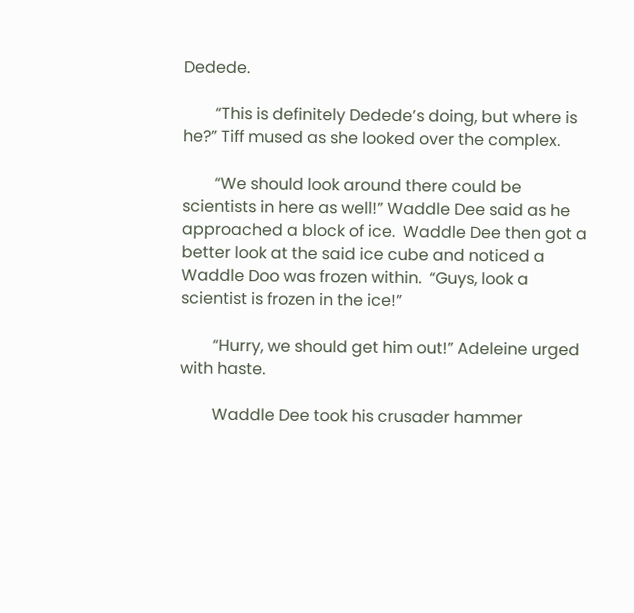Dedede.

        “This is definitely Dedede’s doing, but where is he?” Tiff mused as she looked over the complex.

        “We should look around there could be scientists in here as well!” Waddle Dee said as he approached a block of ice.  Waddle Dee then got a better look at the said ice cube and noticed a Waddle Doo was frozen within.  “Guys, look a scientist is frozen in the ice!”

        “Hurry, we should get him out!” Adeleine urged with haste.

        Waddle Dee took his crusader hammer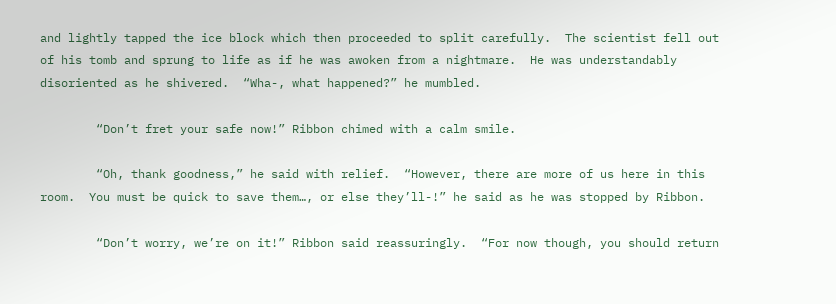and lightly tapped the ice block which then proceeded to split carefully.  The scientist fell out of his tomb and sprung to life as if he was awoken from a nightmare.  He was understandably disoriented as he shivered.  “Wha-, what happened?” he mumbled.

        “Don’t fret your safe now!” Ribbon chimed with a calm smile.

        “Oh, thank goodness,” he said with relief.  “However, there are more of us here in this room.  You must be quick to save them…, or else they’ll-!” he said as he was stopped by Ribbon.

        “Don’t worry, we’re on it!” Ribbon said reassuringly.  “For now though, you should return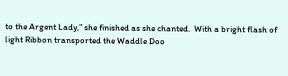to the Argent Lady,” she finished as she chanted.  With a bright flash of light Ribbon transported the Waddle Doo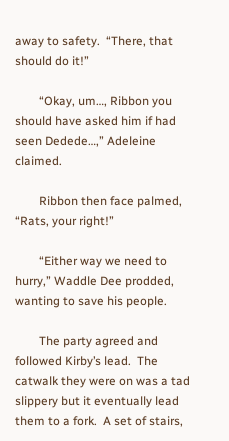away to safety.  “There, that should do it!”

        “Okay, um…, Ribbon you should have asked him if had seen Dedede…,” Adeleine claimed.

        Ribbon then face palmed, “Rats, your right!”

        “Either way we need to hurry,” Waddle Dee prodded, wanting to save his people.

        The party agreed and followed Kirby’s lead.  The catwalk they were on was a tad slippery but it eventually lead them to a fork.  A set of stairs,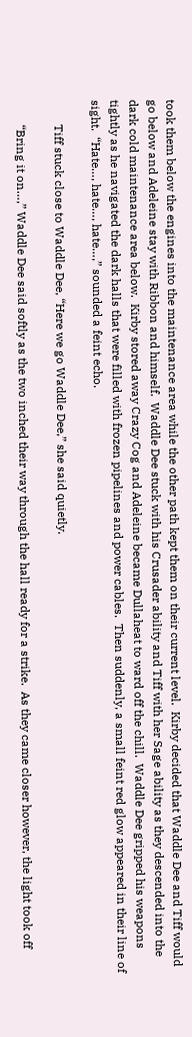took them below the engines into the maintenance area while the other path kept them on their current level.  Kirby decided that Waddle Dee and Tiff would go below and Adeleine stay with Ribbon and himself.  Waddle Dee stuck with his Crusader ability and Tiff with her Sage ability as they descended into the dark cold maintenance area below.  Kirby stored away Crazy Cog and Adeleine became Dullaheat to ward off the chill.  Waddle Dee gripped his weapons tightly as he navigated the dark halls that were filled with frozen pipelines and power cables.  Then suddenly, a small feint red glow appeared in their line of sight.  “Hate…, hate…, hate…,” sounded a feint echo.

        Tiff stuck close to Waddle Dee, “Here we go Waddle Dee,” she said quietly.

        “Bring it on…,” Waddle Dee said softly as the two inched their way through the hall ready for a strike.  As they came closer however, the light took off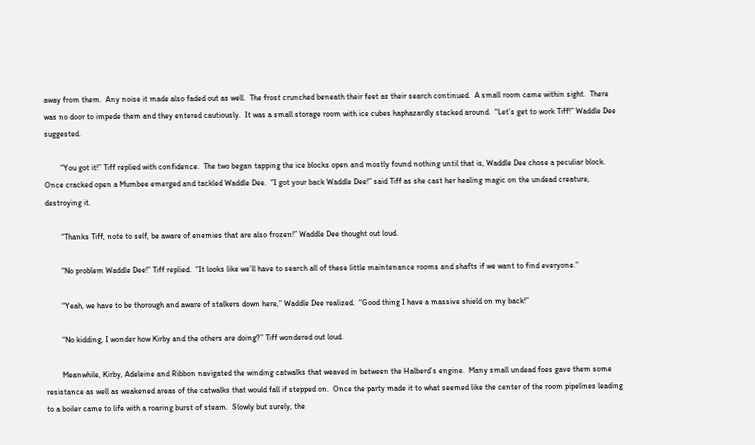away from them.  Any noise it made also faded out as well.  The frost crunched beneath their feet as their search continued.  A small room came within sight.  There was no door to impede them and they entered cautiously.  It was a small storage room with ice cubes haphazardly stacked around.  “Let’s get to work Tiff!” Waddle Dee suggested.

        “You got it!” Tiff replied with confidence.  The two began tapping the ice blocks open and mostly found nothing until that is, Waddle Dee chose a peculiar block.  Once cracked open a Mumbee emerged and tackled Waddle Dee.  “I got your back Waddle Dee!” said Tiff as she cast her healing magic on the undead creature, destroying it.

        “Thanks Tiff, note to self, be aware of enemies that are also frozen!” Waddle Dee thought out loud.

        “No problem Waddle Dee!” Tiff replied.  “It looks like we’ll have to search all of these little maintenance rooms and shafts if we want to find everyone.”

        “Yeah, we have to be thorough and aware of stalkers down here,” Waddle Dee realized.  “Good thing I have a massive shield on my back!”

        “No kidding, I wonder how Kirby and the others are doing?” Tiff wondered out loud.

        Meanwhile, Kirby, Adeleine and Ribbon navigated the winding catwalks that weaved in between the Halberd’s engine.  Many small undead foes gave them some resistance as well as weakened areas of the catwalks that would fall if stepped on.  Once the party made it to what seemed like the center of the room pipelines leading to a boiler came to life with a roaring burst of steam.  Slowly but surely, the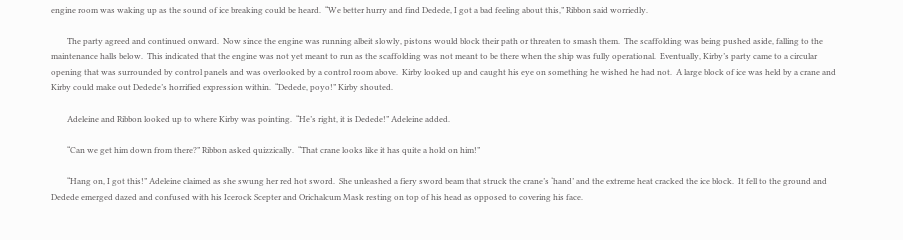engine room was waking up as the sound of ice breaking could be heard.  “We better hurry and find Dedede, I got a bad feeling about this,” Ribbon said worriedly.

        The party agreed and continued onward.  Now since the engine was running albeit slowly, pistons would block their path or threaten to smash them.  The scaffolding was being pushed aside, falling to the maintenance halls below.  This indicated that the engine was not yet meant to run as the scaffolding was not meant to be there when the ship was fully operational.  Eventually, Kirby’s party came to a circular opening that was surrounded by control panels and was overlooked by a control room above.  Kirby looked up and caught his eye on something he wished he had not.  A large block of ice was held by a crane and Kirby could make out Dedede’s horrified expression within.  “Dedede, poyo!” Kirby shouted.

        Adeleine and Ribbon looked up to where Kirby was pointing.  “He’s right, it is Dedede!” Adeleine added.

        “Can we get him down from there?” Ribbon asked quizzically.  “That crane looks like it has quite a hold on him!”

        “Hang on, I got this!” Adeleine claimed as she swung her red hot sword.  She unleashed a fiery sword beam that struck the crane’s ‘hand’ and the extreme heat cracked the ice block.  It fell to the ground and Dedede emerged dazed and confused with his Icerock Scepter and Orichalcum Mask resting on top of his head as opposed to covering his face.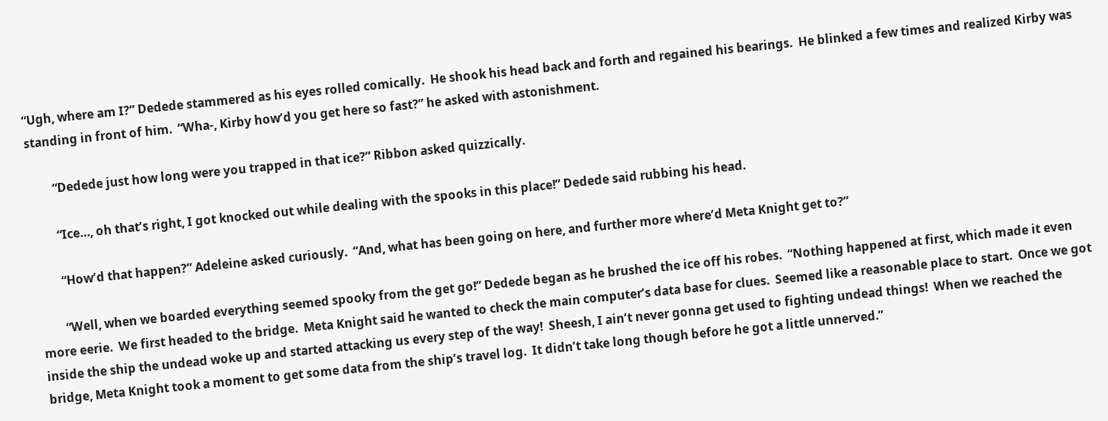“Ugh, where am I?” Dedede stammered as his eyes rolled comically.  He shook his head back and forth and regained his bearings.  He blinked a few times and realized Kirby was standing in front of him.  “Wha-, Kirby how’d you get here so fast?” he asked with astonishment.

        “Dedede just how long were you trapped in that ice?” Ribbon asked quizzically.

        “Ice…, oh that’s right, I got knocked out while dealing with the spooks in this place!” Dedede said rubbing his head.

        “How’d that happen?” Adeleine asked curiously.  “And, what has been going on here, and further more where’d Meta Knight get to?”

        “Well, when we boarded everything seemed spooky from the get go!” Dedede began as he brushed the ice off his robes.  “Nothing happened at first, which made it even more eerie.  We first headed to the bridge.  Meta Knight said he wanted to check the main computer’s data base for clues.  Seemed like a reasonable place to start.  Once we got inside the ship the undead woke up and started attacking us every step of the way!  Sheesh, I ain’t never gonna get used to fighting undead things!  When we reached the bridge, Meta Knight took a moment to get some data from the ship’s travel log.  It didn’t take long though before he got a little unnerved.”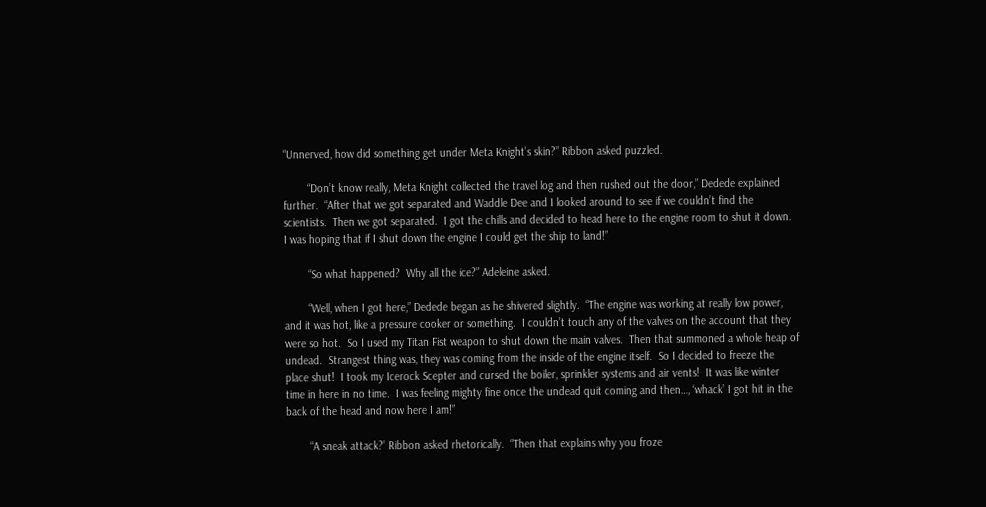“Unnerved, how did something get under Meta Knight’s skin?” Ribbon asked puzzled.

        “Don’t know really, Meta Knight collected the travel log and then rushed out the door,” Dedede explained further.  “After that we got separated and Waddle Dee and I looked around to see if we couldn’t find the scientists.  Then we got separated.  I got the chills and decided to head here to the engine room to shut it down.  I was hoping that if I shut down the engine I could get the ship to land!”

        “So what happened?  Why all the ice?” Adeleine asked.

        “Well, when I got here,” Dedede began as he shivered slightly.  “The engine was working at really low power, and it was hot, like a pressure cooker or something.  I couldn’t touch any of the valves on the account that they were so hot.  So I used my Titan Fist weapon to shut down the main valves.  Then that summoned a whole heap of undead.  Strangest thing was, they was coming from the inside of the engine itself.  So I decided to freeze the place shut!  I took my Icerock Scepter and cursed the boiler, sprinkler systems and air vents!  It was like winter time in here in no time.  I was feeling mighty fine once the undead quit coming and then…, ‘whack’ I got hit in the back of the head and now here I am!”

        “A sneak attack?’ Ribbon asked rhetorically.  “Then that explains why you froze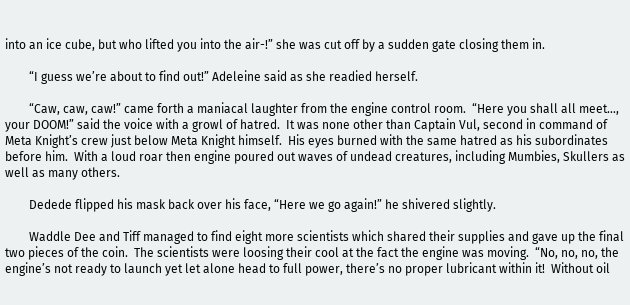into an ice cube, but who lifted you into the air-!” she was cut off by a sudden gate closing them in.

        “I guess we’re about to find out!” Adeleine said as she readied herself.

        “Caw, caw, caw!” came forth a maniacal laughter from the engine control room.  “Here you shall all meet…, your DOOM!” said the voice with a growl of hatred.  It was none other than Captain Vul, second in command of Meta Knight’s crew just below Meta Knight himself.  His eyes burned with the same hatred as his subordinates before him.  With a loud roar then engine poured out waves of undead creatures, including Mumbies, Skullers as well as many others.

        Dedede flipped his mask back over his face, “Here we go again!” he shivered slightly.

        Waddle Dee and Tiff managed to find eight more scientists which shared their supplies and gave up the final two pieces of the coin.  The scientists were loosing their cool at the fact the engine was moving.  “No, no, no, the engine’s not ready to launch yet let alone head to full power, there’s no proper lubricant within it!  Without oil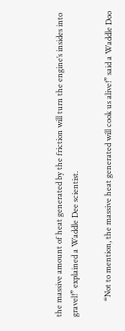the massive amount of heat generated by the friction will turn the engine’s insides into gravel!” explained a Waddle Dee scientist.

        “Not to mention, the massive heat generated will cook us alive!” said a Waddle Doo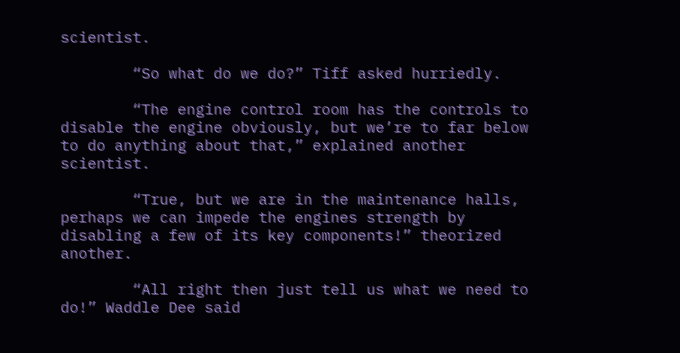scientist.

        “So what do we do?” Tiff asked hurriedly.

        “The engine control room has the controls to disable the engine obviously, but we’re to far below to do anything about that,” explained another scientist.

        “True, but we are in the maintenance halls, perhaps we can impede the engines strength by disabling a few of its key components!” theorized another.

        “All right then just tell us what we need to do!” Waddle Dee said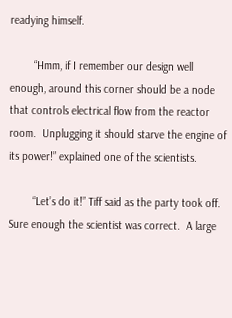readying himself.

        “Hmm, if I remember our design well enough, around this corner should be a node that controls electrical flow from the reactor room.  Unplugging it should starve the engine of its power!” explained one of the scientists.

        “Let’s do it!” Tiff said as the party took off.  Sure enough the scientist was correct.  A large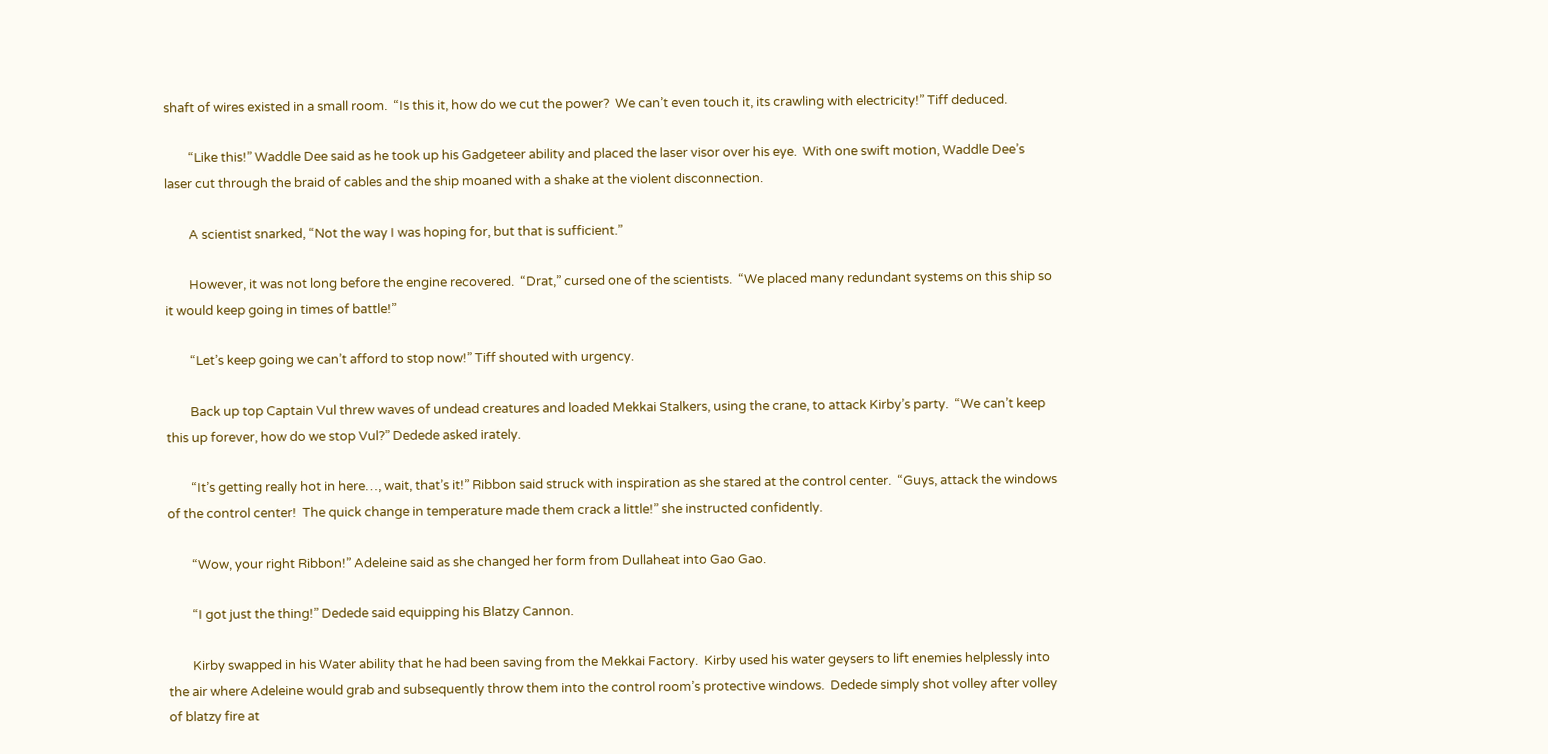shaft of wires existed in a small room.  “Is this it, how do we cut the power?  We can’t even touch it, its crawling with electricity!” Tiff deduced.

        “Like this!” Waddle Dee said as he took up his Gadgeteer ability and placed the laser visor over his eye.  With one swift motion, Waddle Dee’s laser cut through the braid of cables and the ship moaned with a shake at the violent disconnection.

        A scientist snarked, “Not the way I was hoping for, but that is sufficient.”

        However, it was not long before the engine recovered.  “Drat,” cursed one of the scientists.  “We placed many redundant systems on this ship so it would keep going in times of battle!”

        “Let’s keep going we can’t afford to stop now!” Tiff shouted with urgency.

        Back up top Captain Vul threw waves of undead creatures and loaded Mekkai Stalkers, using the crane, to attack Kirby’s party.  “We can’t keep this up forever, how do we stop Vul?” Dedede asked irately.

        “It’s getting really hot in here…, wait, that’s it!” Ribbon said struck with inspiration as she stared at the control center.  “Guys, attack the windows of the control center!  The quick change in temperature made them crack a little!” she instructed confidently.

        “Wow, your right Ribbon!” Adeleine said as she changed her form from Dullaheat into Gao Gao.

        “I got just the thing!” Dedede said equipping his Blatzy Cannon.

        Kirby swapped in his Water ability that he had been saving from the Mekkai Factory.  Kirby used his water geysers to lift enemies helplessly into the air where Adeleine would grab and subsequently throw them into the control room’s protective windows.  Dedede simply shot volley after volley of blatzy fire at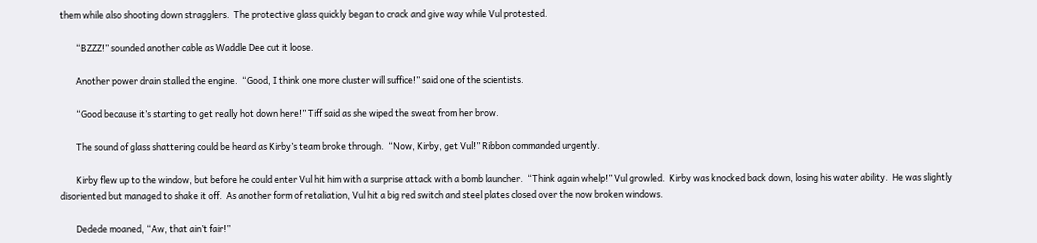them while also shooting down stragglers.  The protective glass quickly began to crack and give way while Vul protested.

        “BZZZ!” sounded another cable as Waddle Dee cut it loose.

        Another power drain stalled the engine.  “Good, I think one more cluster will suffice!” said one of the scientists.

        “Good because it’s starting to get really hot down here!” Tiff said as she wiped the sweat from her brow.

        The sound of glass shattering could be heard as Kirby’s team broke through.  “Now, Kirby, get Vul!” Ribbon commanded urgently.

        Kirby flew up to the window, but before he could enter Vul hit him with a surprise attack with a bomb launcher.  “Think again whelp!” Vul growled.  Kirby was knocked back down, losing his water ability.  He was slightly disoriented but managed to shake it off.  As another form of retaliation, Vul hit a big red switch and steel plates closed over the now broken windows.

        Dedede moaned, “Aw, that ain’t fair!”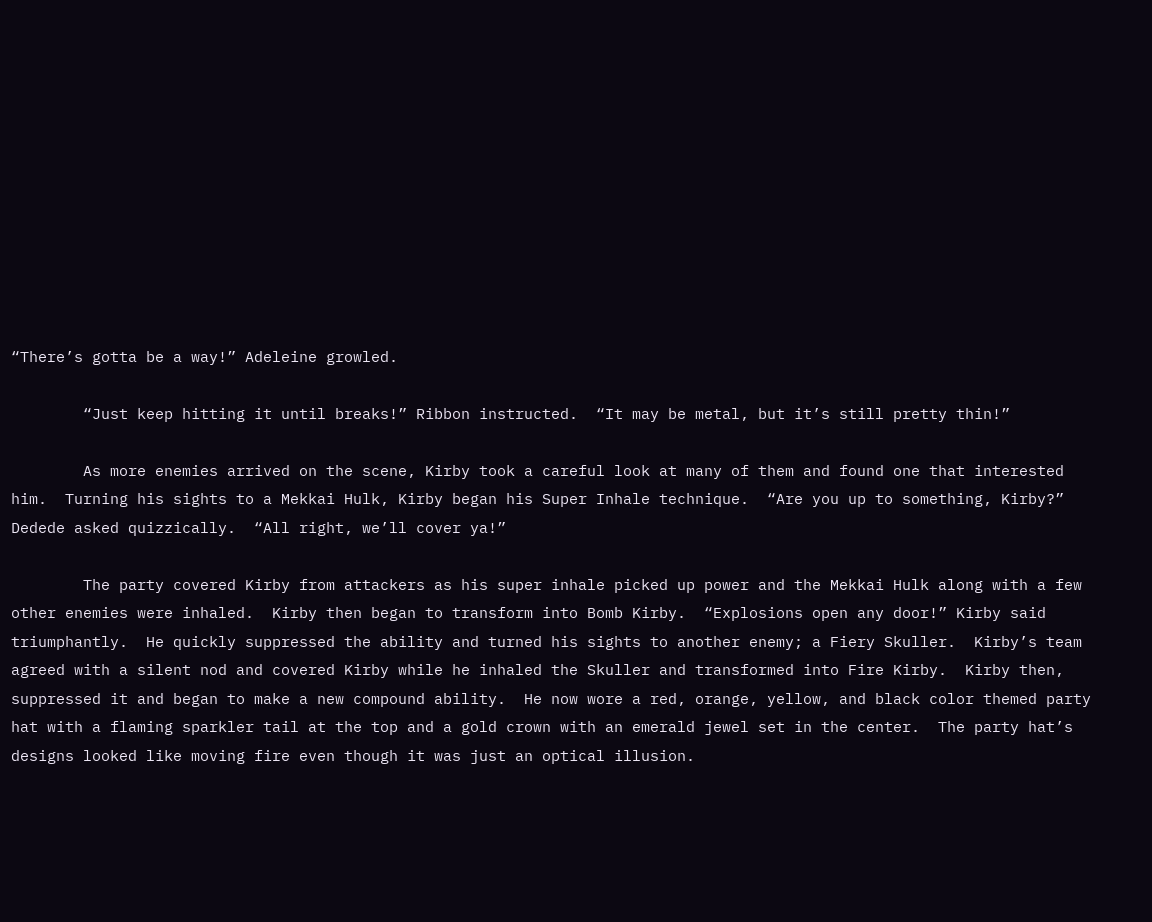“There’s gotta be a way!” Adeleine growled.

        “Just keep hitting it until breaks!” Ribbon instructed.  “It may be metal, but it’s still pretty thin!”

        As more enemies arrived on the scene, Kirby took a careful look at many of them and found one that interested him.  Turning his sights to a Mekkai Hulk, Kirby began his Super Inhale technique.  “Are you up to something, Kirby?” Dedede asked quizzically.  “All right, we’ll cover ya!”

        The party covered Kirby from attackers as his super inhale picked up power and the Mekkai Hulk along with a few other enemies were inhaled.  Kirby then began to transform into Bomb Kirby.  “Explosions open any door!” Kirby said triumphantly.  He quickly suppressed the ability and turned his sights to another enemy; a Fiery Skuller.  Kirby’s team agreed with a silent nod and covered Kirby while he inhaled the Skuller and transformed into Fire Kirby.  Kirby then, suppressed it and began to make a new compound ability.  He now wore a red, orange, yellow, and black color themed party hat with a flaming sparkler tail at the top and a gold crown with an emerald jewel set in the center.  The party hat’s designs looked like moving fire even though it was just an optical illusion.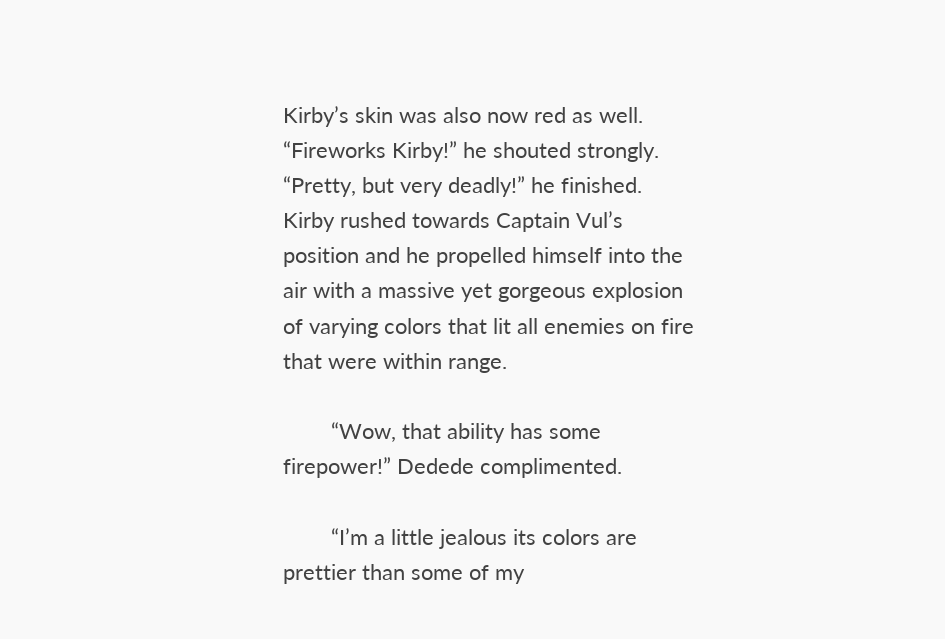Kirby’s skin was also now red as well.  “Fireworks Kirby!” he shouted strongly.  “Pretty, but very deadly!” he finished.  Kirby rushed towards Captain Vul’s position and he propelled himself into the air with a massive yet gorgeous explosion of varying colors that lit all enemies on fire that were within range.

        “Wow, that ability has some firepower!” Dedede complimented.

        “I’m a little jealous its colors are prettier than some of my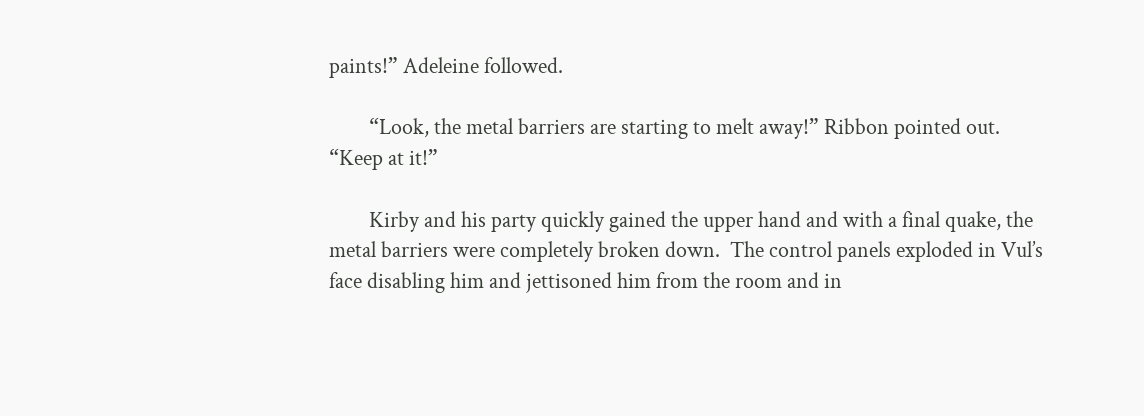paints!” Adeleine followed.

        “Look, the metal barriers are starting to melt away!” Ribbon pointed out.  “Keep at it!”

        Kirby and his party quickly gained the upper hand and with a final quake, the metal barriers were completely broken down.  The control panels exploded in Vul’s face disabling him and jettisoned him from the room and in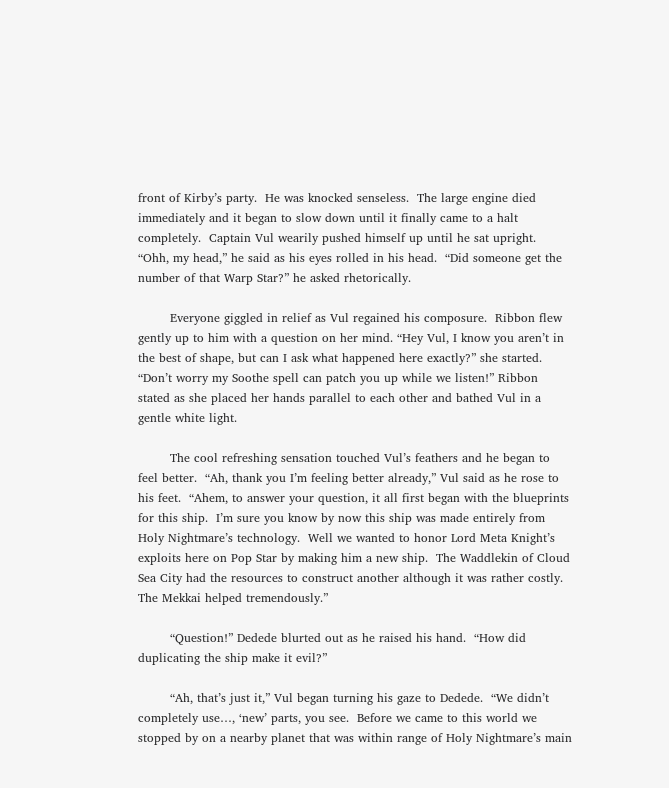front of Kirby’s party.  He was knocked senseless.  The large engine died immediately and it began to slow down until it finally came to a halt completely.  Captain Vul wearily pushed himself up until he sat upright.  “Ohh, my head,” he said as his eyes rolled in his head.  “Did someone get the number of that Warp Star?” he asked rhetorically.

        Everyone giggled in relief as Vul regained his composure.  Ribbon flew gently up to him with a question on her mind. “Hey Vul, I know you aren’t in the best of shape, but can I ask what happened here exactly?” she started.  “Don’t worry my Soothe spell can patch you up while we listen!” Ribbon stated as she placed her hands parallel to each other and bathed Vul in a gentle white light.

        The cool refreshing sensation touched Vul’s feathers and he began to feel better.  “Ah, thank you I’m feeling better already,” Vul said as he rose to his feet.  “Ahem, to answer your question, it all first began with the blueprints for this ship.  I’m sure you know by now this ship was made entirely from Holy Nightmare’s technology.  Well we wanted to honor Lord Meta Knight’s exploits here on Pop Star by making him a new ship.  The Waddlekin of Cloud Sea City had the resources to construct another although it was rather costly.  The Mekkai helped tremendously.”

        “Question!” Dedede blurted out as he raised his hand.  “How did duplicating the ship make it evil?”

        “Ah, that’s just it,” Vul began turning his gaze to Dedede.  “We didn’t completely use…, ‘new’ parts, you see.  Before we came to this world we stopped by on a nearby planet that was within range of Holy Nightmare’s main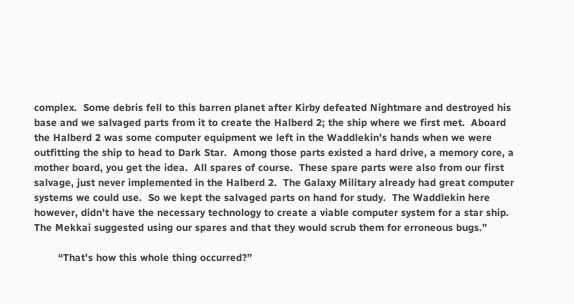complex.  Some debris fell to this barren planet after Kirby defeated Nightmare and destroyed his base and we salvaged parts from it to create the Halberd 2; the ship where we first met.  Aboard the Halberd 2 was some computer equipment we left in the Waddlekin’s hands when we were outfitting the ship to head to Dark Star.  Among those parts existed a hard drive, a memory core, a mother board, you get the idea.  All spares of course.  These spare parts were also from our first salvage, just never implemented in the Halberd 2.  The Galaxy Military already had great computer systems we could use.  So we kept the salvaged parts on hand for study.  The Waddlekin here however, didn’t have the necessary technology to create a viable computer system for a star ship.  The Mekkai suggested using our spares and that they would scrub them for erroneous bugs.”

        “That’s how this whole thing occurred?”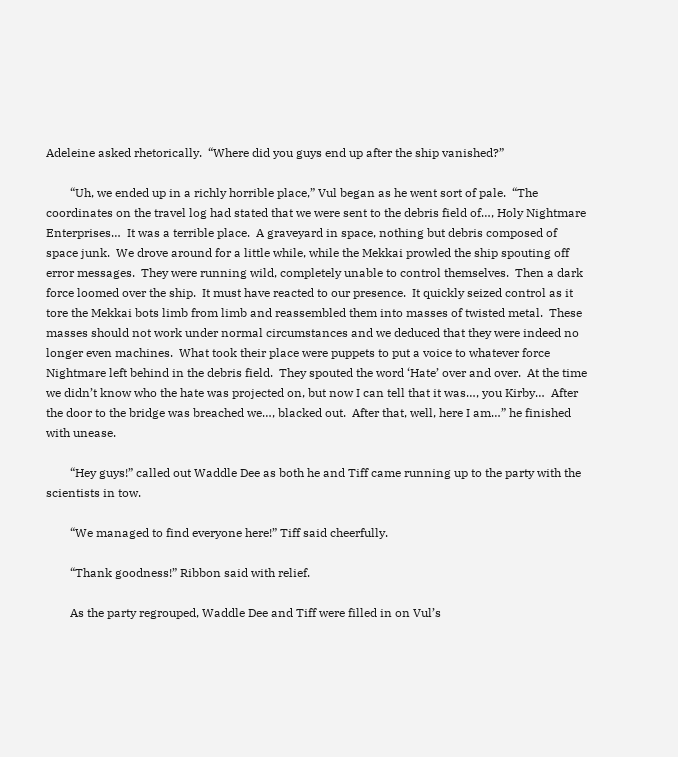Adeleine asked rhetorically.  “Where did you guys end up after the ship vanished?”

        “Uh, we ended up in a richly horrible place,” Vul began as he went sort of pale.  “The coordinates on the travel log had stated that we were sent to the debris field of…, Holy Nightmare Enterprises…  It was a terrible place.  A graveyard in space, nothing but debris composed of space junk.  We drove around for a little while, while the Mekkai prowled the ship spouting off error messages.  They were running wild, completely unable to control themselves.  Then a dark force loomed over the ship.  It must have reacted to our presence.  It quickly seized control as it tore the Mekkai bots limb from limb and reassembled them into masses of twisted metal.  These masses should not work under normal circumstances and we deduced that they were indeed no longer even machines.  What took their place were puppets to put a voice to whatever force Nightmare left behind in the debris field.  They spouted the word ‘Hate’ over and over.  At the time we didn’t know who the hate was projected on, but now I can tell that it was…, you Kirby…  After the door to the bridge was breached we…, blacked out.  After that, well, here I am…” he finished with unease.

        “Hey guys!” called out Waddle Dee as both he and Tiff came running up to the party with the scientists in tow.

        “We managed to find everyone here!” Tiff said cheerfully.

        “Thank goodness!” Ribbon said with relief.

        As the party regrouped, Waddle Dee and Tiff were filled in on Vul’s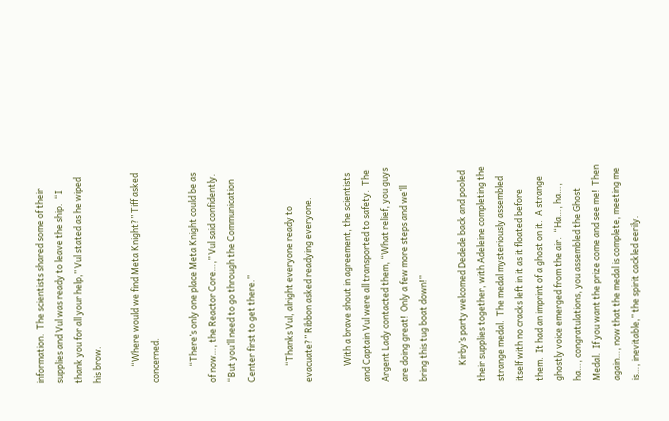information.  The scientists shared some of their supplies and Vul was ready to leave the ship.  “I thank you for all your help,” Vul stated as he wiped his brow.

        “Where would we find Meta Knight?” Tiff asked concerned.

        “There’s only one place Meta Knight could be as of now…, the Reactor Core…,” Vul said confidently.  “But you’ll need to go through the Communication Center first to get there.”

        “Thanks Vul, alright everyone ready to evacuate?” Ribbon asked readying everyone.

        With a brave shout in agreement, the scientists and Captain Vul were all transported to safety.  The Argent Lady contacted them, “What relief, you guys are doing great!  Only a few more steps and we’ll bring this tug boat down!”

        Kirby’s party welcomed Dedede back and pooled their supplies together, with Adeleine completing the strange medal.  The medal mysteriously assembled itself with no cracks left in it as it floated before them.  It had an imprint of a ghost on it.  A strange ghostly voice emerged from the air.  “Ha…, ha…, ha…, congratulations, you assembled the Ghost Medal.  If you want the prize come and see me!  Then again…, now that the medal is complete, meeting me is…, inevitable,” the spirit cackled eerily.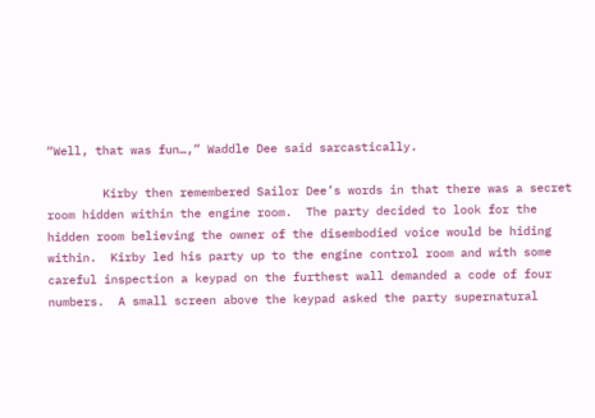“Well, that was fun…,” Waddle Dee said sarcastically.

        Kirby then remembered Sailor Dee’s words in that there was a secret room hidden within the engine room.  The party decided to look for the hidden room believing the owner of the disembodied voice would be hiding within.  Kirby led his party up to the engine control room and with some careful inspection a keypad on the furthest wall demanded a code of four numbers.  A small screen above the keypad asked the party supernatural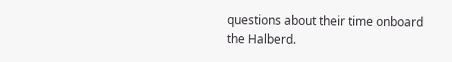questions about their time onboard the Halberd.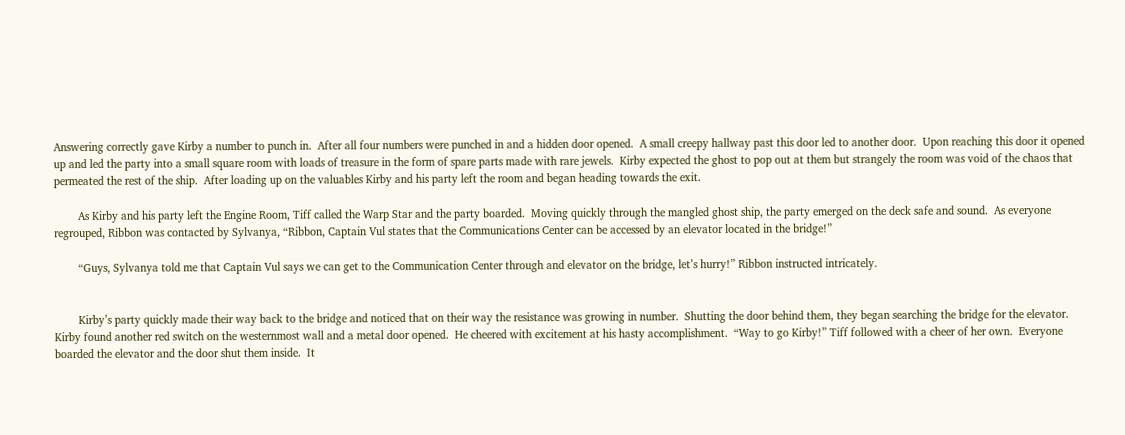Answering correctly gave Kirby a number to punch in.  After all four numbers were punched in and a hidden door opened.  A small creepy hallway past this door led to another door.  Upon reaching this door it opened up and led the party into a small square room with loads of treasure in the form of spare parts made with rare jewels.  Kirby expected the ghost to pop out at them but strangely the room was void of the chaos that permeated the rest of the ship.  After loading up on the valuables Kirby and his party left the room and began heading towards the exit.

        As Kirby and his party left the Engine Room, Tiff called the Warp Star and the party boarded.  Moving quickly through the mangled ghost ship, the party emerged on the deck safe and sound.  As everyone regrouped, Ribbon was contacted by Sylvanya, “Ribbon, Captain Vul states that the Communications Center can be accessed by an elevator located in the bridge!”

        “Guys, Sylvanya told me that Captain Vul says we can get to the Communication Center through and elevator on the bridge, let’s hurry!” Ribbon instructed intricately.


        Kirby’s party quickly made their way back to the bridge and noticed that on their way the resistance was growing in number.  Shutting the door behind them, they began searching the bridge for the elevator.  Kirby found another red switch on the westernmost wall and a metal door opened.  He cheered with excitement at his hasty accomplishment.  “Way to go Kirby!” Tiff followed with a cheer of her own.  Everyone boarded the elevator and the door shut them inside.  It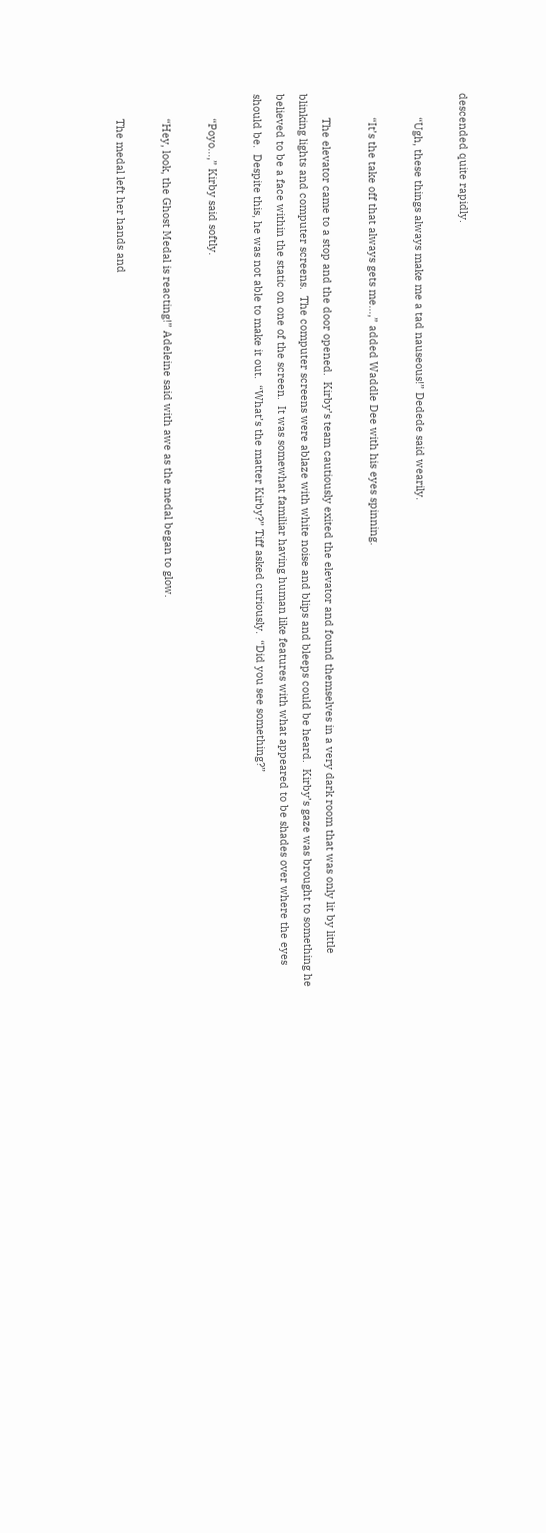descended quite rapidly.

        “Ugh, these things always make me a tad nauseous!” Dedede said wearily.

        “It’s the take off that always gets me…,” added Waddle Dee with his eyes spinning.

        The elevator came to a stop and the door opened.  Kirby’s team cautiously exited the elevator and found themselves in a very dark room that was only lit by little blinking lights and computer screens.  The computer screens were ablaze with white noise and blips and bleeps could be heard.  Kirby’s gaze was brought to something he believed to be a face within the static on one of the screen.  It was somewhat familiar having human like features with what appeared to be shades over where the eyes should be.  Despite this, he was not able to make it out.  “What’s the matter Kirby?” Tiff asked curiously.  “Did you see something?”

        “Poyo…,” Kirby said softly.

        “Hey, look, the Ghost Medal is reacting!” Adeleine said with awe as the medal began to glow.

        The medal left her hands and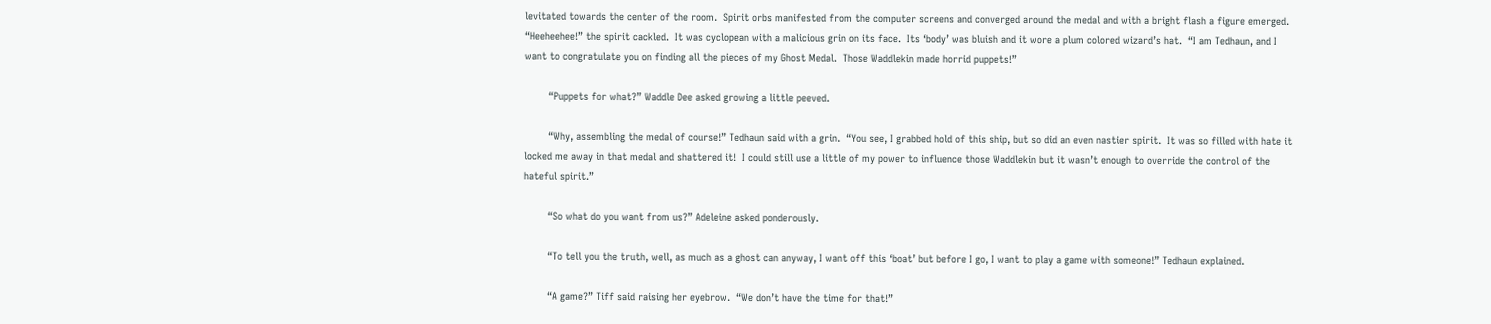levitated towards the center of the room.  Spirit orbs manifested from the computer screens and converged around the medal and with a bright flash a figure emerged.  “Heeheehee!” the spirit cackled.  It was cyclopean with a malicious grin on its face.  Its ‘body’ was bluish and it wore a plum colored wizard’s hat.  “I am Tedhaun, and I want to congratulate you on finding all the pieces of my Ghost Medal.  Those Waddlekin made horrid puppets!”

        “Puppets for what?” Waddle Dee asked growing a little peeved.

        “Why, assembling the medal of course!” Tedhaun said with a grin.  “You see, I grabbed hold of this ship, but so did an even nastier spirit.  It was so filled with hate it locked me away in that medal and shattered it!  I could still use a little of my power to influence those Waddlekin but it wasn’t enough to override the control of the hateful spirit.”

        “So what do you want from us?” Adeleine asked ponderously.

        “To tell you the truth, well, as much as a ghost can anyway, I want off this ‘boat’ but before I go, I want to play a game with someone!” Tedhaun explained.

        “A game?” Tiff said raising her eyebrow.  “We don’t have the time for that!”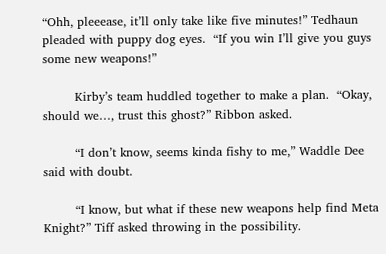“Ohh, pleeease, it’ll only take like five minutes!” Tedhaun pleaded with puppy dog eyes.  “If you win I’ll give you guys some new weapons!”

        Kirby’s team huddled together to make a plan.  “Okay, should we…, trust this ghost?” Ribbon asked.

        “I don’t know, seems kinda fishy to me,” Waddle Dee said with doubt.

        “I know, but what if these new weapons help find Meta Knight?” Tiff asked throwing in the possibility.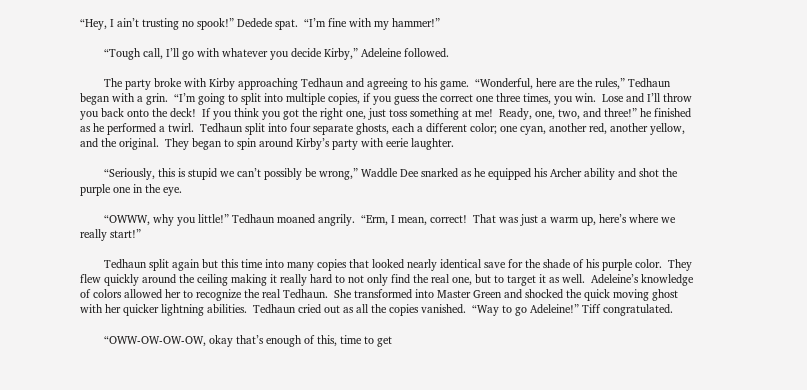“Hey, I ain’t trusting no spook!” Dedede spat.  “I’m fine with my hammer!”

        “Tough call, I’ll go with whatever you decide Kirby,” Adeleine followed.

        The party broke with Kirby approaching Tedhaun and agreeing to his game.  “Wonderful, here are the rules,” Tedhaun began with a grin.  “I’m going to split into multiple copies, if you guess the correct one three times, you win.  Lose and I’ll throw you back onto the deck!  If you think you got the right one, just toss something at me!  Ready, one, two, and three!” he finished as he performed a twirl.  Tedhaun split into four separate ghosts, each a different color; one cyan, another red, another yellow, and the original.  They began to spin around Kirby’s party with eerie laughter.

        “Seriously, this is stupid we can’t possibly be wrong,” Waddle Dee snarked as he equipped his Archer ability and shot the purple one in the eye.

        “OWWW, why you little!” Tedhaun moaned angrily.  “Erm, I mean, correct!  That was just a warm up, here’s where we really start!”

        Tedhaun split again but this time into many copies that looked nearly identical save for the shade of his purple color.  They flew quickly around the ceiling making it really hard to not only find the real one, but to target it as well.  Adeleine’s knowledge of colors allowed her to recognize the real Tedhaun.  She transformed into Master Green and shocked the quick moving ghost with her quicker lightning abilities.  Tedhaun cried out as all the copies vanished.  “Way to go Adeleine!” Tiff congratulated.

        “OWW-OW-OW-OW, okay that’s enough of this, time to get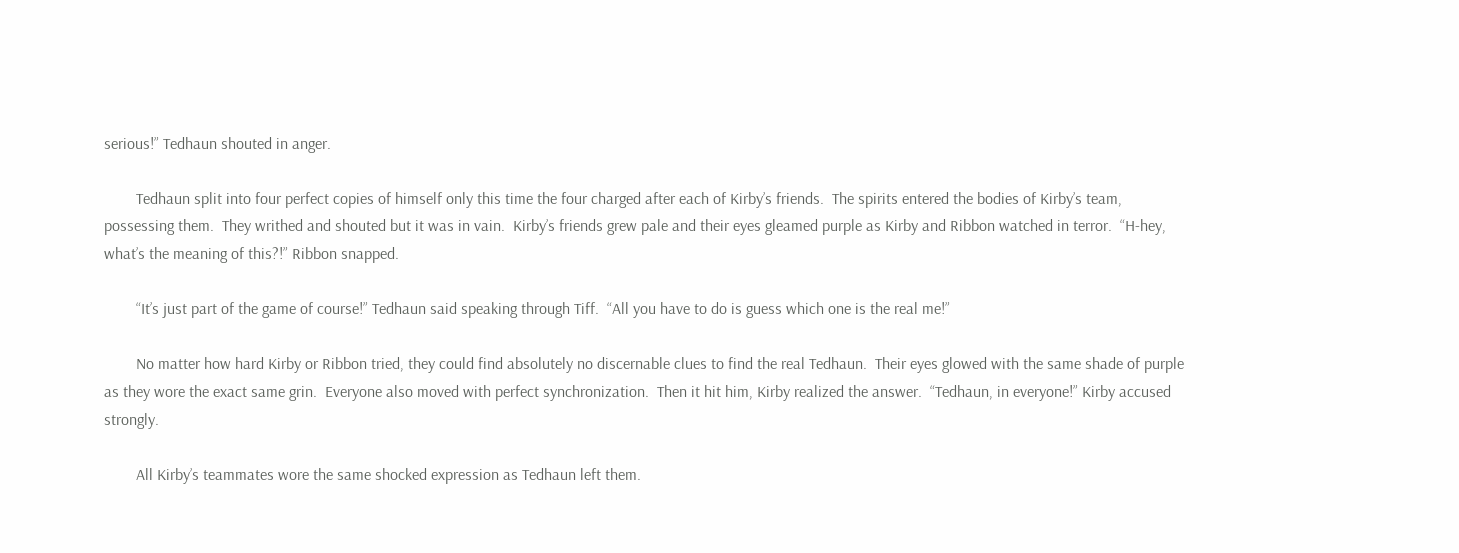serious!” Tedhaun shouted in anger.

        Tedhaun split into four perfect copies of himself only this time the four charged after each of Kirby’s friends.  The spirits entered the bodies of Kirby’s team, possessing them.  They writhed and shouted but it was in vain.  Kirby’s friends grew pale and their eyes gleamed purple as Kirby and Ribbon watched in terror.  “H-hey, what’s the meaning of this?!” Ribbon snapped.

        “It’s just part of the game of course!” Tedhaun said speaking through Tiff.  “All you have to do is guess which one is the real me!”

        No matter how hard Kirby or Ribbon tried, they could find absolutely no discernable clues to find the real Tedhaun.  Their eyes glowed with the same shade of purple as they wore the exact same grin.  Everyone also moved with perfect synchronization.  Then it hit him, Kirby realized the answer.  “Tedhaun, in everyone!” Kirby accused strongly.

        All Kirby’s teammates wore the same shocked expression as Tedhaun left them.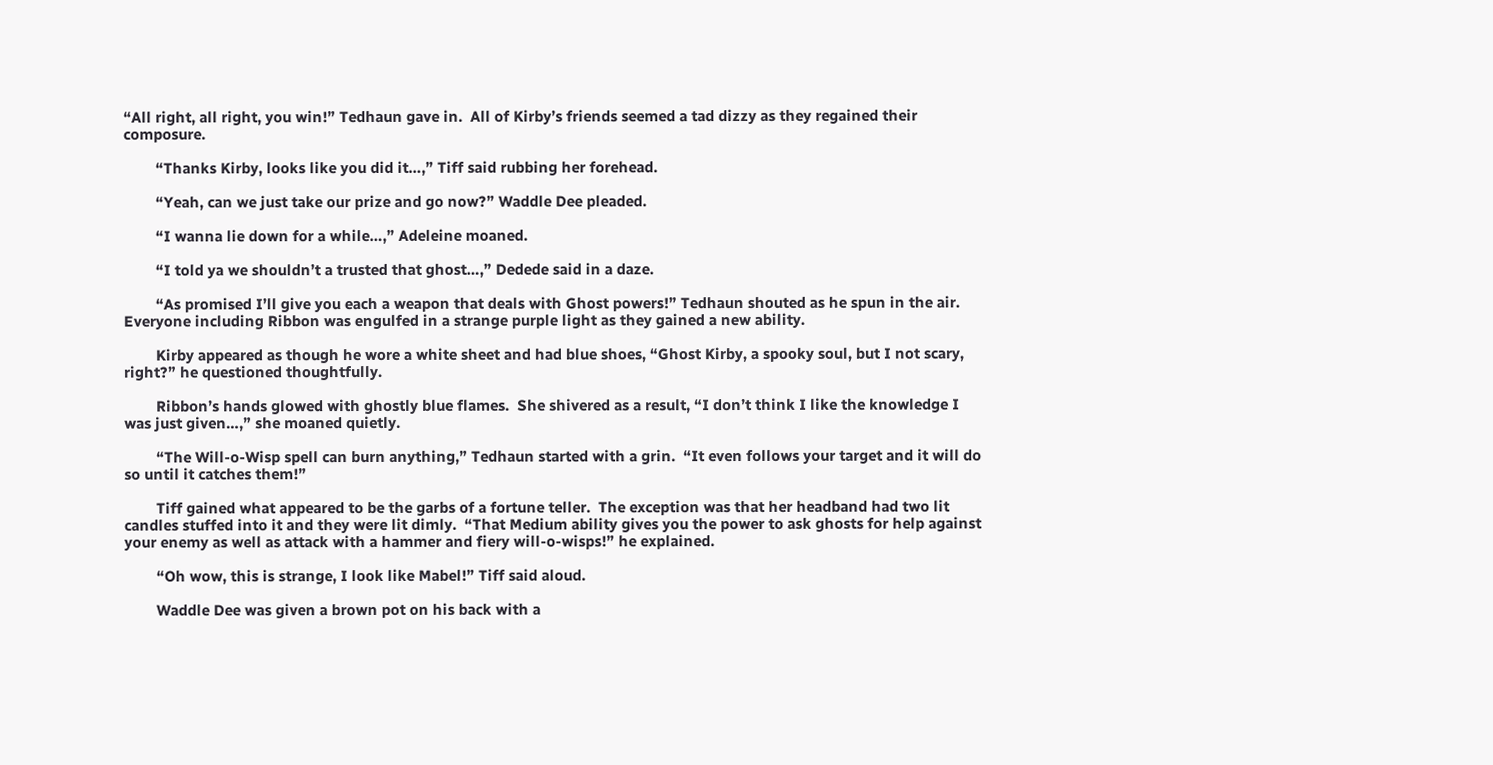“All right, all right, you win!” Tedhaun gave in.  All of Kirby’s friends seemed a tad dizzy as they regained their composure.

        “Thanks Kirby, looks like you did it…,” Tiff said rubbing her forehead.

        “Yeah, can we just take our prize and go now?” Waddle Dee pleaded.

        “I wanna lie down for a while…,” Adeleine moaned.

        “I told ya we shouldn’t a trusted that ghost…,” Dedede said in a daze.

        “As promised I’ll give you each a weapon that deals with Ghost powers!” Tedhaun shouted as he spun in the air.  Everyone including Ribbon was engulfed in a strange purple light as they gained a new ability.

        Kirby appeared as though he wore a white sheet and had blue shoes, “Ghost Kirby, a spooky soul, but I not scary, right?” he questioned thoughtfully.

        Ribbon’s hands glowed with ghostly blue flames.  She shivered as a result, “I don’t think I like the knowledge I was just given…,” she moaned quietly.

        “The Will-o-Wisp spell can burn anything,” Tedhaun started with a grin.  “It even follows your target and it will do so until it catches them!”

        Tiff gained what appeared to be the garbs of a fortune teller.  The exception was that her headband had two lit candles stuffed into it and they were lit dimly.  “That Medium ability gives you the power to ask ghosts for help against your enemy as well as attack with a hammer and fiery will-o-wisps!” he explained.

        “Oh wow, this is strange, I look like Mabel!” Tiff said aloud.

        Waddle Dee was given a brown pot on his back with a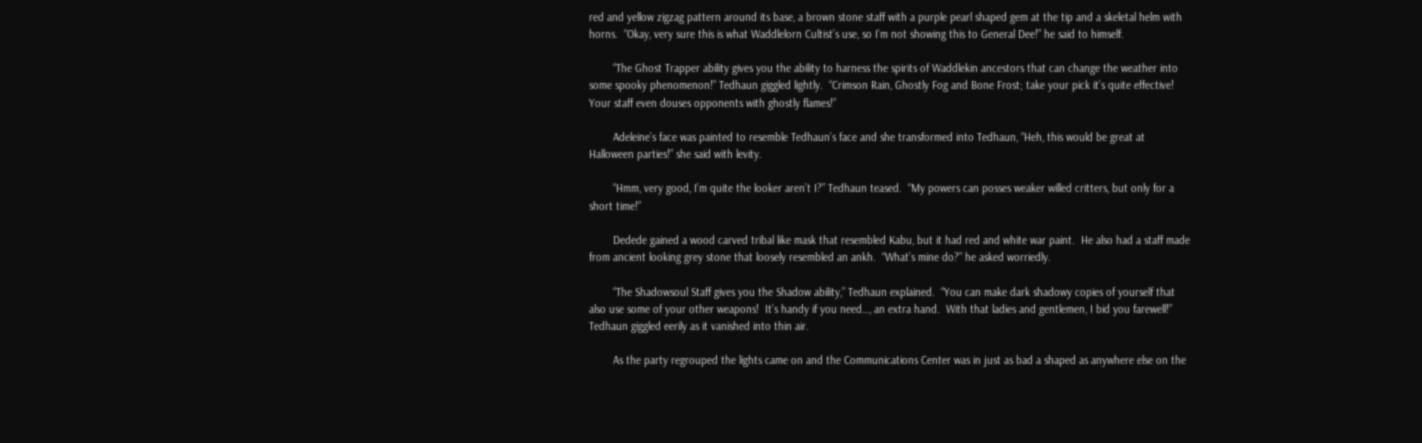red and yellow zigzag pattern around its base, a brown stone staff with a purple pearl shaped gem at the tip and a skeletal helm with horns.  “Okay, very sure this is what Waddlelorn Cultist’s use, so I’m not showing this to General Dee!” he said to himself.

        “The Ghost Trapper ability gives you the ability to harness the spirits of Waddlekin ancestors that can change the weather into some spooky phenomenon!” Tedhaun giggled lightly.  “Crimson Rain, Ghostly Fog and Bone Frost; take your pick it’s quite effective!  Your staff even douses opponents with ghostly flames!”

        Adeleine’s face was painted to resemble Tedhaun’s face and she transformed into Tedhaun, “Heh, this would be great at Halloween parties!” she said with levity.

        “Hmm, very good, I’m quite the looker aren’t I?” Tedhaun teased.  “My powers can posses weaker willed critters, but only for a short time!”

        Dedede gained a wood carved tribal like mask that resembled Kabu, but it had red and white war paint.  He also had a staff made from ancient looking grey stone that loosely resembled an ankh.  “What’s mine do?” he asked worriedly.

        “The Shadowsoul Staff gives you the Shadow ability,” Tedhaun explained.  “You can make dark shadowy copies of yourself that also use some of your other weapons!  It’s handy if you need…, an extra hand.  With that ladies and gentlemen, I bid you farewell!” Tedhaun giggled eerily as it vanished into thin air.

        As the party regrouped the lights came on and the Communications Center was in just as bad a shaped as anywhere else on the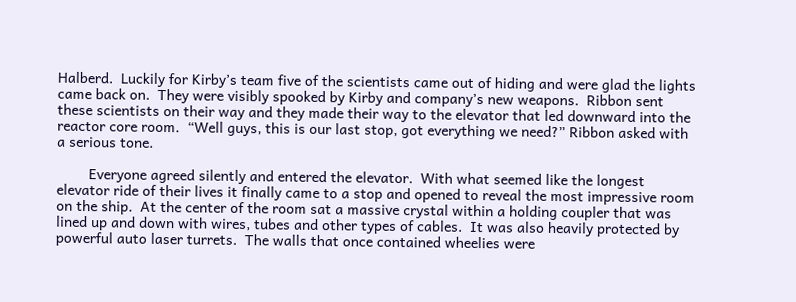Halberd.  Luckily for Kirby’s team five of the scientists came out of hiding and were glad the lights came back on.  They were visibly spooked by Kirby and company’s new weapons.  Ribbon sent these scientists on their way and they made their way to the elevator that led downward into the reactor core room.  “Well guys, this is our last stop, got everything we need?” Ribbon asked with a serious tone.

        Everyone agreed silently and entered the elevator.  With what seemed like the longest elevator ride of their lives it finally came to a stop and opened to reveal the most impressive room on the ship.  At the center of the room sat a massive crystal within a holding coupler that was lined up and down with wires, tubes and other types of cables.  It was also heavily protected by powerful auto laser turrets.  The walls that once contained wheelies were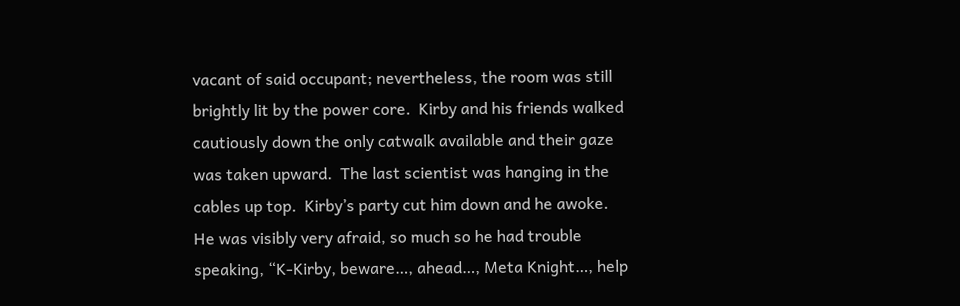vacant of said occupant; nevertheless, the room was still brightly lit by the power core.  Kirby and his friends walked cautiously down the only catwalk available and their gaze was taken upward.  The last scientist was hanging in the cables up top.  Kirby’s party cut him down and he awoke.  He was visibly very afraid, so much so he had trouble speaking, “K-Kirby, beware…, ahead…, Meta Knight…, help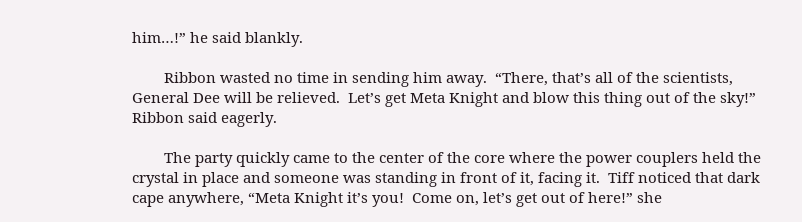him…!” he said blankly.

        Ribbon wasted no time in sending him away.  “There, that’s all of the scientists, General Dee will be relieved.  Let’s get Meta Knight and blow this thing out of the sky!” Ribbon said eagerly.

        The party quickly came to the center of the core where the power couplers held the crystal in place and someone was standing in front of it, facing it.  Tiff noticed that dark cape anywhere, “Meta Knight it’s you!  Come on, let’s get out of here!” she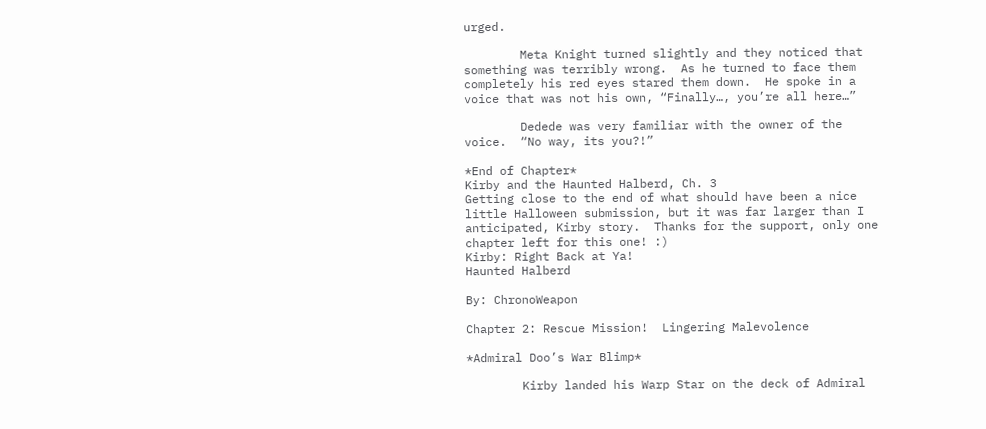urged.

        Meta Knight turned slightly and they noticed that something was terribly wrong.  As he turned to face them completely his red eyes stared them down.  He spoke in a voice that was not his own, “Finally…, you’re all here…”

        Dedede was very familiar with the owner of the voice.  “No way, its you?!”

*End of Chapter*
Kirby and the Haunted Halberd, Ch. 3
Getting close to the end of what should have been a nice little Halloween submission, but it was far larger than I anticipated, Kirby story.  Thanks for the support, only one chapter left for this one! :)
Kirby: Right Back at Ya!
Haunted Halberd

By: ChronoWeapon

Chapter 2: Rescue Mission!  Lingering Malevolence

*Admiral Doo’s War Blimp*

        Kirby landed his Warp Star on the deck of Admiral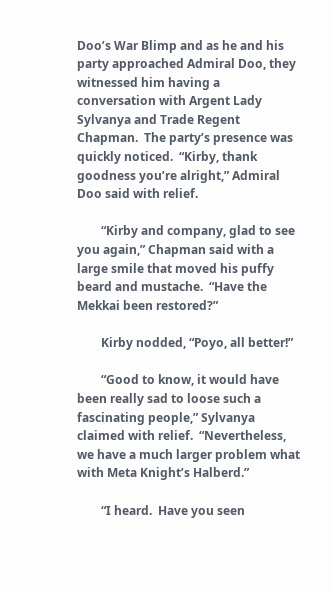Doo’s War Blimp and as he and his party approached Admiral Doo, they witnessed him having a conversation with Argent Lady Sylvanya and Trade Regent Chapman.  The party’s presence was quickly noticed.  “Kirby, thank goodness you’re alright,” Admiral Doo said with relief.

        “Kirby and company, glad to see you again,” Chapman said with a large smile that moved his puffy beard and mustache.  “Have the Mekkai been restored?”

        Kirby nodded, “Poyo, all better!”

        “Good to know, it would have been really sad to loose such a fascinating people,” Sylvanya claimed with relief.  “Nevertheless, we have a much larger problem what with Meta Knight’s Halberd.”

        “I heard.  Have you seen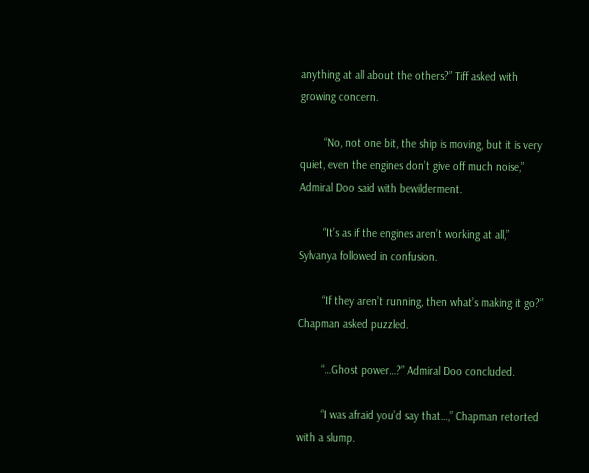anything at all about the others?” Tiff asked with growing concern.

        “No, not one bit, the ship is moving, but it is very quiet, even the engines don’t give off much noise,” Admiral Doo said with bewilderment.

        “It’s as if the engines aren’t working at all,” Sylvanya followed in confusion.

        “If they aren’t running, then what’s making it go?” Chapman asked puzzled.

        “…Ghost power…?” Admiral Doo concluded.

        “I was afraid you’d say that…,” Chapman retorted with a slump.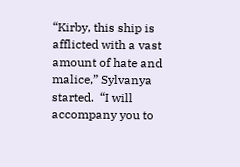“Kirby, this ship is afflicted with a vast amount of hate and malice,” Sylvanya started.  “I will accompany you to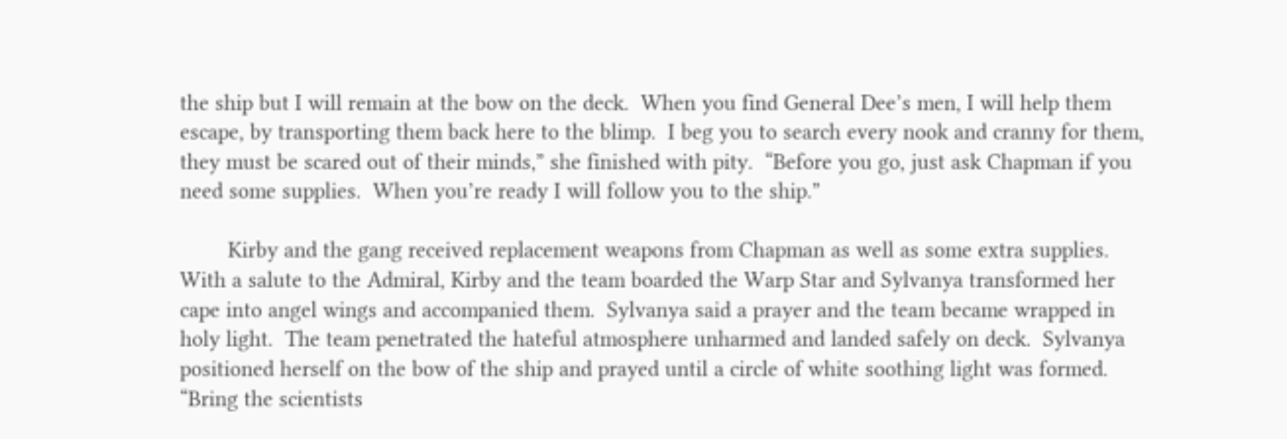the ship but I will remain at the bow on the deck.  When you find General Dee’s men, I will help them escape, by transporting them back here to the blimp.  I beg you to search every nook and cranny for them, they must be scared out of their minds,” she finished with pity.  “Before you go, just ask Chapman if you need some supplies.  When you’re ready I will follow you to the ship.”

        Kirby and the gang received replacement weapons from Chapman as well as some extra supplies.  With a salute to the Admiral, Kirby and the team boarded the Warp Star and Sylvanya transformed her cape into angel wings and accompanied them.  Sylvanya said a prayer and the team became wrapped in holy light.  The team penetrated the hateful atmosphere unharmed and landed safely on deck.  Sylvanya positioned herself on the bow of the ship and prayed until a circle of white soothing light was formed.  “Bring the scientists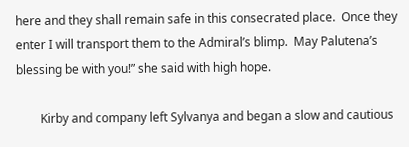here and they shall remain safe in this consecrated place.  Once they enter I will transport them to the Admiral’s blimp.  May Palutena’s blessing be with you!” she said with high hope.

        Kirby and company left Sylvanya and began a slow and cautious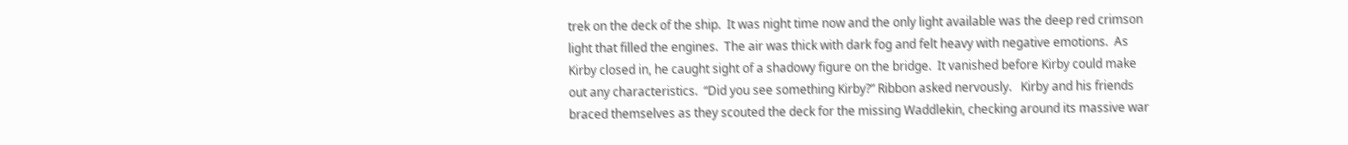trek on the deck of the ship.  It was night time now and the only light available was the deep red crimson light that filled the engines.  The air was thick with dark fog and felt heavy with negative emotions.  As Kirby closed in, he caught sight of a shadowy figure on the bridge.  It vanished before Kirby could make out any characteristics.  “Did you see something Kirby?” Ribbon asked nervously.   Kirby and his friends braced themselves as they scouted the deck for the missing Waddlekin, checking around its massive war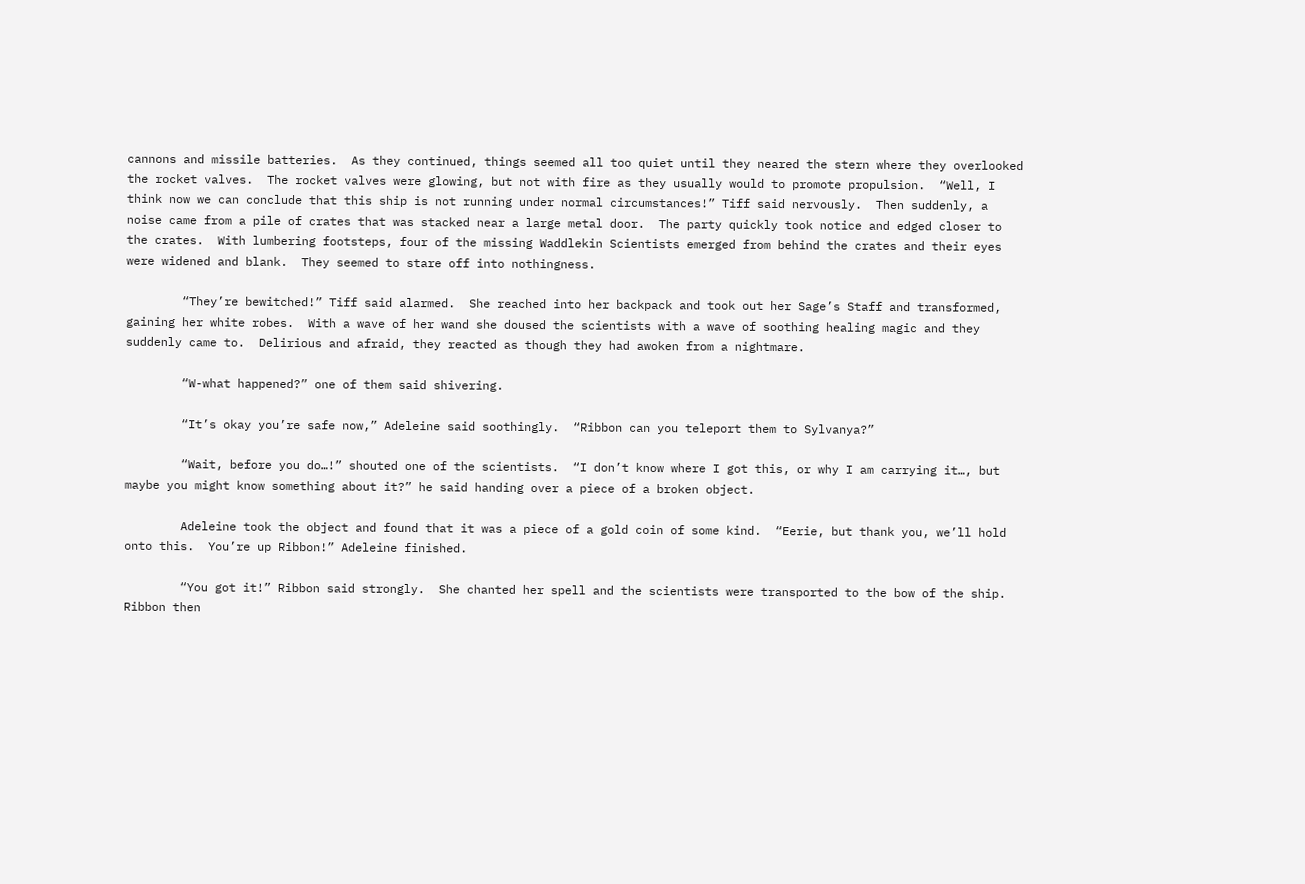cannons and missile batteries.  As they continued, things seemed all too quiet until they neared the stern where they overlooked the rocket valves.  The rocket valves were glowing, but not with fire as they usually would to promote propulsion.  “Well, I think now we can conclude that this ship is not running under normal circumstances!” Tiff said nervously.  Then suddenly, a noise came from a pile of crates that was stacked near a large metal door.  The party quickly took notice and edged closer to the crates.  With lumbering footsteps, four of the missing Waddlekin Scientists emerged from behind the crates and their eyes were widened and blank.  They seemed to stare off into nothingness.

        “They’re bewitched!” Tiff said alarmed.  She reached into her backpack and took out her Sage’s Staff and transformed, gaining her white robes.  With a wave of her wand she doused the scientists with a wave of soothing healing magic and they suddenly came to.  Delirious and afraid, they reacted as though they had awoken from a nightmare.

        “W-what happened?” one of them said shivering.

        “It’s okay you’re safe now,” Adeleine said soothingly.  “Ribbon can you teleport them to Sylvanya?”

        “Wait, before you do…!” shouted one of the scientists.  “I don’t know where I got this, or why I am carrying it…, but maybe you might know something about it?” he said handing over a piece of a broken object.

        Adeleine took the object and found that it was a piece of a gold coin of some kind.  “Eerie, but thank you, we’ll hold onto this.  You’re up Ribbon!” Adeleine finished.

        “You got it!” Ribbon said strongly.  She chanted her spell and the scientists were transported to the bow of the ship.  Ribbon then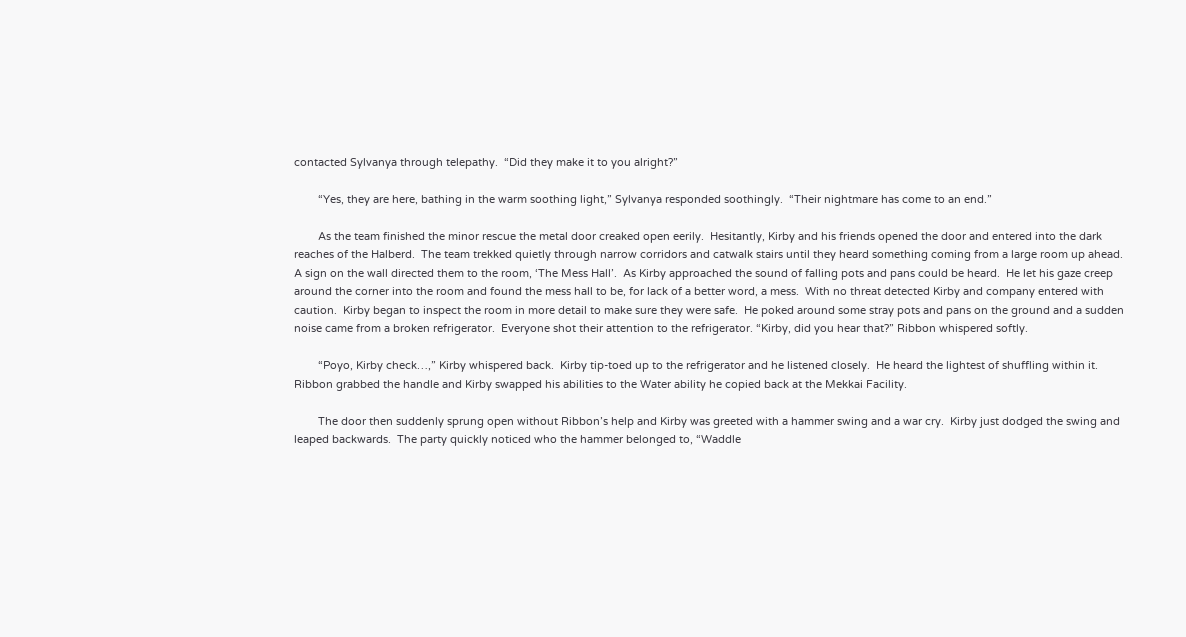contacted Sylvanya through telepathy.  “Did they make it to you alright?”

        “Yes, they are here, bathing in the warm soothing light,” Sylvanya responded soothingly.  “Their nightmare has come to an end.”

        As the team finished the minor rescue the metal door creaked open eerily.  Hesitantly, Kirby and his friends opened the door and entered into the dark reaches of the Halberd.  The team trekked quietly through narrow corridors and catwalk stairs until they heard something coming from a large room up ahead.  A sign on the wall directed them to the room, ‘The Mess Hall’.  As Kirby approached the sound of falling pots and pans could be heard.  He let his gaze creep around the corner into the room and found the mess hall to be, for lack of a better word, a mess.  With no threat detected Kirby and company entered with caution.  Kirby began to inspect the room in more detail to make sure they were safe.  He poked around some stray pots and pans on the ground and a sudden noise came from a broken refrigerator.  Everyone shot their attention to the refrigerator. “Kirby, did you hear that?” Ribbon whispered softly.

        “Poyo, Kirby check…,” Kirby whispered back.  Kirby tip-toed up to the refrigerator and he listened closely.  He heard the lightest of shuffling within it.  Ribbon grabbed the handle and Kirby swapped his abilities to the Water ability he copied back at the Mekkai Facility.

        The door then suddenly sprung open without Ribbon’s help and Kirby was greeted with a hammer swing and a war cry.  Kirby just dodged the swing and leaped backwards.  The party quickly noticed who the hammer belonged to, “Waddle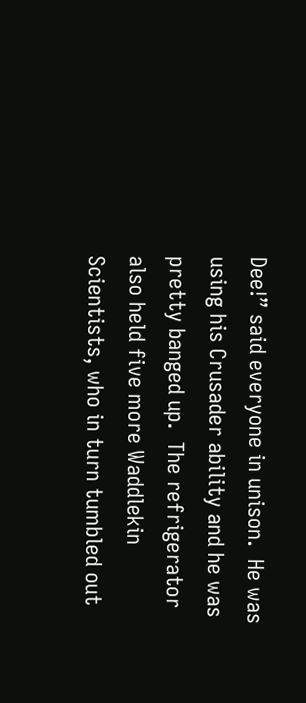Dee!” said everyone in unison.  He was using his Crusader ability and he was pretty banged up.  The refrigerator also held five more Waddlekin Scientists, who in turn tumbled out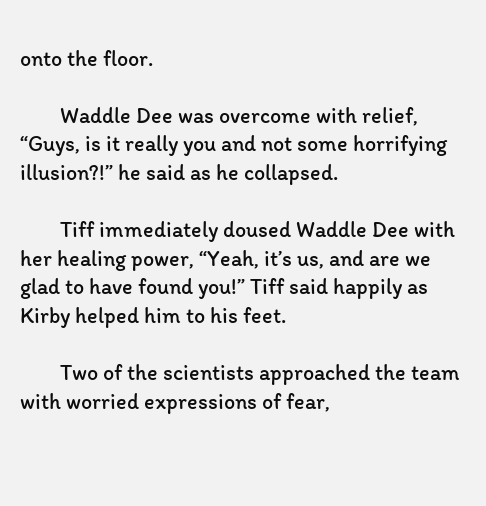onto the floor.

        Waddle Dee was overcome with relief, “Guys, is it really you and not some horrifying illusion?!” he said as he collapsed.

        Tiff immediately doused Waddle Dee with her healing power, “Yeah, it’s us, and are we glad to have found you!” Tiff said happily as Kirby helped him to his feet.

        Two of the scientists approached the team with worried expressions of fear,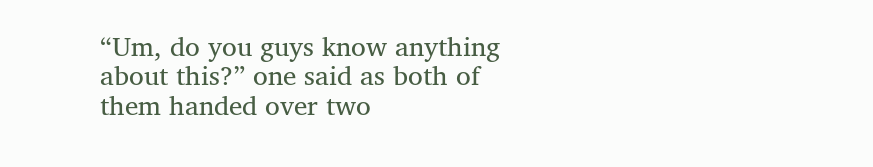“Um, do you guys know anything about this?” one said as both of them handed over two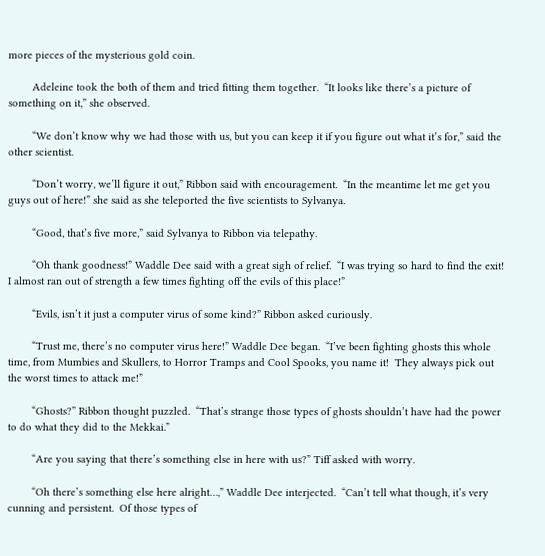more pieces of the mysterious gold coin.

        Adeleine took the both of them and tried fitting them together.  “It looks like there’s a picture of something on it,” she observed.

        “We don’t know why we had those with us, but you can keep it if you figure out what it’s for,” said the other scientist.

        “Don’t worry, we’ll figure it out,” Ribbon said with encouragement.  “In the meantime let me get you guys out of here!” she said as she teleported the five scientists to Sylvanya.

        “Good, that’s five more,” said Sylvanya to Ribbon via telepathy.

        “Oh thank goodness!” Waddle Dee said with a great sigh of relief.  “I was trying so hard to find the exit!  I almost ran out of strength a few times fighting off the evils of this place!”

        “Evils, isn’t it just a computer virus of some kind?” Ribbon asked curiously.

        “Trust me, there’s no computer virus here!” Waddle Dee began.  “I’ve been fighting ghosts this whole time, from Mumbies and Skullers, to Horror Tramps and Cool Spooks, you name it!  They always pick out the worst times to attack me!”

        “Ghosts?” Ribbon thought puzzled.  “That’s strange those types of ghosts shouldn’t have had the power to do what they did to the Mekkai.”

        “Are you saying that there’s something else in here with us?” Tiff asked with worry.

        “Oh there’s something else here alright…,” Waddle Dee interjected.  “Can’t tell what though, it’s very cunning and persistent.  Of those types of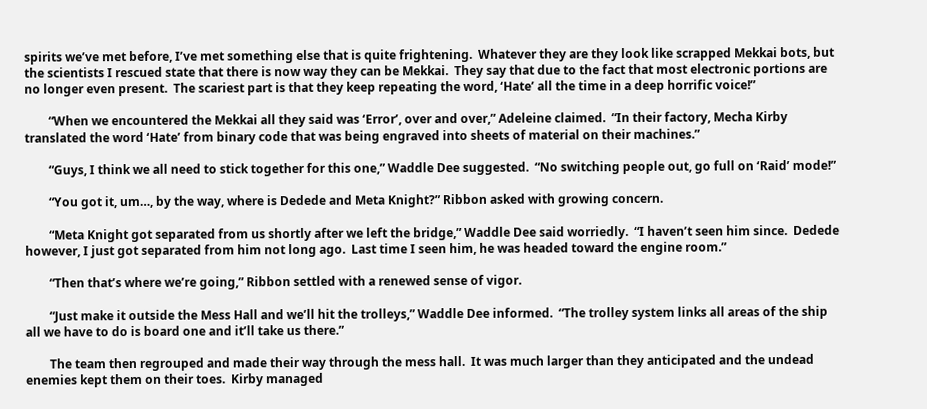spirits we’ve met before, I’ve met something else that is quite frightening.  Whatever they are they look like scrapped Mekkai bots, but the scientists I rescued state that there is now way they can be Mekkai.  They say that due to the fact that most electronic portions are no longer even present.  The scariest part is that they keep repeating the word, ‘Hate’ all the time in a deep horrific voice!”

        “When we encountered the Mekkai all they said was ‘Error’, over and over,” Adeleine claimed.  “In their factory, Mecha Kirby translated the word ‘Hate’ from binary code that was being engraved into sheets of material on their machines.”

        “Guys, I think we all need to stick together for this one,” Waddle Dee suggested.  “No switching people out, go full on ‘Raid’ mode!”

        “You got it, um…, by the way, where is Dedede and Meta Knight?” Ribbon asked with growing concern.

        “Meta Knight got separated from us shortly after we left the bridge,” Waddle Dee said worriedly.  “I haven’t seen him since.  Dedede however, I just got separated from him not long ago.  Last time I seen him, he was headed toward the engine room.”

        “Then that’s where we’re going,” Ribbon settled with a renewed sense of vigor.

        “Just make it outside the Mess Hall and we’ll hit the trolleys,” Waddle Dee informed.  “The trolley system links all areas of the ship all we have to do is board one and it’ll take us there.”

        The team then regrouped and made their way through the mess hall.  It was much larger than they anticipated and the undead enemies kept them on their toes.  Kirby managed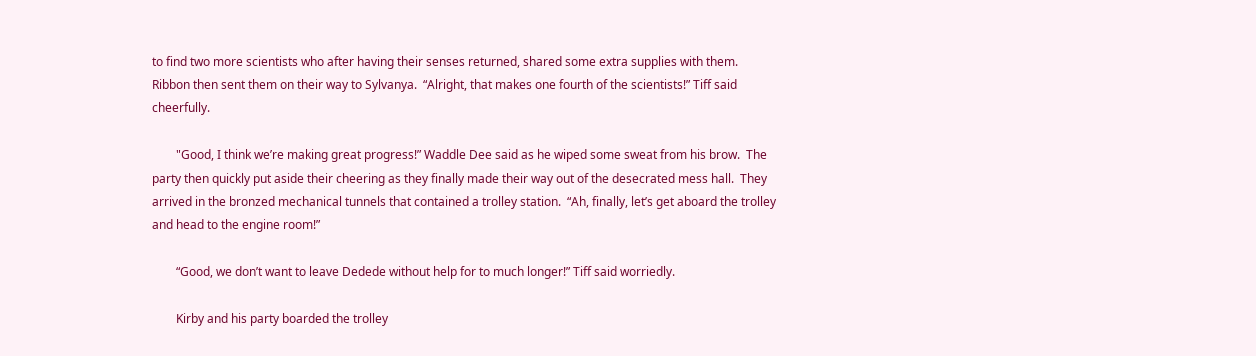to find two more scientists who after having their senses returned, shared some extra supplies with them.  Ribbon then sent them on their way to Sylvanya.  “Alright, that makes one fourth of the scientists!” Tiff said cheerfully.

        "Good, I think we’re making great progress!” Waddle Dee said as he wiped some sweat from his brow.  The party then quickly put aside their cheering as they finally made their way out of the desecrated mess hall.  They arrived in the bronzed mechanical tunnels that contained a trolley station.  “Ah, finally, let’s get aboard the trolley and head to the engine room!”

        “Good, we don’t want to leave Dedede without help for to much longer!” Tiff said worriedly.

        Kirby and his party boarded the trolley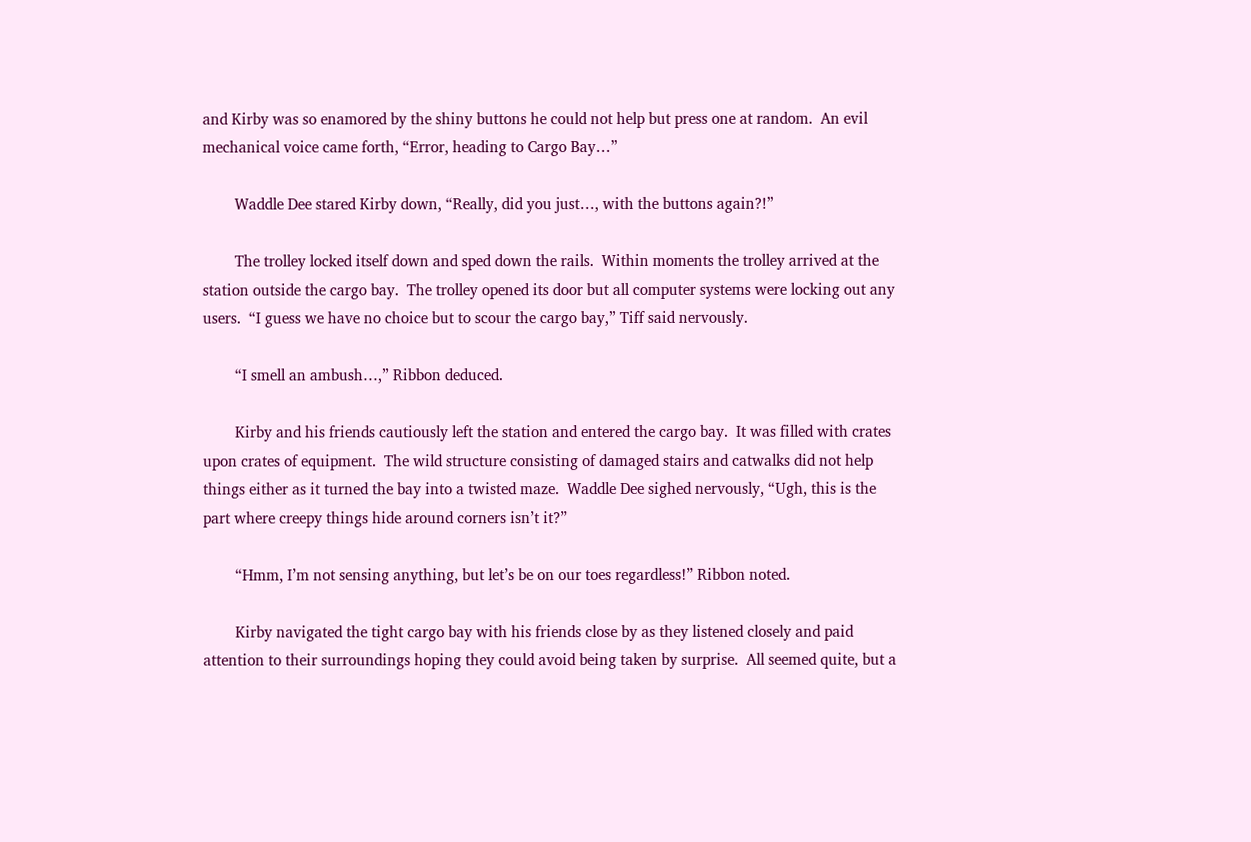and Kirby was so enamored by the shiny buttons he could not help but press one at random.  An evil mechanical voice came forth, “Error, heading to Cargo Bay…”

        Waddle Dee stared Kirby down, “Really, did you just…, with the buttons again?!”

        The trolley locked itself down and sped down the rails.  Within moments the trolley arrived at the station outside the cargo bay.  The trolley opened its door but all computer systems were locking out any users.  “I guess we have no choice but to scour the cargo bay,” Tiff said nervously.

        “I smell an ambush…,” Ribbon deduced.

        Kirby and his friends cautiously left the station and entered the cargo bay.  It was filled with crates upon crates of equipment.  The wild structure consisting of damaged stairs and catwalks did not help things either as it turned the bay into a twisted maze.  Waddle Dee sighed nervously, “Ugh, this is the part where creepy things hide around corners isn’t it?”

        “Hmm, I’m not sensing anything, but let’s be on our toes regardless!” Ribbon noted.

        Kirby navigated the tight cargo bay with his friends close by as they listened closely and paid attention to their surroundings hoping they could avoid being taken by surprise.  All seemed quite, but a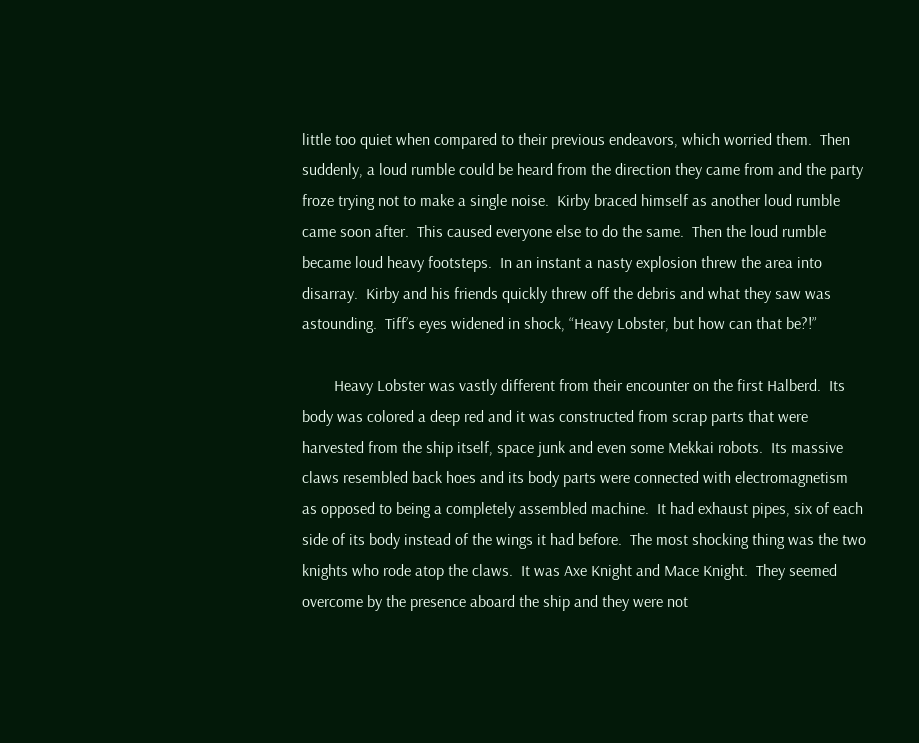little too quiet when compared to their previous endeavors, which worried them.  Then suddenly, a loud rumble could be heard from the direction they came from and the party froze trying not to make a single noise.  Kirby braced himself as another loud rumble came soon after.  This caused everyone else to do the same.  Then the loud rumble became loud heavy footsteps.  In an instant a nasty explosion threw the area into disarray.  Kirby and his friends quickly threw off the debris and what they saw was astounding.  Tiff’s eyes widened in shock, “Heavy Lobster, but how can that be?!”

        Heavy Lobster was vastly different from their encounter on the first Halberd.  Its body was colored a deep red and it was constructed from scrap parts that were harvested from the ship itself, space junk and even some Mekkai robots.  Its massive claws resembled back hoes and its body parts were connected with electromagnetism as opposed to being a completely assembled machine.  It had exhaust pipes, six of each side of its body instead of the wings it had before.  The most shocking thing was the two knights who rode atop the claws.  It was Axe Knight and Mace Knight.  They seemed overcome by the presence aboard the ship and they were not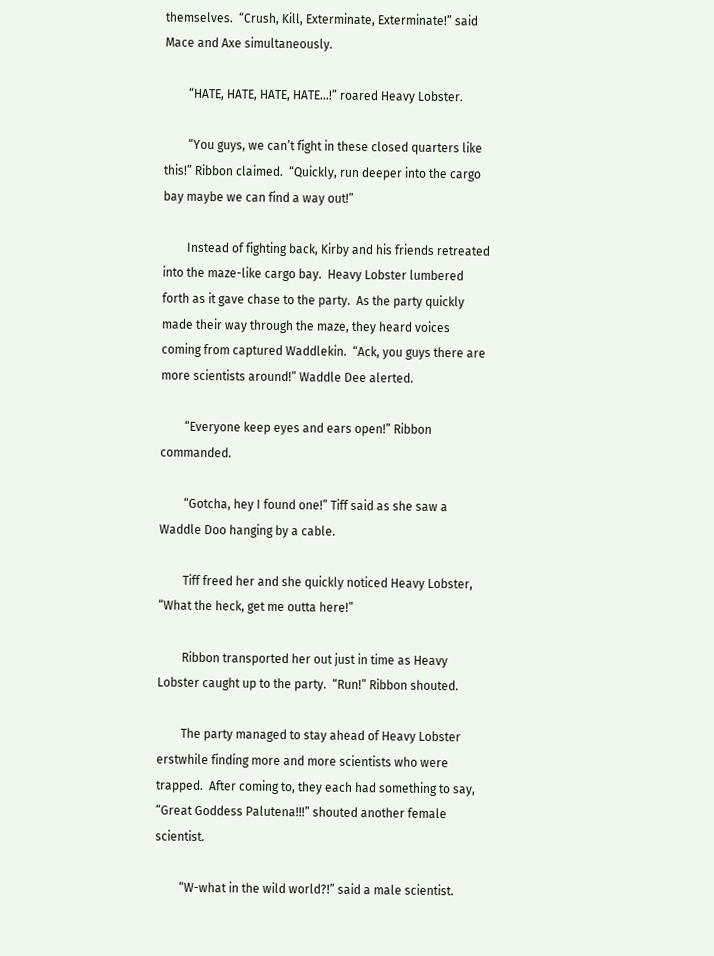themselves.  “Crush, Kill, Exterminate, Exterminate!” said Mace and Axe simultaneously.

        “HATE, HATE, HATE, HATE…!” roared Heavy Lobster.

        “You guys, we can’t fight in these closed quarters like this!” Ribbon claimed.  “Quickly, run deeper into the cargo bay maybe we can find a way out!”

        Instead of fighting back, Kirby and his friends retreated into the maze-like cargo bay.  Heavy Lobster lumbered forth as it gave chase to the party.  As the party quickly made their way through the maze, they heard voices coming from captured Waddlekin.  “Ack, you guys there are more scientists around!” Waddle Dee alerted.

        “Everyone keep eyes and ears open!” Ribbon commanded.

        “Gotcha, hey I found one!” Tiff said as she saw a Waddle Doo hanging by a cable.

        Tiff freed her and she quickly noticed Heavy Lobster, “What the heck, get me outta here!”

        Ribbon transported her out just in time as Heavy Lobster caught up to the party.  “Run!” Ribbon shouted.

        The party managed to stay ahead of Heavy Lobster erstwhile finding more and more scientists who were trapped.  After coming to, they each had something to say, “Great Goddess Palutena!!!” shouted another female scientist.

        “W-what in the wild world?!” said a male scientist.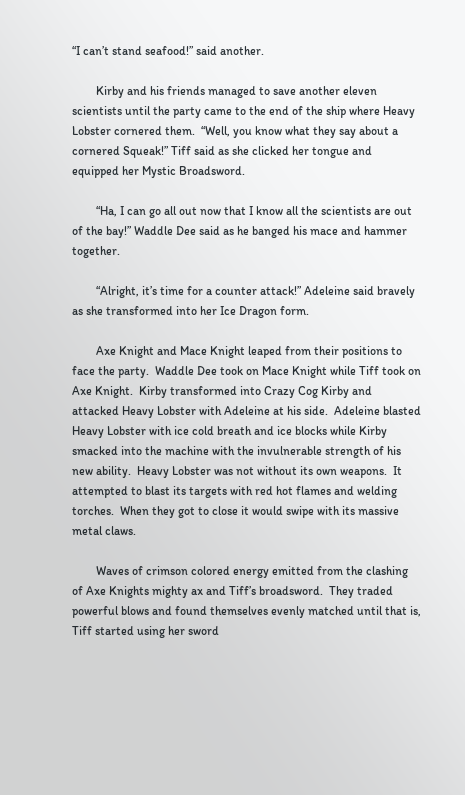“I can’t stand seafood!” said another.

        Kirby and his friends managed to save another eleven scientists until the party came to the end of the ship where Heavy Lobster cornered them.  “Well, you know what they say about a cornered Squeak!” Tiff said as she clicked her tongue and equipped her Mystic Broadsword.

        “Ha, I can go all out now that I know all the scientists are out of the bay!” Waddle Dee said as he banged his mace and hammer together.

        “Alright, it’s time for a counter attack!” Adeleine said bravely as she transformed into her Ice Dragon form.

        Axe Knight and Mace Knight leaped from their positions to face the party.  Waddle Dee took on Mace Knight while Tiff took on Axe Knight.  Kirby transformed into Crazy Cog Kirby and attacked Heavy Lobster with Adeleine at his side.  Adeleine blasted Heavy Lobster with ice cold breath and ice blocks while Kirby smacked into the machine with the invulnerable strength of his new ability.  Heavy Lobster was not without its own weapons.  It attempted to blast its targets with red hot flames and welding torches.  When they got to close it would swipe with its massive metal claws.

        Waves of crimson colored energy emitted from the clashing of Axe Knights mighty ax and Tiff’s broadsword.  They traded powerful blows and found themselves evenly matched until that is, Tiff started using her sword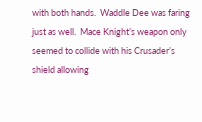with both hands.  Waddle Dee was faring just as well.  Mace Knight’s weapon only seemed to collide with his Crusader’s shield allowing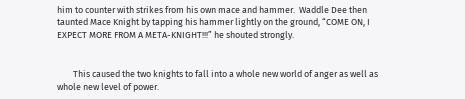him to counter with strikes from his own mace and hammer.  Waddle Dee then taunted Mace Knight by tapping his hammer lightly on the ground, “COME ON, I EXPECT MORE FROM A META-KNIGHT!!!” he shouted strongly.


        This caused the two knights to fall into a whole new world of anger as well as whole new level of power.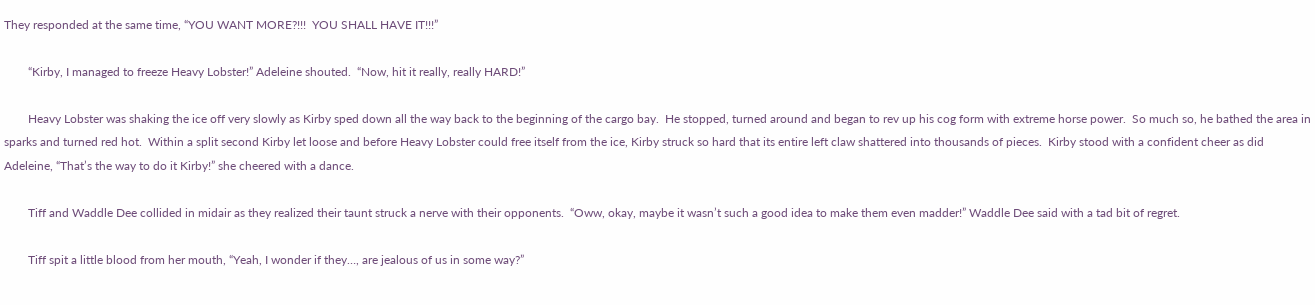They responded at the same time, “YOU WANT MORE?!!!  YOU SHALL HAVE IT!!!”

        “Kirby, I managed to freeze Heavy Lobster!” Adeleine shouted.  “Now, hit it really, really HARD!”

        Heavy Lobster was shaking the ice off very slowly as Kirby sped down all the way back to the beginning of the cargo bay.  He stopped, turned around and began to rev up his cog form with extreme horse power.  So much so, he bathed the area in sparks and turned red hot.  Within a split second Kirby let loose and before Heavy Lobster could free itself from the ice, Kirby struck so hard that its entire left claw shattered into thousands of pieces.  Kirby stood with a confident cheer as did Adeleine, “That’s the way to do it Kirby!” she cheered with a dance.

        Tiff and Waddle Dee collided in midair as they realized their taunt struck a nerve with their opponents.  “Oww, okay, maybe it wasn’t such a good idea to make them even madder!” Waddle Dee said with a tad bit of regret.

        Tiff spit a little blood from her mouth, “Yeah, I wonder if they…, are jealous of us in some way?”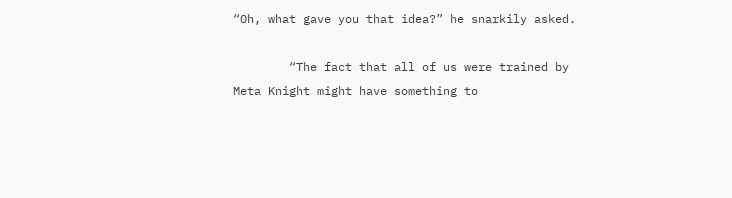“Oh, what gave you that idea?” he snarkily asked.

        “The fact that all of us were trained by Meta Knight might have something to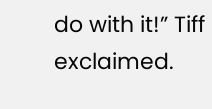do with it!” Tiff exclaimed.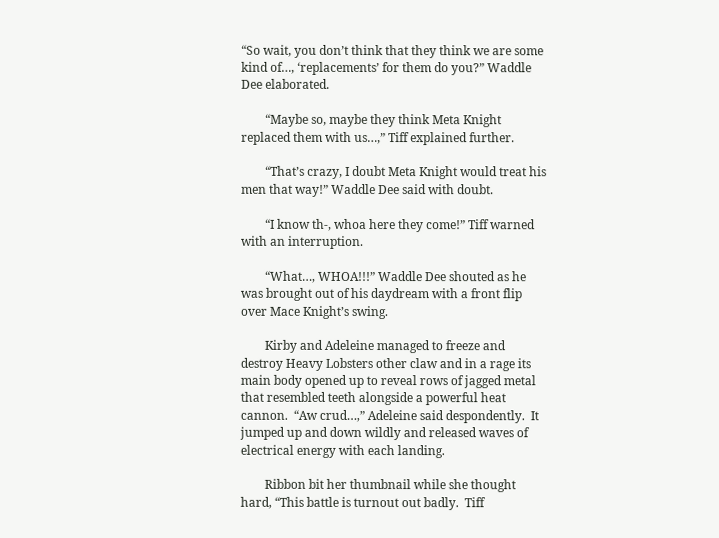“So wait, you don’t think that they think we are some kind of…, ‘replacements’ for them do you?” Waddle Dee elaborated.

        “Maybe so, maybe they think Meta Knight replaced them with us…,” Tiff explained further.

        “That’s crazy, I doubt Meta Knight would treat his men that way!” Waddle Dee said with doubt.

        “I know th-, whoa here they come!” Tiff warned with an interruption.

        “What…, WHOA!!!” Waddle Dee shouted as he was brought out of his daydream with a front flip over Mace Knight’s swing.

        Kirby and Adeleine managed to freeze and destroy Heavy Lobsters other claw and in a rage its main body opened up to reveal rows of jagged metal that resembled teeth alongside a powerful heat cannon.  “Aw crud…,” Adeleine said despondently.  It jumped up and down wildly and released waves of electrical energy with each landing.

        Ribbon bit her thumbnail while she thought hard, “This battle is turnout out badly.  Tiff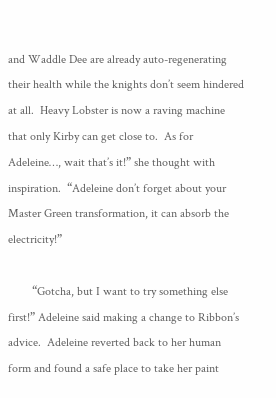and Waddle Dee are already auto-regenerating their health while the knights don’t seem hindered at all.  Heavy Lobster is now a raving machine that only Kirby can get close to.  As for Adeleine…, wait that’s it!” she thought with inspiration.  “Adeleine don’t forget about your Master Green transformation, it can absorb the electricity!”

        “Gotcha, but I want to try something else first!” Adeleine said making a change to Ribbon’s advice.  Adeleine reverted back to her human form and found a safe place to take her paint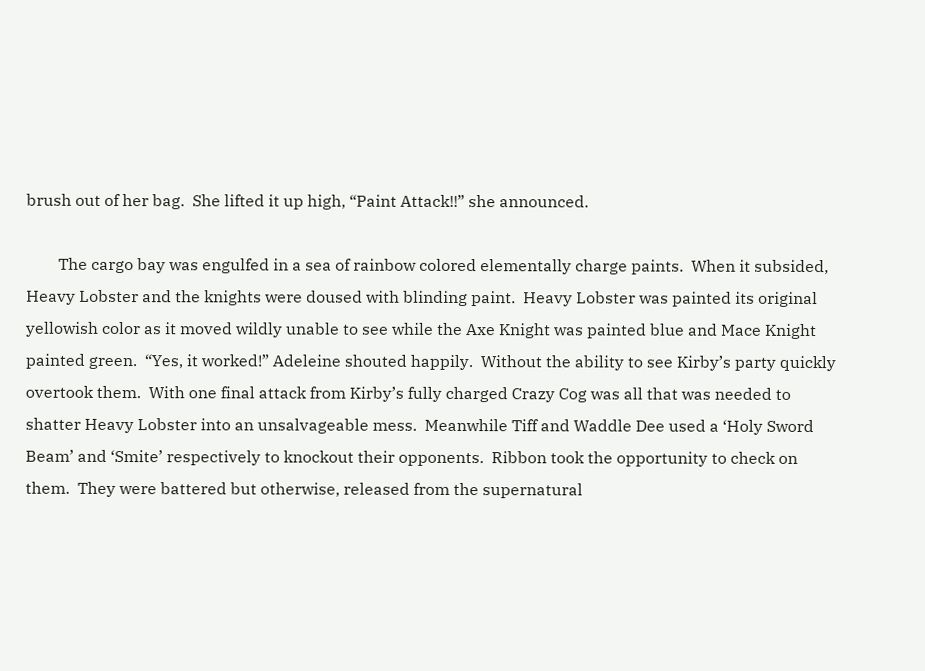brush out of her bag.  She lifted it up high, “Paint Attack!!” she announced.

        The cargo bay was engulfed in a sea of rainbow colored elementally charge paints.  When it subsided, Heavy Lobster and the knights were doused with blinding paint.  Heavy Lobster was painted its original yellowish color as it moved wildly unable to see while the Axe Knight was painted blue and Mace Knight painted green.  “Yes, it worked!” Adeleine shouted happily.  Without the ability to see Kirby’s party quickly overtook them.  With one final attack from Kirby’s fully charged Crazy Cog was all that was needed to shatter Heavy Lobster into an unsalvageable mess.  Meanwhile Tiff and Waddle Dee used a ‘Holy Sword Beam’ and ‘Smite’ respectively to knockout their opponents.  Ribbon took the opportunity to check on them.  They were battered but otherwise, released from the supernatural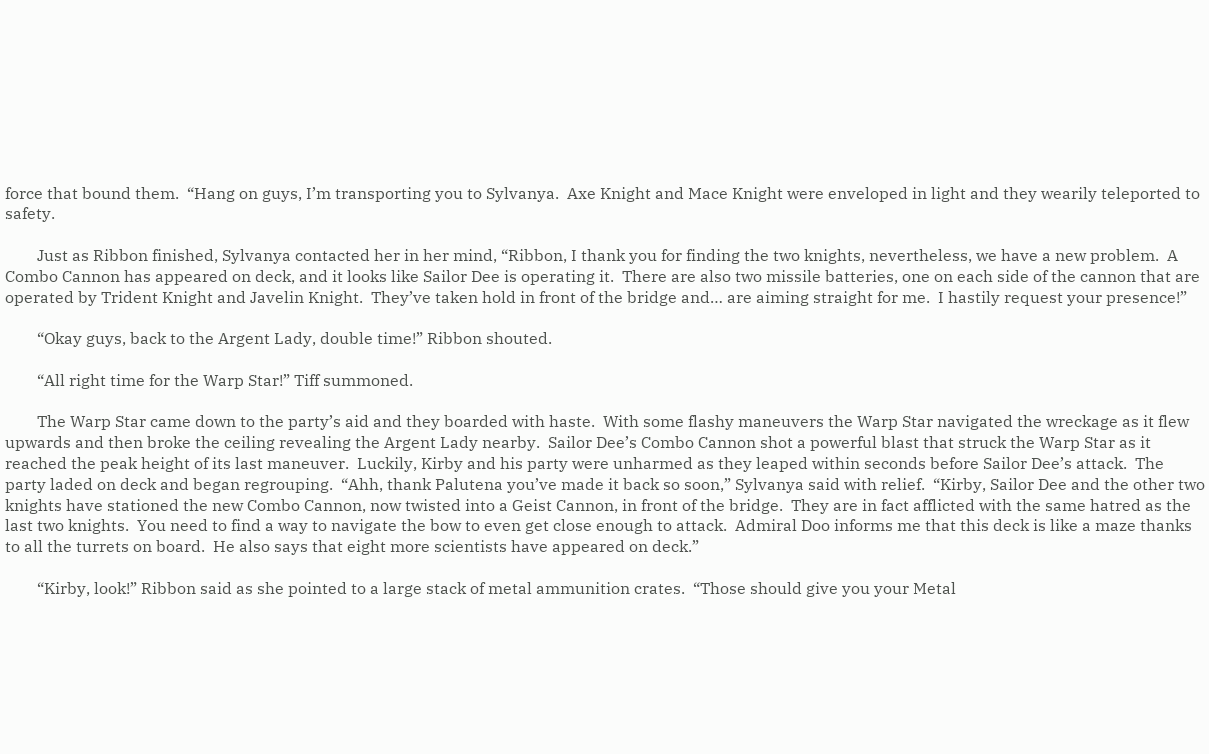force that bound them.  “Hang on guys, I’m transporting you to Sylvanya.  Axe Knight and Mace Knight were enveloped in light and they wearily teleported to safety.

        Just as Ribbon finished, Sylvanya contacted her in her mind, “Ribbon, I thank you for finding the two knights, nevertheless, we have a new problem.  A Combo Cannon has appeared on deck, and it looks like Sailor Dee is operating it.  There are also two missile batteries, one on each side of the cannon that are operated by Trident Knight and Javelin Knight.  They’ve taken hold in front of the bridge and… are aiming straight for me.  I hastily request your presence!”

        “Okay guys, back to the Argent Lady, double time!” Ribbon shouted.

        “All right time for the Warp Star!” Tiff summoned.

        The Warp Star came down to the party’s aid and they boarded with haste.  With some flashy maneuvers the Warp Star navigated the wreckage as it flew upwards and then broke the ceiling revealing the Argent Lady nearby.  Sailor Dee’s Combo Cannon shot a powerful blast that struck the Warp Star as it reached the peak height of its last maneuver.  Luckily, Kirby and his party were unharmed as they leaped within seconds before Sailor Dee’s attack.  The party laded on deck and began regrouping.  “Ahh, thank Palutena you’ve made it back so soon,” Sylvanya said with relief.  “Kirby, Sailor Dee and the other two knights have stationed the new Combo Cannon, now twisted into a Geist Cannon, in front of the bridge.  They are in fact afflicted with the same hatred as the last two knights.  You need to find a way to navigate the bow to even get close enough to attack.  Admiral Doo informs me that this deck is like a maze thanks to all the turrets on board.  He also says that eight more scientists have appeared on deck.”

        “Kirby, look!” Ribbon said as she pointed to a large stack of metal ammunition crates.  “Those should give you your Metal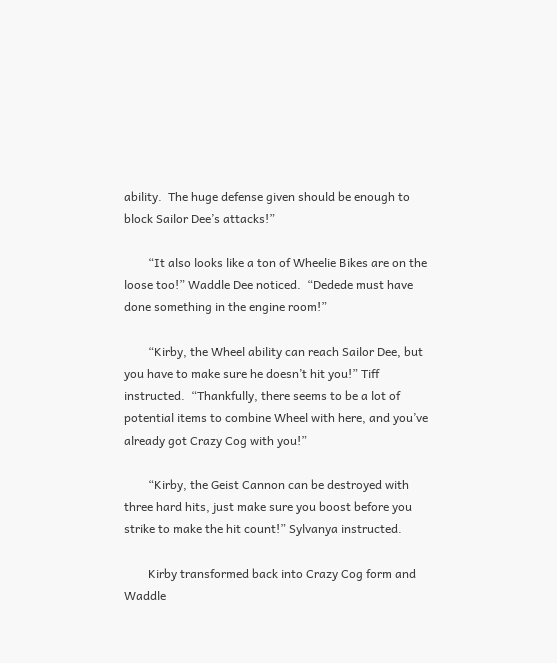ability.  The huge defense given should be enough to block Sailor Dee’s attacks!”

        “It also looks like a ton of Wheelie Bikes are on the loose too!” Waddle Dee noticed.  “Dedede must have done something in the engine room!”

        “Kirby, the Wheel ability can reach Sailor Dee, but you have to make sure he doesn’t hit you!” Tiff instructed.  “Thankfully, there seems to be a lot of potential items to combine Wheel with here, and you’ve already got Crazy Cog with you!”

        “Kirby, the Geist Cannon can be destroyed with three hard hits, just make sure you boost before you strike to make the hit count!” Sylvanya instructed.

        Kirby transformed back into Crazy Cog form and Waddle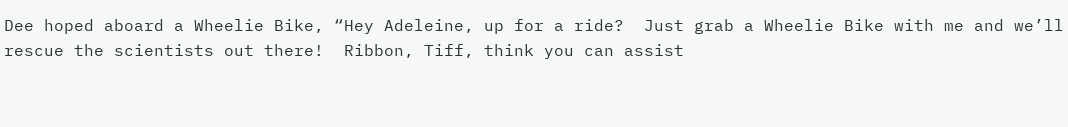Dee hoped aboard a Wheelie Bike, “Hey Adeleine, up for a ride?  Just grab a Wheelie Bike with me and we’ll rescue the scientists out there!  Ribbon, Tiff, think you can assist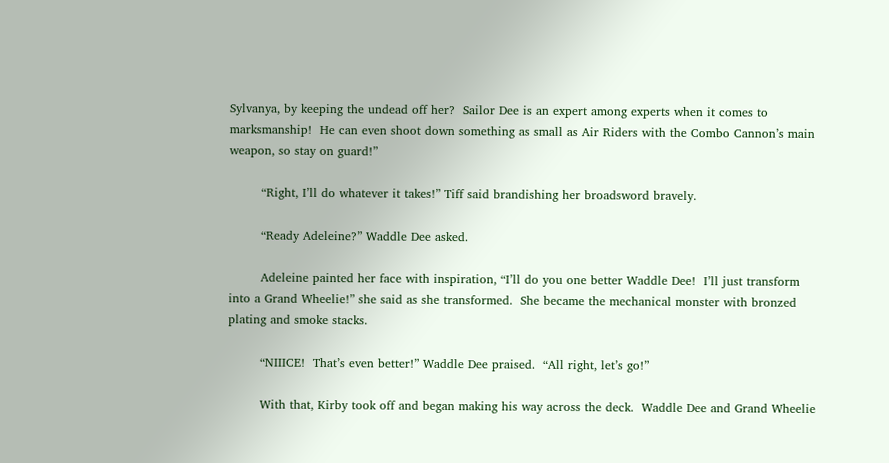Sylvanya, by keeping the undead off her?  Sailor Dee is an expert among experts when it comes to marksmanship!  He can even shoot down something as small as Air Riders with the Combo Cannon’s main weapon, so stay on guard!”

        “Right, I’ll do whatever it takes!” Tiff said brandishing her broadsword bravely.

        “Ready Adeleine?” Waddle Dee asked.

        Adeleine painted her face with inspiration, “I’ll do you one better Waddle Dee!  I’ll just transform into a Grand Wheelie!” she said as she transformed.  She became the mechanical monster with bronzed plating and smoke stacks.

        “NIIICE!  That’s even better!” Waddle Dee praised.  “All right, let’s go!”

        With that, Kirby took off and began making his way across the deck.  Waddle Dee and Grand Wheelie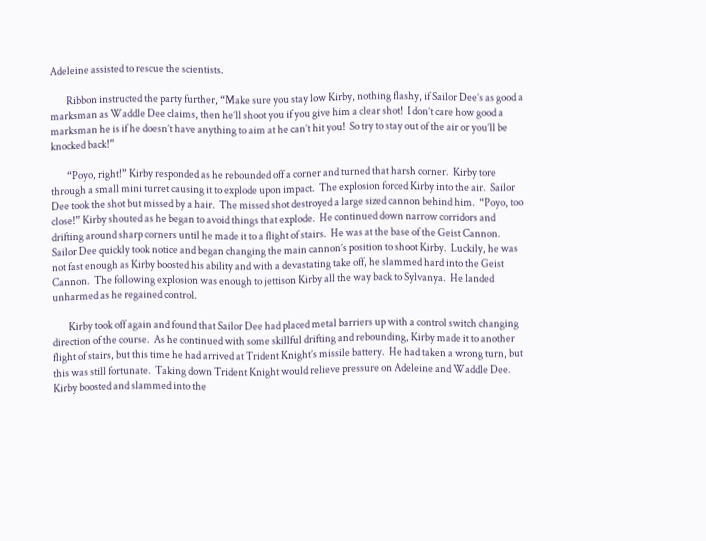Adeleine assisted to rescue the scientists.

        Ribbon instructed the party further, “Make sure you stay low Kirby, nothing flashy, if Sailor Dee’s as good a marksman as Waddle Dee claims, then he’ll shoot you if you give him a clear shot!  I don’t care how good a marksman he is if he doesn’t have anything to aim at he can’t hit you!  So try to stay out of the air or you’ll be knocked back!”

        “Poyo, right!” Kirby responded as he rebounded off a corner and turned that harsh corner.  Kirby tore through a small mini turret causing it to explode upon impact.  The explosion forced Kirby into the air.  Sailor Dee took the shot but missed by a hair.  The missed shot destroyed a large sized cannon behind him.  “Poyo, too close!” Kirby shouted as he began to avoid things that explode.  He continued down narrow corridors and drifting around sharp corners until he made it to a flight of stairs.  He was at the base of the Geist Cannon.  Sailor Dee quickly took notice and began changing the main cannon’s position to shoot Kirby.  Luckily, he was not fast enough as Kirby boosted his ability and with a devastating take off, he slammed hard into the Geist Cannon.  The following explosion was enough to jettison Kirby all the way back to Sylvanya.  He landed unharmed as he regained control.

        Kirby took off again and found that Sailor Dee had placed metal barriers up with a control switch changing direction of the course.  As he continued with some skillful drifting and rebounding, Kirby made it to another flight of stairs, but this time he had arrived at Trident Knight’s missile battery.  He had taken a wrong turn, but this was still fortunate.  Taking down Trident Knight would relieve pressure on Adeleine and Waddle Dee.  Kirby boosted and slammed into the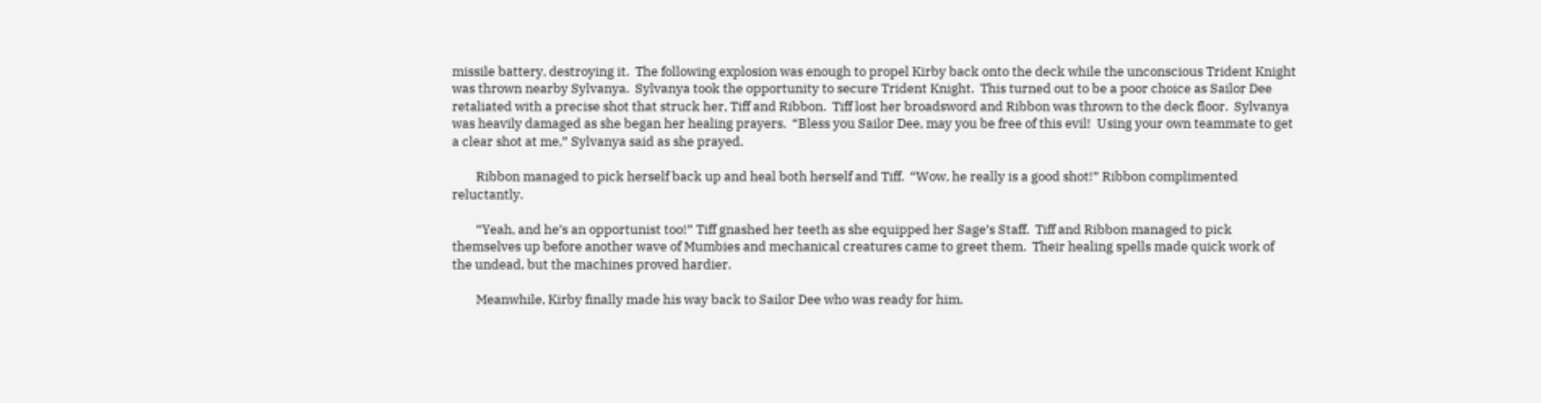missile battery, destroying it.  The following explosion was enough to propel Kirby back onto the deck while the unconscious Trident Knight was thrown nearby Sylvanya.  Sylvanya took the opportunity to secure Trident Knight.  This turned out to be a poor choice as Sailor Dee retaliated with a precise shot that struck her, Tiff and Ribbon.  Tiff lost her broadsword and Ribbon was thrown to the deck floor.  Sylvanya was heavily damaged as she began her healing prayers.  “Bless you Sailor Dee, may you be free of this evil!  Using your own teammate to get a clear shot at me,” Sylvanya said as she prayed.

        Ribbon managed to pick herself back up and heal both herself and Tiff.  “Wow, he really is a good shot!” Ribbon complimented reluctantly.

        “Yeah, and he’s an opportunist too!” Tiff gnashed her teeth as she equipped her Sage’s Staff.  Tiff and Ribbon managed to pick themselves up before another wave of Mumbies and mechanical creatures came to greet them.  Their healing spells made quick work of the undead, but the machines proved hardier.

        Meanwhile, Kirby finally made his way back to Sailor Dee who was ready for him.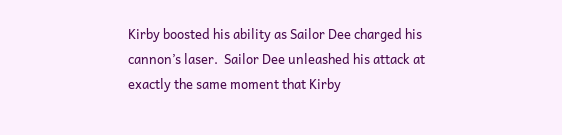Kirby boosted his ability as Sailor Dee charged his cannon’s laser.  Sailor Dee unleashed his attack at exactly the same moment that Kirby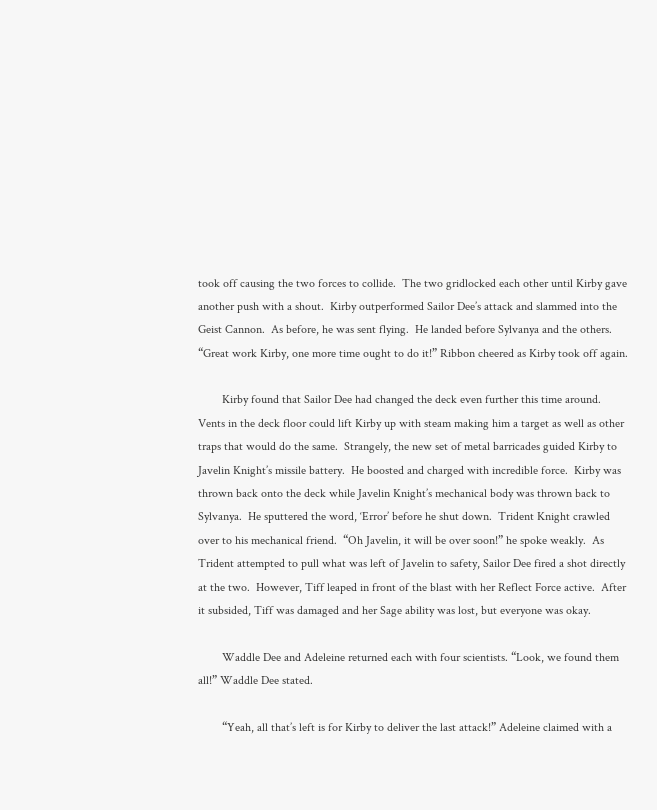took off causing the two forces to collide.  The two gridlocked each other until Kirby gave another push with a shout.  Kirby outperformed Sailor Dee’s attack and slammed into the Geist Cannon.  As before, he was sent flying.  He landed before Sylvanya and the others.  “Great work Kirby, one more time ought to do it!” Ribbon cheered as Kirby took off again.

        Kirby found that Sailor Dee had changed the deck even further this time around.  Vents in the deck floor could lift Kirby up with steam making him a target as well as other traps that would do the same.  Strangely, the new set of metal barricades guided Kirby to Javelin Knight’s missile battery.  He boosted and charged with incredible force.  Kirby was thrown back onto the deck while Javelin Knight’s mechanical body was thrown back to Sylvanya.  He sputtered the word, ‘Error’ before he shut down.  Trident Knight crawled over to his mechanical friend.  “Oh Javelin, it will be over soon!” he spoke weakly.  As Trident attempted to pull what was left of Javelin to safety, Sailor Dee fired a shot directly at the two.  However, Tiff leaped in front of the blast with her Reflect Force active.  After it subsided, Tiff was damaged and her Sage ability was lost, but everyone was okay.

        Waddle Dee and Adeleine returned each with four scientists. “Look, we found them all!” Waddle Dee stated.

        “Yeah, all that’s left is for Kirby to deliver the last attack!” Adeleine claimed with a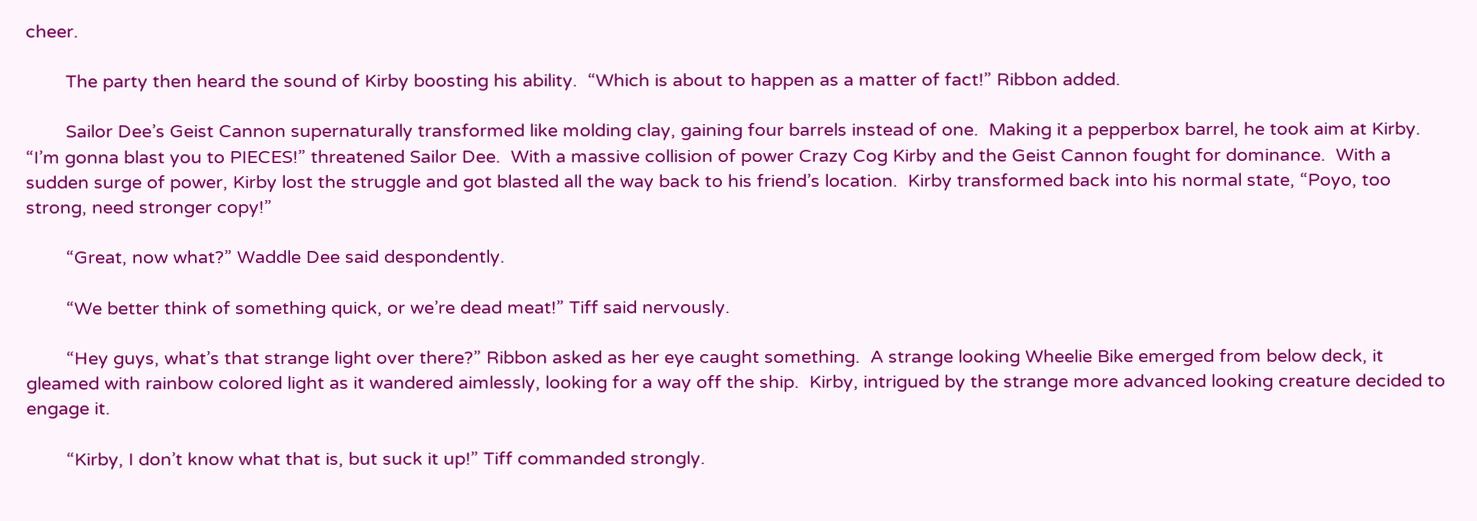cheer.

        The party then heard the sound of Kirby boosting his ability.  “Which is about to happen as a matter of fact!” Ribbon added.

        Sailor Dee’s Geist Cannon supernaturally transformed like molding clay, gaining four barrels instead of one.  Making it a pepperbox barrel, he took aim at Kirby.  “I’m gonna blast you to PIECES!” threatened Sailor Dee.  With a massive collision of power Crazy Cog Kirby and the Geist Cannon fought for dominance.  With a sudden surge of power, Kirby lost the struggle and got blasted all the way back to his friend’s location.  Kirby transformed back into his normal state, “Poyo, too strong, need stronger copy!”

        “Great, now what?” Waddle Dee said despondently.

        “We better think of something quick, or we’re dead meat!” Tiff said nervously.

        “Hey guys, what’s that strange light over there?” Ribbon asked as her eye caught something.  A strange looking Wheelie Bike emerged from below deck, it gleamed with rainbow colored light as it wandered aimlessly, looking for a way off the ship.  Kirby, intrigued by the strange more advanced looking creature decided to engage it.

        “Kirby, I don’t know what that is, but suck it up!” Tiff commanded strongly.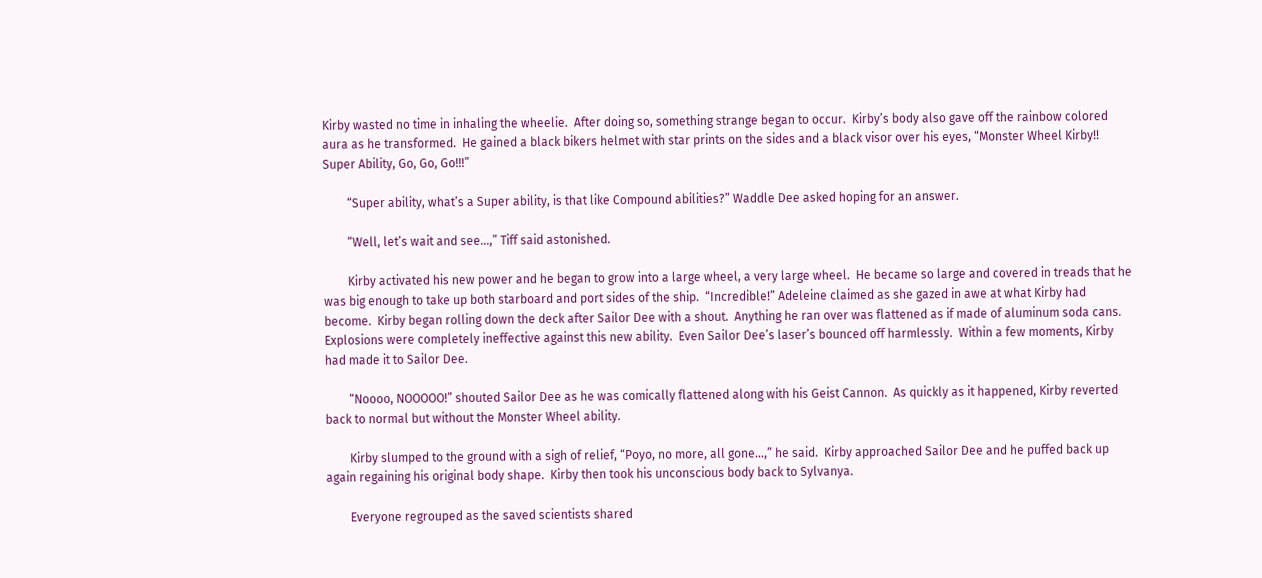Kirby wasted no time in inhaling the wheelie.  After doing so, something strange began to occur.  Kirby’s body also gave off the rainbow colored aura as he transformed.  He gained a black bikers helmet with star prints on the sides and a black visor over his eyes, “Monster Wheel Kirby!!  Super Ability, Go, Go, Go!!!”

        “Super ability, what’s a Super ability, is that like Compound abilities?” Waddle Dee asked hoping for an answer.

        “Well, let’s wait and see…,” Tiff said astonished.

        Kirby activated his new power and he began to grow into a large wheel, a very large wheel.  He became so large and covered in treads that he was big enough to take up both starboard and port sides of the ship.  “Incredible!” Adeleine claimed as she gazed in awe at what Kirby had become.  Kirby began rolling down the deck after Sailor Dee with a shout.  Anything he ran over was flattened as if made of aluminum soda cans.  Explosions were completely ineffective against this new ability.  Even Sailor Dee’s laser’s bounced off harmlessly.  Within a few moments, Kirby had made it to Sailor Dee.

        “Noooo, NOOOOO!” shouted Sailor Dee as he was comically flattened along with his Geist Cannon.  As quickly as it happened, Kirby reverted back to normal but without the Monster Wheel ability.

        Kirby slumped to the ground with a sigh of relief, “Poyo, no more, all gone…,” he said.  Kirby approached Sailor Dee and he puffed back up again regaining his original body shape.  Kirby then took his unconscious body back to Sylvanya.

        Everyone regrouped as the saved scientists shared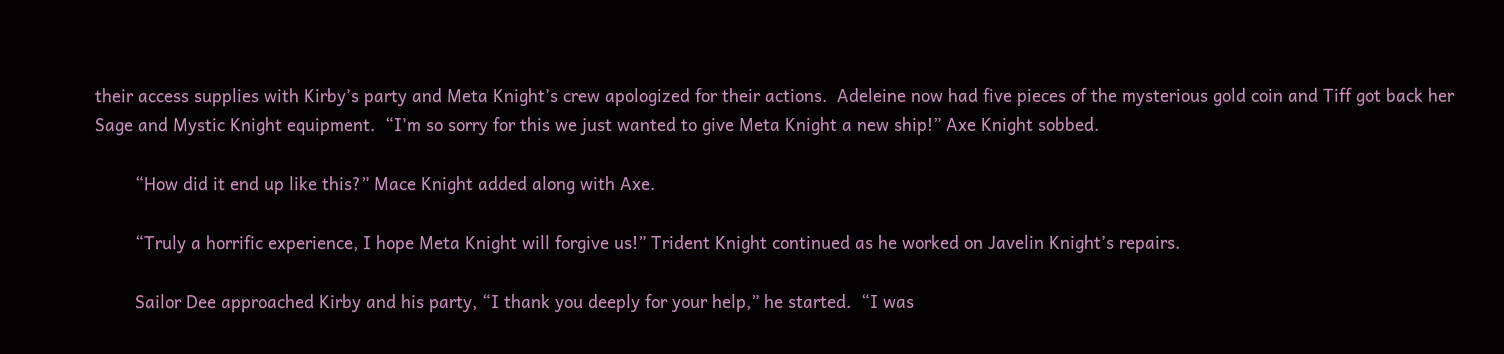their access supplies with Kirby’s party and Meta Knight’s crew apologized for their actions.  Adeleine now had five pieces of the mysterious gold coin and Tiff got back her Sage and Mystic Knight equipment.  “I’m so sorry for this we just wanted to give Meta Knight a new ship!” Axe Knight sobbed.

        “How did it end up like this?” Mace Knight added along with Axe.

        “Truly a horrific experience, I hope Meta Knight will forgive us!” Trident Knight continued as he worked on Javelin Knight’s repairs.

        Sailor Dee approached Kirby and his party, “I thank you deeply for your help,” he started.  “I was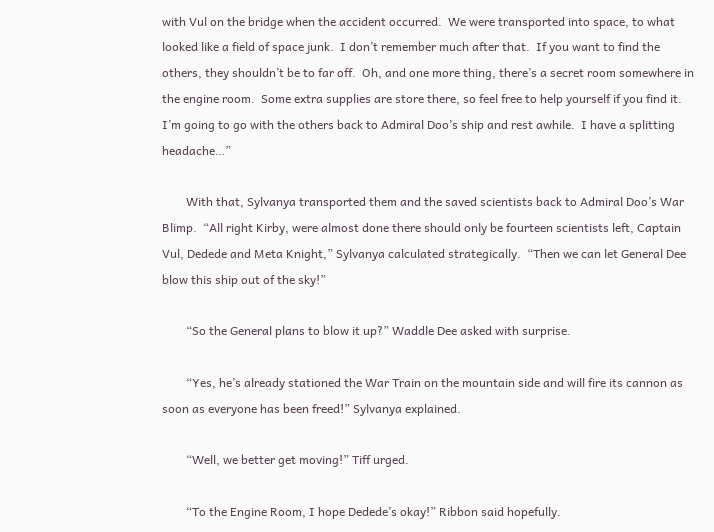with Vul on the bridge when the accident occurred.  We were transported into space, to what looked like a field of space junk.  I don’t remember much after that.  If you want to find the others, they shouldn’t be to far off.  Oh, and one more thing, there’s a secret room somewhere in the engine room.  Some extra supplies are store there, so feel free to help yourself if you find it.  I’m going to go with the others back to Admiral Doo’s ship and rest awhile.  I have a splitting headache…”

        With that, Sylvanya transported them and the saved scientists back to Admiral Doo’s War Blimp.  “All right Kirby, were almost done there should only be fourteen scientists left, Captain Vul, Dedede and Meta Knight,” Sylvanya calculated strategically.  “Then we can let General Dee blow this ship out of the sky!”

        “So the General plans to blow it up?” Waddle Dee asked with surprise.

        “Yes, he’s already stationed the War Train on the mountain side and will fire its cannon as soon as everyone has been freed!” Sylvanya explained.

        “Well, we better get moving!” Tiff urged.

        “To the Engine Room, I hope Dedede’s okay!” Ribbon said hopefully.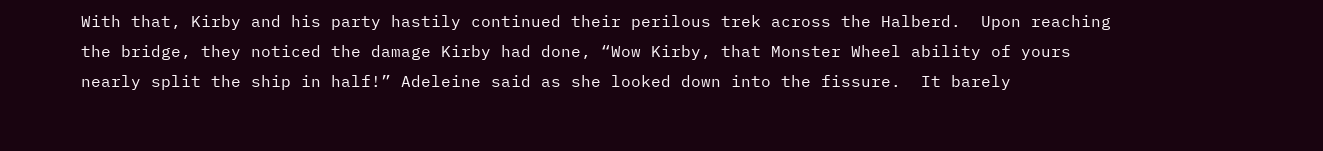With that, Kirby and his party hastily continued their perilous trek across the Halberd.  Upon reaching the bridge, they noticed the damage Kirby had done, “Wow Kirby, that Monster Wheel ability of yours nearly split the ship in half!” Adeleine said as she looked down into the fissure.  It barely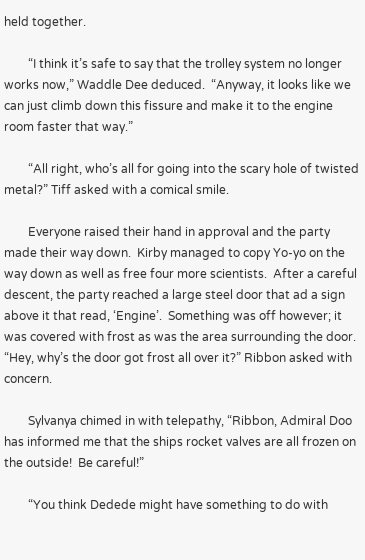held together.

        “I think it’s safe to say that the trolley system no longer works now,” Waddle Dee deduced.  “Anyway, it looks like we can just climb down this fissure and make it to the engine room faster that way.”

        “All right, who’s all for going into the scary hole of twisted metal?” Tiff asked with a comical smile.

        Everyone raised their hand in approval and the party made their way down.  Kirby managed to copy Yo-yo on the way down as well as free four more scientists.  After a careful descent, the party reached a large steel door that ad a sign above it that read, ‘Engine’.  Something was off however; it was covered with frost as was the area surrounding the door.  “Hey, why’s the door got frost all over it?” Ribbon asked with concern.

        Sylvanya chimed in with telepathy, “Ribbon, Admiral Doo has informed me that the ships rocket valves are all frozen on the outside!  Be careful!”

        “You think Dedede might have something to do with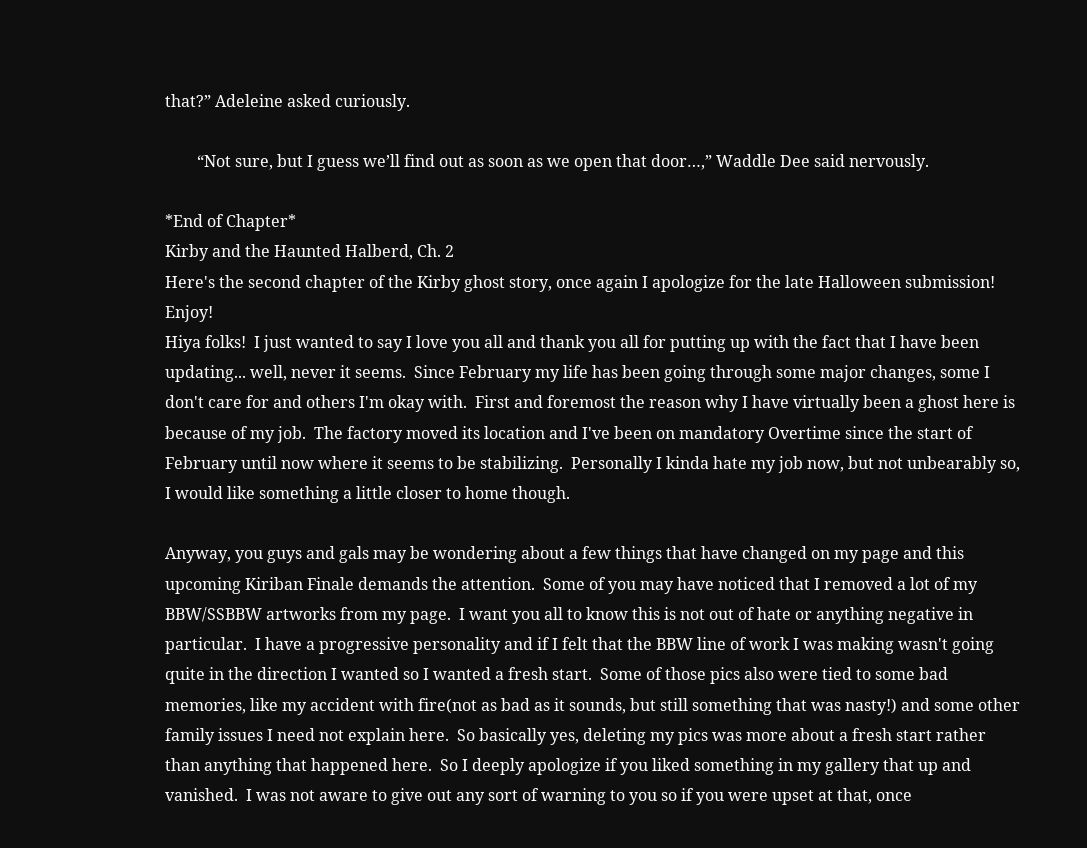that?” Adeleine asked curiously.

        “Not sure, but I guess we’ll find out as soon as we open that door…,” Waddle Dee said nervously.

*End of Chapter*
Kirby and the Haunted Halberd, Ch. 2
Here's the second chapter of the Kirby ghost story, once again I apologize for the late Halloween submission!  Enjoy!
Hiya folks!  I just wanted to say I love you all and thank you all for putting up with the fact that I have been updating... well, never it seems.  Since February my life has been going through some major changes, some I don't care for and others I'm okay with.  First and foremost the reason why I have virtually been a ghost here is because of my job.  The factory moved its location and I've been on mandatory Overtime since the start of February until now where it seems to be stabilizing.  Personally I kinda hate my job now, but not unbearably so, I would like something a little closer to home though.

Anyway, you guys and gals may be wondering about a few things that have changed on my page and this upcoming Kiriban Finale demands the attention.  Some of you may have noticed that I removed a lot of my BBW/SSBBW artworks from my page.  I want you all to know this is not out of hate or anything negative in particular.  I have a progressive personality and if I felt that the BBW line of work I was making wasn't going quite in the direction I wanted so I wanted a fresh start.  Some of those pics also were tied to some bad memories, like my accident with fire(not as bad as it sounds, but still something that was nasty!) and some other family issues I need not explain here.  So basically yes, deleting my pics was more about a fresh start rather than anything that happened here.  So I deeply apologize if you liked something in my gallery that up and vanished.  I was not aware to give out any sort of warning to you so if you were upset at that, once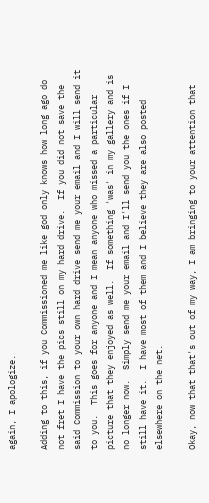again, I apologize.

Adding to this, if you Commissioned me like god only knows how long ago do not fret I have the pics still on my hard drive.  If you did not save the said Commission to your own hard drive send me your email and I will send it to you.  This goes for anyone and I mean anyone who missed a particular picture that they enjoyed as well.  If something 'was' in my gallery and is no longer now.  Simply send me your email and I'll send you the ones if I still have it.  I have most of them and I believe they are also posted elsewhere on the net.

Okay, now that that's out of my way, I am bringing to your attention that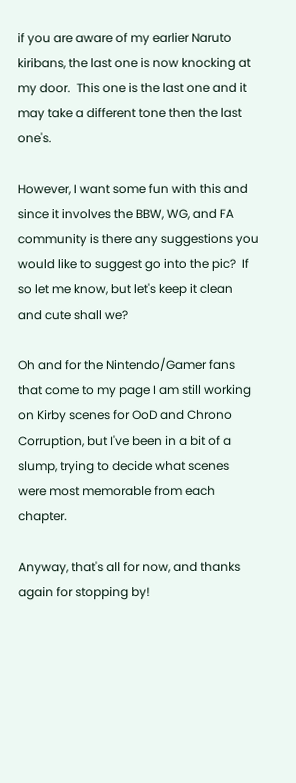if you are aware of my earlier Naruto kiribans, the last one is now knocking at my door.  This one is the last one and it may take a different tone then the last one's.

However, I want some fun with this and since it involves the BBW, WG, and FA community is there any suggestions you would like to suggest go into the pic?  If so let me know, but let's keep it clean and cute shall we?

Oh and for the Nintendo/Gamer fans that come to my page I am still working on Kirby scenes for OoD and Chrono Corruption, but I've been in a bit of a slump, trying to decide what scenes were most memorable from each chapter.

Anyway, that's all for now, and thanks again for stopping by!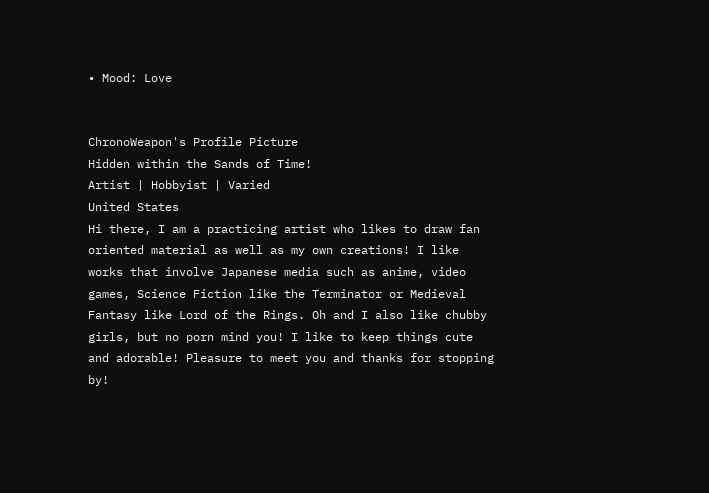• Mood: Love


ChronoWeapon's Profile Picture
Hidden within the Sands of Time!
Artist | Hobbyist | Varied
United States
Hi there, I am a practicing artist who likes to draw fan oriented material as well as my own creations! I like works that involve Japanese media such as anime, video games, Science Fiction like the Terminator or Medieval Fantasy like Lord of the Rings. Oh and I also like chubby girls, but no porn mind you! I like to keep things cute and adorable! Pleasure to meet you and thanks for stopping by!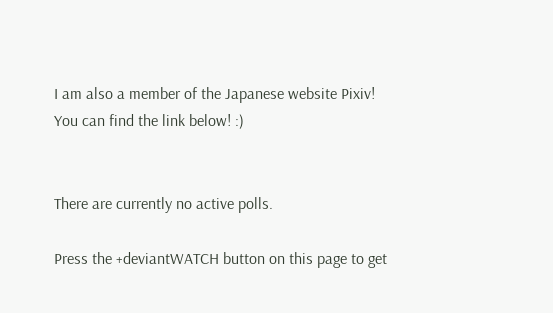I am also a member of the Japanese website Pixiv! You can find the link below! :)


There are currently no active polls.

Press the +deviantWATCH button on this page to get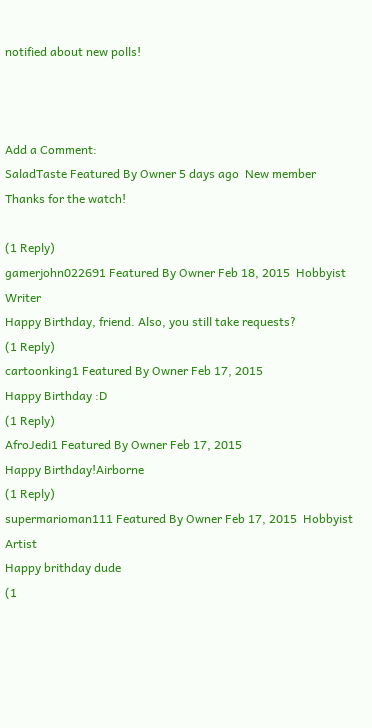notified about new polls!



Add a Comment:
SaladTaste Featured By Owner 5 days ago  New member
Thanks for the watch!

(1 Reply)
gamerjohn022691 Featured By Owner Feb 18, 2015  Hobbyist Writer
Happy Birthday, friend. Also, you still take requests?
(1 Reply)
cartoonking1 Featured By Owner Feb 17, 2015
Happy Birthday :D
(1 Reply)
AfroJedi1 Featured By Owner Feb 17, 2015
Happy Birthday!Airborne
(1 Reply)
supermarioman111 Featured By Owner Feb 17, 2015  Hobbyist Artist
Happy brithday dude
(1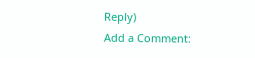Reply)
Add a Comment: